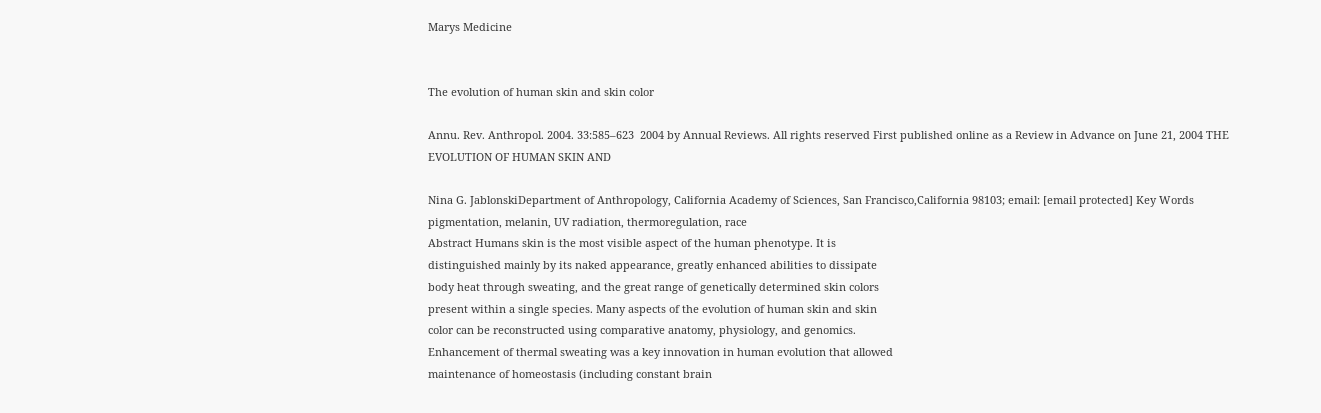Marys Medicine


The evolution of human skin and skin color

Annu. Rev. Anthropol. 2004. 33:585–623  2004 by Annual Reviews. All rights reserved First published online as a Review in Advance on June 21, 2004 THE EVOLUTION OF HUMAN SKIN AND

Nina G. JablonskiDepartment of Anthropology, California Academy of Sciences, San Francisco,California 98103; email: [email protected] Key Words pigmentation, melanin, UV radiation, thermoregulation, race
Abstract Humans skin is the most visible aspect of the human phenotype. It is
distinguished mainly by its naked appearance, greatly enhanced abilities to dissipate
body heat through sweating, and the great range of genetically determined skin colors
present within a single species. Many aspects of the evolution of human skin and skin
color can be reconstructed using comparative anatomy, physiology, and genomics.
Enhancement of thermal sweating was a key innovation in human evolution that allowed
maintenance of homeostasis (including constant brain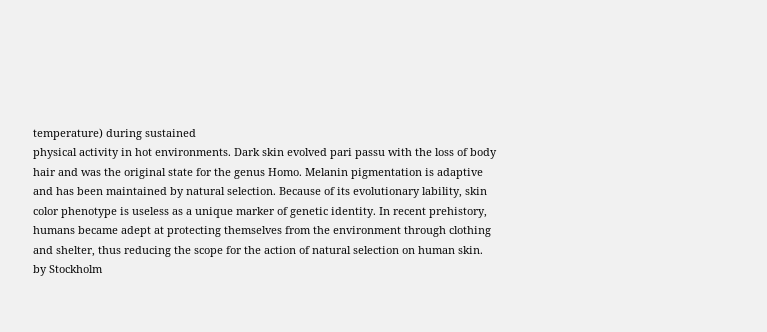temperature) during sustained
physical activity in hot environments. Dark skin evolved pari passu with the loss of body
hair and was the original state for the genus Homo. Melanin pigmentation is adaptive
and has been maintained by natural selection. Because of its evolutionary lability, skin
color phenotype is useless as a unique marker of genetic identity. In recent prehistory,
humans became adept at protecting themselves from the environment through clothing
and shelter, thus reducing the scope for the action of natural selection on human skin.
by Stockholm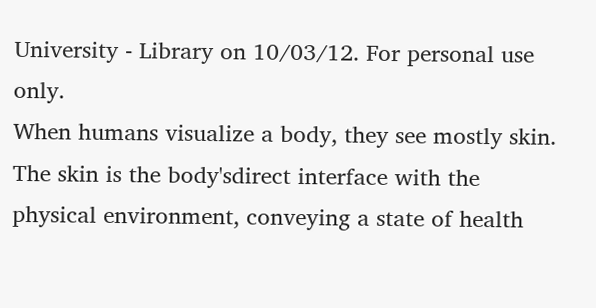University - Library on 10/03/12. For personal use only.
When humans visualize a body, they see mostly skin. The skin is the body'sdirect interface with the physical environment, conveying a state of health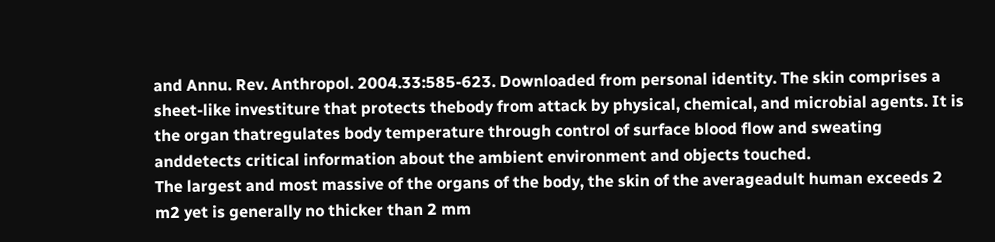and Annu. Rev. Anthropol. 2004.33:585-623. Downloaded from personal identity. The skin comprises a sheet-like investiture that protects thebody from attack by physical, chemical, and microbial agents. It is the organ thatregulates body temperature through control of surface blood flow and sweating anddetects critical information about the ambient environment and objects touched.
The largest and most massive of the organs of the body, the skin of the averageadult human exceeds 2 m2 yet is generally no thicker than 2 mm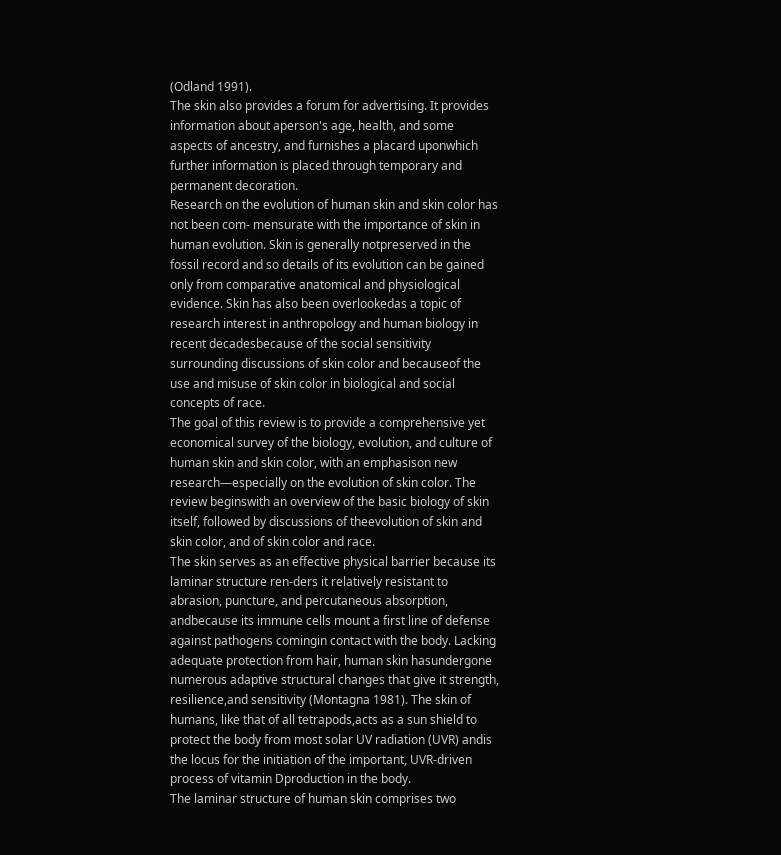(Odland 1991).
The skin also provides a forum for advertising. It provides information about aperson's age, health, and some aspects of ancestry, and furnishes a placard uponwhich further information is placed through temporary and permanent decoration.
Research on the evolution of human skin and skin color has not been com- mensurate with the importance of skin in human evolution. Skin is generally notpreserved in the fossil record and so details of its evolution can be gained only from comparative anatomical and physiological evidence. Skin has also been overlookedas a topic of research interest in anthropology and human biology in recent decadesbecause of the social sensitivity surrounding discussions of skin color and becauseof the use and misuse of skin color in biological and social concepts of race.
The goal of this review is to provide a comprehensive yet economical survey of the biology, evolution, and culture of human skin and skin color, with an emphasison new research—especially on the evolution of skin color. The review beginswith an overview of the basic biology of skin itself, followed by discussions of theevolution of skin and skin color, and of skin color and race.
The skin serves as an effective physical barrier because its laminar structure ren-ders it relatively resistant to abrasion, puncture, and percutaneous absorption, andbecause its immune cells mount a first line of defense against pathogens comingin contact with the body. Lacking adequate protection from hair, human skin hasundergone numerous adaptive structural changes that give it strength, resilience,and sensitivity (Montagna 1981). The skin of humans, like that of all tetrapods,acts as a sun shield to protect the body from most solar UV radiation (UVR) andis the locus for the initiation of the important, UVR-driven process of vitamin Dproduction in the body.
The laminar structure of human skin comprises two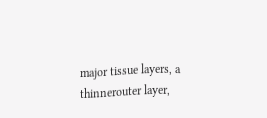major tissue layers, a thinnerouter layer,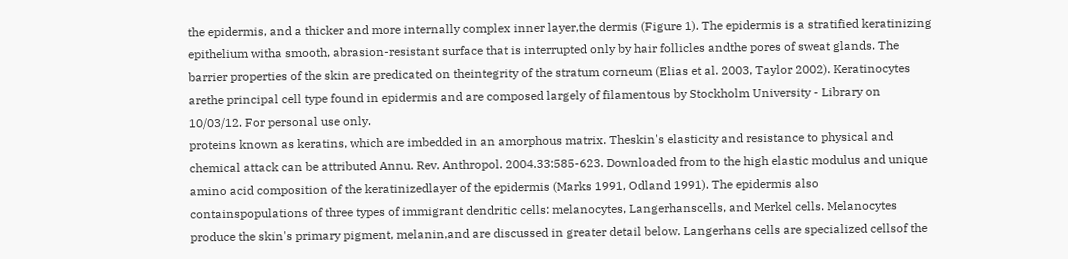the epidermis, and a thicker and more internally complex inner layer,the dermis (Figure 1). The epidermis is a stratified keratinizing epithelium witha smooth, abrasion-resistant surface that is interrupted only by hair follicles andthe pores of sweat glands. The barrier properties of the skin are predicated on theintegrity of the stratum corneum (Elias et al. 2003, Taylor 2002). Keratinocytes arethe principal cell type found in epidermis and are composed largely of filamentous by Stockholm University - Library on 10/03/12. For personal use only.
proteins known as keratins, which are imbedded in an amorphous matrix. Theskin's elasticity and resistance to physical and chemical attack can be attributed Annu. Rev. Anthropol. 2004.33:585-623. Downloaded from to the high elastic modulus and unique amino acid composition of the keratinizedlayer of the epidermis (Marks 1991, Odland 1991). The epidermis also containspopulations of three types of immigrant dendritic cells: melanocytes, Langerhanscells, and Merkel cells. Melanocytes produce the skin's primary pigment, melanin,and are discussed in greater detail below. Langerhans cells are specialized cellsof the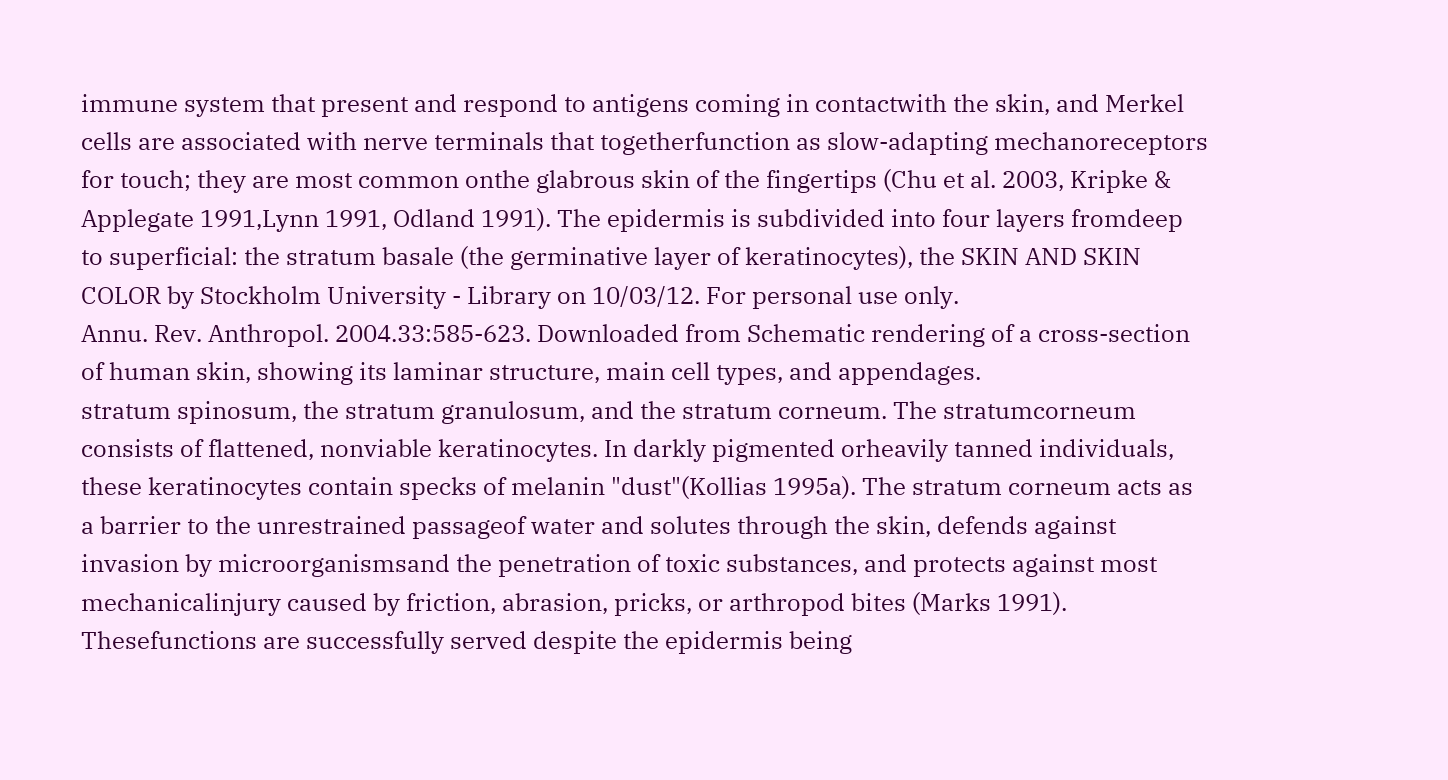immune system that present and respond to antigens coming in contactwith the skin, and Merkel cells are associated with nerve terminals that togetherfunction as slow-adapting mechanoreceptors for touch; they are most common onthe glabrous skin of the fingertips (Chu et al. 2003, Kripke & Applegate 1991,Lynn 1991, Odland 1991). The epidermis is subdivided into four layers fromdeep to superficial: the stratum basale (the germinative layer of keratinocytes), the SKIN AND SKIN COLOR by Stockholm University - Library on 10/03/12. For personal use only.
Annu. Rev. Anthropol. 2004.33:585-623. Downloaded from Schematic rendering of a cross-section of human skin, showing its laminar structure, main cell types, and appendages.
stratum spinosum, the stratum granulosum, and the stratum corneum. The stratumcorneum consists of flattened, nonviable keratinocytes. In darkly pigmented orheavily tanned individuals, these keratinocytes contain specks of melanin "dust"(Kollias 1995a). The stratum corneum acts as a barrier to the unrestrained passageof water and solutes through the skin, defends against invasion by microorganismsand the penetration of toxic substances, and protects against most mechanicalinjury caused by friction, abrasion, pricks, or arthropod bites (Marks 1991). Thesefunctions are successfully served despite the epidermis being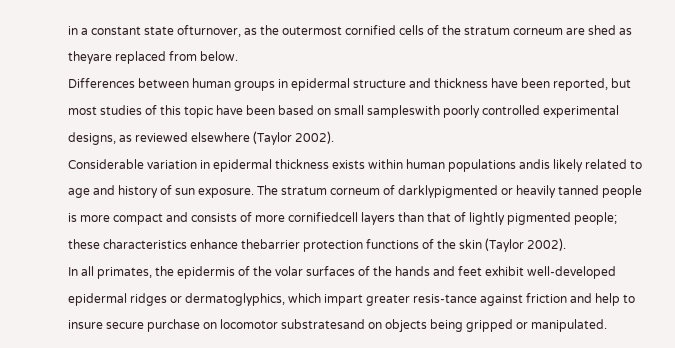in a constant state ofturnover, as the outermost cornified cells of the stratum corneum are shed as theyare replaced from below.
Differences between human groups in epidermal structure and thickness have been reported, but most studies of this topic have been based on small sampleswith poorly controlled experimental designs, as reviewed elsewhere (Taylor 2002).
Considerable variation in epidermal thickness exists within human populations andis likely related to age and history of sun exposure. The stratum corneum of darklypigmented or heavily tanned people is more compact and consists of more cornifiedcell layers than that of lightly pigmented people; these characteristics enhance thebarrier protection functions of the skin (Taylor 2002).
In all primates, the epidermis of the volar surfaces of the hands and feet exhibit well-developed epidermal ridges or dermatoglyphics, which impart greater resis-tance against friction and help to insure secure purchase on locomotor substratesand on objects being gripped or manipulated.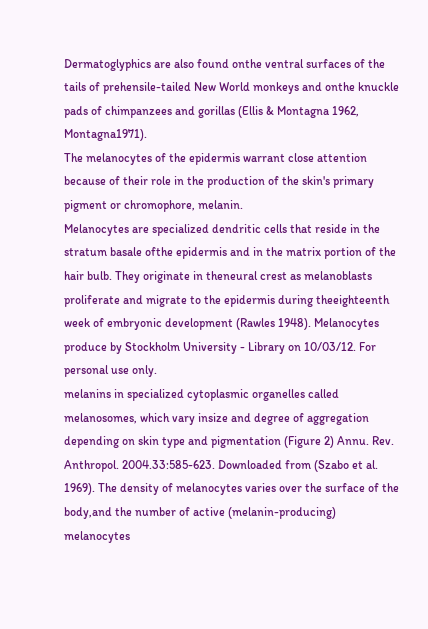Dermatoglyphics are also found onthe ventral surfaces of the tails of prehensile-tailed New World monkeys and onthe knuckle pads of chimpanzees and gorillas (Ellis & Montagna 1962, Montagna1971).
The melanocytes of the epidermis warrant close attention because of their role in the production of the skin's primary pigment or chromophore, melanin.
Melanocytes are specialized dendritic cells that reside in the stratum basale ofthe epidermis and in the matrix portion of the hair bulb. They originate in theneural crest as melanoblasts proliferate and migrate to the epidermis during theeighteenth week of embryonic development (Rawles 1948). Melanocytes produce by Stockholm University - Library on 10/03/12. For personal use only.
melanins in specialized cytoplasmic organelles called melanosomes, which vary insize and degree of aggregation depending on skin type and pigmentation (Figure 2) Annu. Rev. Anthropol. 2004.33:585-623. Downloaded from (Szabo et al. 1969). The density of melanocytes varies over the surface of the body,and the number of active (melanin-producing) melanocytes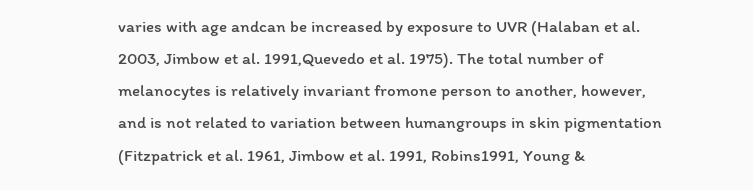varies with age andcan be increased by exposure to UVR (Halaban et al. 2003, Jimbow et al. 1991,Quevedo et al. 1975). The total number of melanocytes is relatively invariant fromone person to another, however, and is not related to variation between humangroups in skin pigmentation (Fitzpatrick et al. 1961, Jimbow et al. 1991, Robins1991, Young &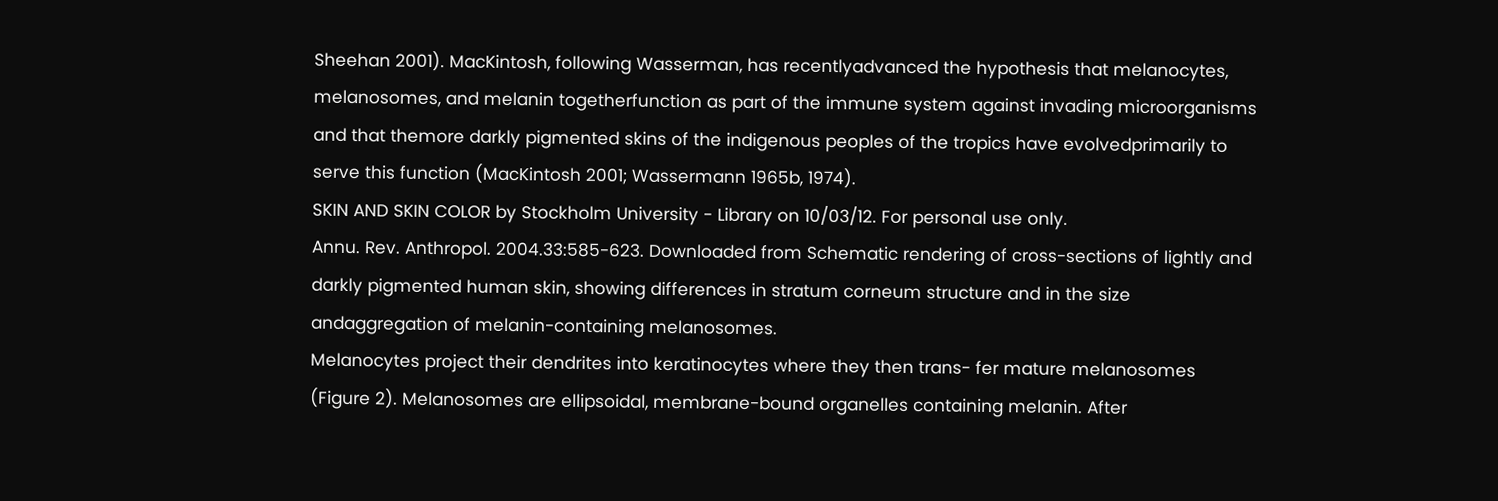Sheehan 2001). MacKintosh, following Wasserman, has recentlyadvanced the hypothesis that melanocytes, melanosomes, and melanin togetherfunction as part of the immune system against invading microorganisms and that themore darkly pigmented skins of the indigenous peoples of the tropics have evolvedprimarily to serve this function (MacKintosh 2001; Wassermann 1965b, 1974).
SKIN AND SKIN COLOR by Stockholm University - Library on 10/03/12. For personal use only.
Annu. Rev. Anthropol. 2004.33:585-623. Downloaded from Schematic rendering of cross-sections of lightly and darkly pigmented human skin, showing differences in stratum corneum structure and in the size andaggregation of melanin-containing melanosomes.
Melanocytes project their dendrites into keratinocytes where they then trans- fer mature melanosomes (Figure 2). Melanosomes are ellipsoidal, membrane-bound organelles containing melanin. After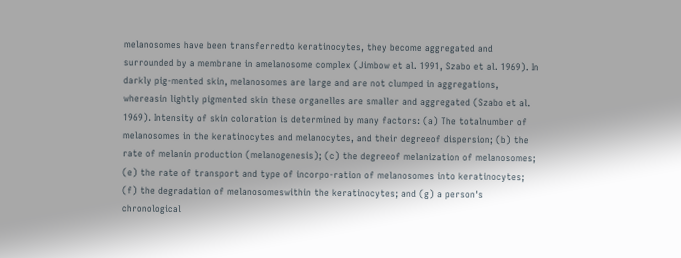melanosomes have been transferredto keratinocytes, they become aggregated and surrounded by a membrane in amelanosome complex (Jimbow et al. 1991, Szabo et al. 1969). In darkly pig-mented skin, melanosomes are large and are not clumped in aggregations, whereasin lightly pigmented skin these organelles are smaller and aggregated (Szabo et al.
1969). Intensity of skin coloration is determined by many factors: (a) The totalnumber of melanosomes in the keratinocytes and melanocytes, and their degreeof dispersion; (b) the rate of melanin production (melanogenesis); (c) the degreeof melanization of melanosomes; (e) the rate of transport and type of incorpo-ration of melanosomes into keratinocytes; (f) the degradation of melanosomeswithin the keratinocytes; and (g) a person's chronological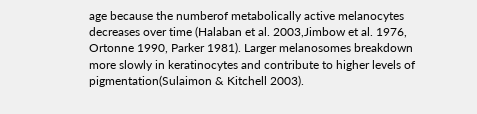age because the numberof metabolically active melanocytes decreases over time (Halaban et al. 2003,Jimbow et al. 1976, Ortonne 1990, Parker 1981). Larger melanosomes breakdown more slowly in keratinocytes and contribute to higher levels of pigmentation(Sulaimon & Kitchell 2003).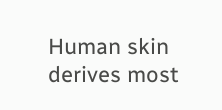Human skin derives most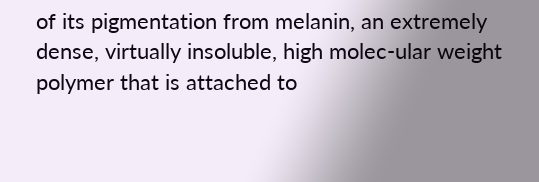of its pigmentation from melanin, an extremely dense, virtually insoluble, high molec-ular weight polymer that is attached to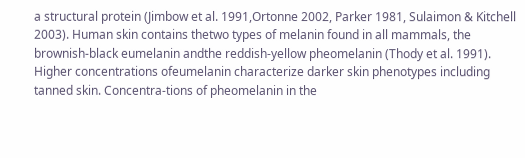a structural protein (Jimbow et al. 1991,Ortonne 2002, Parker 1981, Sulaimon & Kitchell 2003). Human skin contains thetwo types of melanin found in all mammals, the brownish-black eumelanin andthe reddish-yellow pheomelanin (Thody et al. 1991). Higher concentrations ofeumelanin characterize darker skin phenotypes including tanned skin. Concentra-tions of pheomelanin in the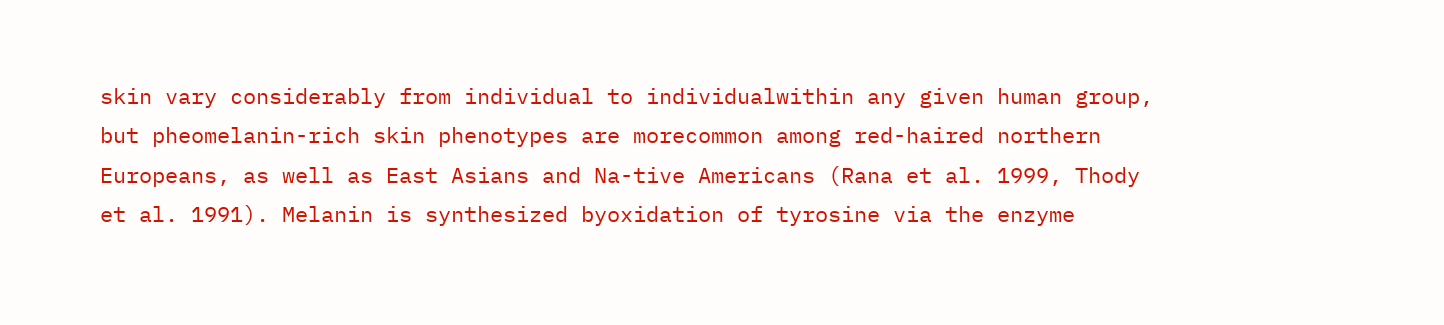skin vary considerably from individual to individualwithin any given human group, but pheomelanin-rich skin phenotypes are morecommon among red-haired northern Europeans, as well as East Asians and Na-tive Americans (Rana et al. 1999, Thody et al. 1991). Melanin is synthesized byoxidation of tyrosine via the enzyme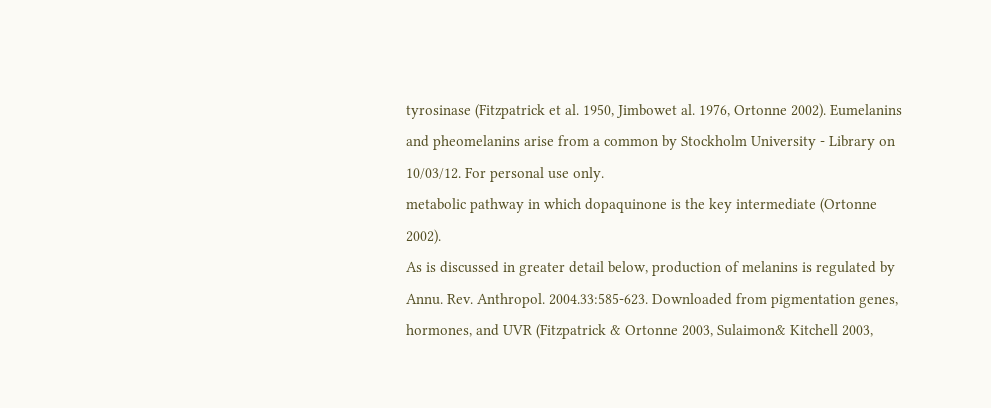tyrosinase (Fitzpatrick et al. 1950, Jimbowet al. 1976, Ortonne 2002). Eumelanins and pheomelanins arise from a common by Stockholm University - Library on 10/03/12. For personal use only.
metabolic pathway in which dopaquinone is the key intermediate (Ortonne 2002).
As is discussed in greater detail below, production of melanins is regulated by Annu. Rev. Anthropol. 2004.33:585-623. Downloaded from pigmentation genes, hormones, and UVR (Fitzpatrick & Ortonne 2003, Sulaimon& Kitchell 2003,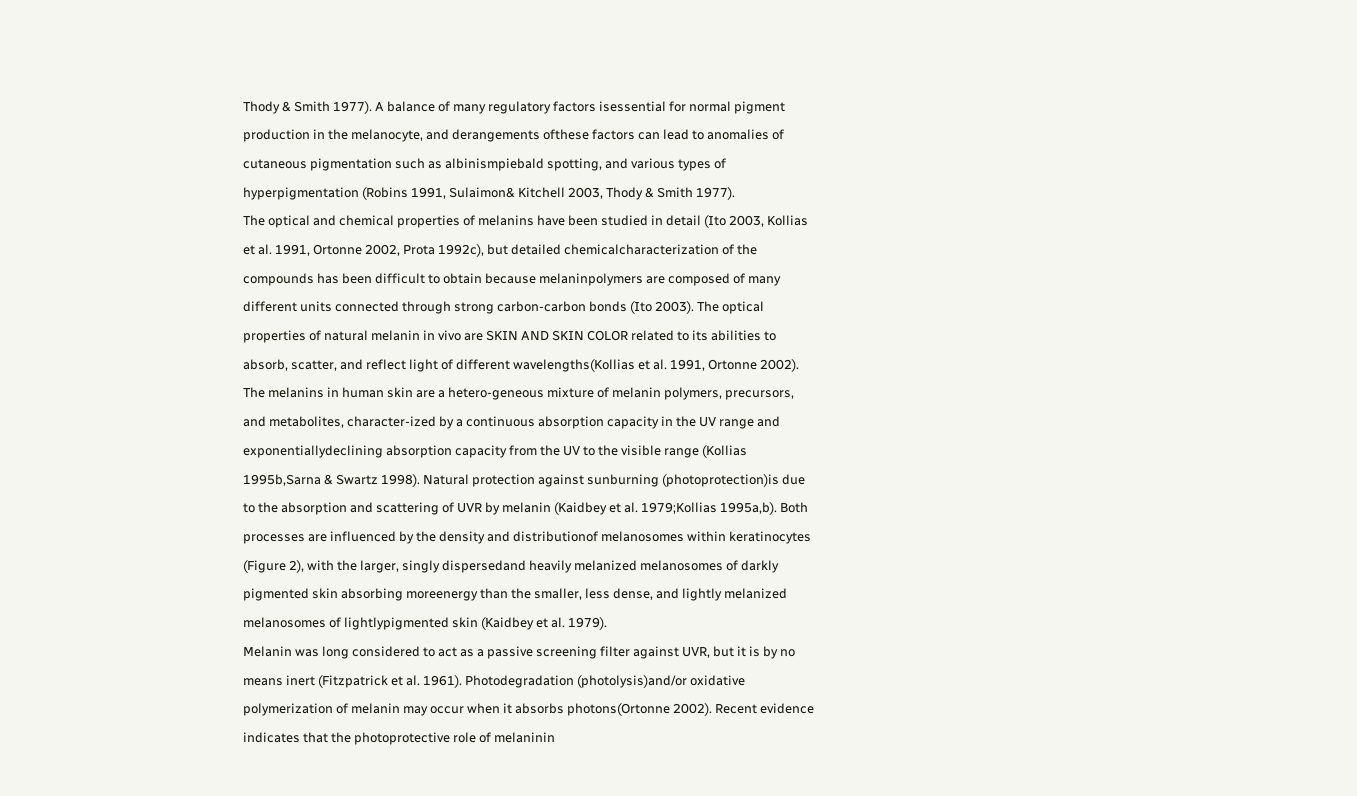Thody & Smith 1977). A balance of many regulatory factors isessential for normal pigment production in the melanocyte, and derangements ofthese factors can lead to anomalies of cutaneous pigmentation such as albinismpiebald spotting, and various types of hyperpigmentation (Robins 1991, Sulaimon& Kitchell 2003, Thody & Smith 1977).
The optical and chemical properties of melanins have been studied in detail (Ito 2003, Kollias et al. 1991, Ortonne 2002, Prota 1992c), but detailed chemicalcharacterization of the compounds has been difficult to obtain because melaninpolymers are composed of many different units connected through strong carbon-carbon bonds (Ito 2003). The optical properties of natural melanin in vivo are SKIN AND SKIN COLOR related to its abilities to absorb, scatter, and reflect light of different wavelengths(Kollias et al. 1991, Ortonne 2002). The melanins in human skin are a hetero-geneous mixture of melanin polymers, precursors, and metabolites, character-ized by a continuous absorption capacity in the UV range and exponentiallydeclining absorption capacity from the UV to the visible range (Kollias 1995b,Sarna & Swartz 1998). Natural protection against sunburning (photoprotection)is due to the absorption and scattering of UVR by melanin (Kaidbey et al. 1979;Kollias 1995a,b). Both processes are influenced by the density and distributionof melanosomes within keratinocytes (Figure 2), with the larger, singly dispersedand heavily melanized melanosomes of darkly pigmented skin absorbing moreenergy than the smaller, less dense, and lightly melanized melanosomes of lightlypigmented skin (Kaidbey et al. 1979).
Melanin was long considered to act as a passive screening filter against UVR, but it is by no means inert (Fitzpatrick et al. 1961). Photodegradation (photolysis)and/or oxidative polymerization of melanin may occur when it absorbs photons(Ortonne 2002). Recent evidence indicates that the photoprotective role of melaninin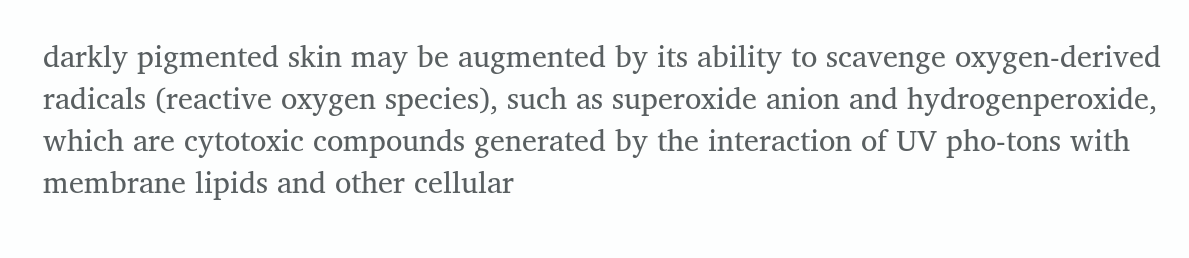darkly pigmented skin may be augmented by its ability to scavenge oxygen-derived radicals (reactive oxygen species), such as superoxide anion and hydrogenperoxide, which are cytotoxic compounds generated by the interaction of UV pho-tons with membrane lipids and other cellular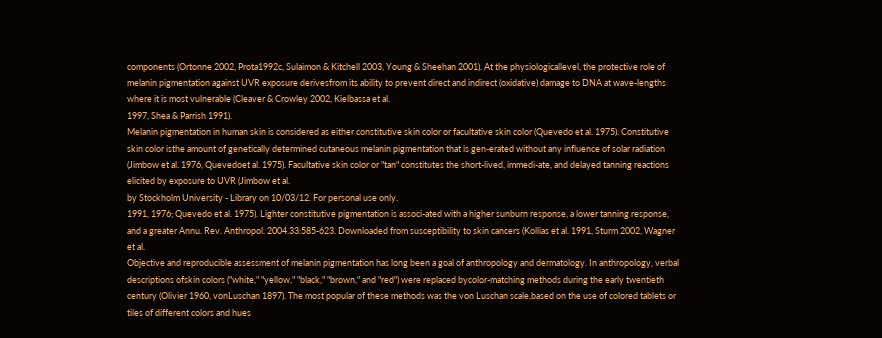components (Ortonne 2002, Prota1992c, Sulaimon & Kitchell 2003, Young & Sheehan 2001). At the physiologicallevel, the protective role of melanin pigmentation against UVR exposure derivesfrom its ability to prevent direct and indirect (oxidative) damage to DNA at wave-lengths where it is most vulnerable (Cleaver & Crowley 2002, Kielbassa et al.
1997, Shea & Parrish 1991).
Melanin pigmentation in human skin is considered as either constitutive skin color or facultative skin color (Quevedo et al. 1975). Constitutive skin color isthe amount of genetically determined cutaneous melanin pigmentation that is gen-erated without any influence of solar radiation (Jimbow et al. 1976, Quevedoet al. 1975). Facultative skin color or "tan" constitutes the short-lived, immedi-ate, and delayed tanning reactions elicited by exposure to UVR (Jimbow et al.
by Stockholm University - Library on 10/03/12. For personal use only.
1991, 1976; Quevedo et al. 1975). Lighter constitutive pigmentation is associ-ated with a higher sunburn response, a lower tanning response, and a greater Annu. Rev. Anthropol. 2004.33:585-623. Downloaded from susceptibility to skin cancers (Kollias et al. 1991, Sturm 2002, Wagner et al.
Objective and reproducible assessment of melanin pigmentation has long been a goal of anthropology and dermatology. In anthropology, verbal descriptions ofskin colors ("white," "yellow," "black," "brown," and "red") were replaced bycolor-matching methods during the early twentieth century (Olivier 1960, vonLuschan 1897). The most popular of these methods was the von Luschan scale,based on the use of colored tablets or tiles of different colors and hues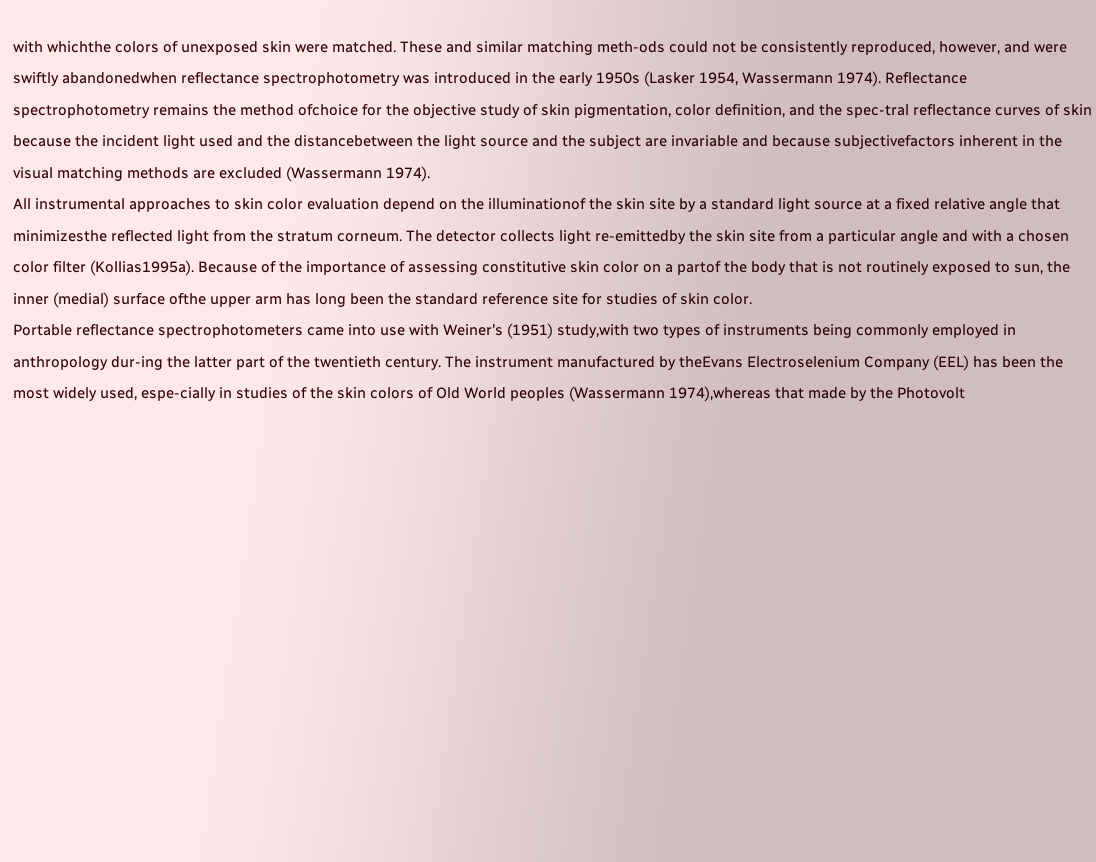with whichthe colors of unexposed skin were matched. These and similar matching meth-ods could not be consistently reproduced, however, and were swiftly abandonedwhen reflectance spectrophotometry was introduced in the early 1950s (Lasker 1954, Wassermann 1974). Reflectance spectrophotometry remains the method ofchoice for the objective study of skin pigmentation, color definition, and the spec-tral reflectance curves of skin because the incident light used and the distancebetween the light source and the subject are invariable and because subjectivefactors inherent in the visual matching methods are excluded (Wassermann 1974).
All instrumental approaches to skin color evaluation depend on the illuminationof the skin site by a standard light source at a fixed relative angle that minimizesthe reflected light from the stratum corneum. The detector collects light re-emittedby the skin site from a particular angle and with a chosen color filter (Kollias1995a). Because of the importance of assessing constitutive skin color on a partof the body that is not routinely exposed to sun, the inner (medial) surface ofthe upper arm has long been the standard reference site for studies of skin color.
Portable reflectance spectrophotometers came into use with Weiner's (1951) study,with two types of instruments being commonly employed in anthropology dur-ing the latter part of the twentieth century. The instrument manufactured by theEvans Electroselenium Company (EEL) has been the most widely used, espe-cially in studies of the skin colors of Old World peoples (Wassermann 1974),whereas that made by the Photovolt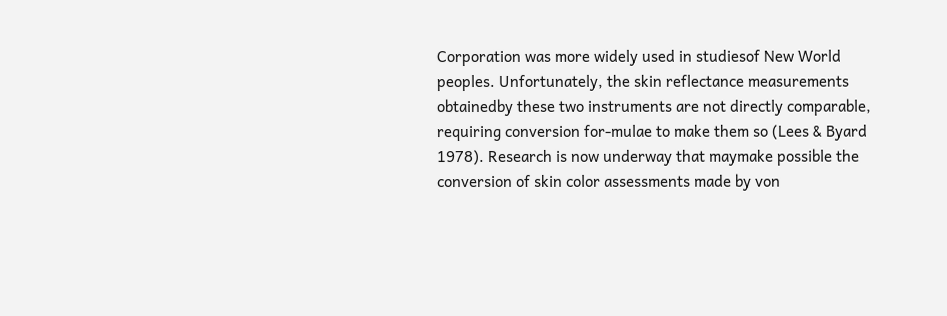Corporation was more widely used in studiesof New World peoples. Unfortunately, the skin reflectance measurements obtainedby these two instruments are not directly comparable, requiring conversion for-mulae to make them so (Lees & Byard 1978). Research is now underway that maymake possible the conversion of skin color assessments made by von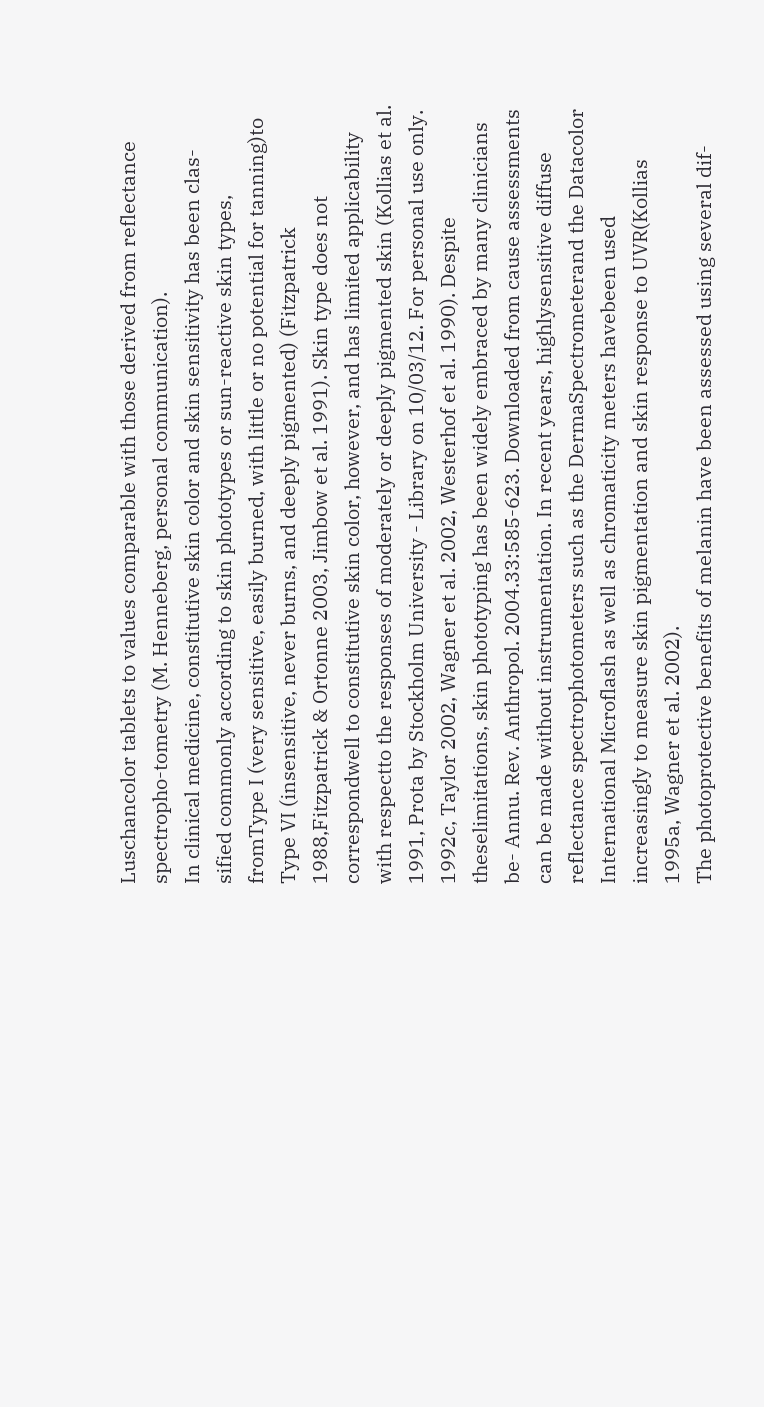Luschancolor tablets to values comparable with those derived from reflectance spectropho-tometry (M. Henneberg, personal communication).
In clinical medicine, constitutive skin color and skin sensitivity has been clas- sified commonly according to skin phototypes or sun-reactive skin types, fromType I (very sensitive, easily burned, with little or no potential for tanning)to Type VI (insensitive, never burns, and deeply pigmented) (Fitzpatrick 1988,Fitzpatrick & Ortonne 2003, Jimbow et al. 1991). Skin type does not correspondwell to constitutive skin color, however, and has limited applicability with respectto the responses of moderately or deeply pigmented skin (Kollias et al. 1991, Prota by Stockholm University - Library on 10/03/12. For personal use only.
1992c, Taylor 2002, Wagner et al. 2002, Westerhof et al. 1990). Despite theselimitations, skin phototyping has been widely embraced by many clinicians be- Annu. Rev. Anthropol. 2004.33:585-623. Downloaded from cause assessments can be made without instrumentation. In recent years, highlysensitive diffuse reflectance spectrophotometers such as the DermaSpectrometerand the Datacolor International Microflash as well as chromaticity meters havebeen used increasingly to measure skin pigmentation and skin response to UVR(Kollias 1995a, Wagner et al. 2002).
The photoprotective benefits of melanin have been assessed using several dif-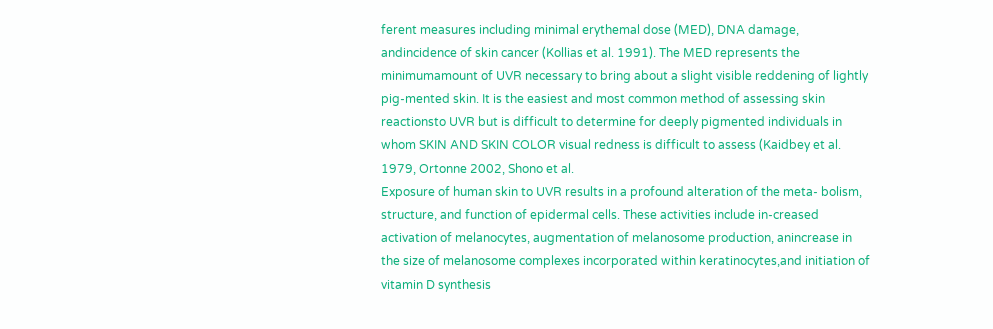ferent measures including minimal erythemal dose (MED), DNA damage, andincidence of skin cancer (Kollias et al. 1991). The MED represents the minimumamount of UVR necessary to bring about a slight visible reddening of lightly pig-mented skin. It is the easiest and most common method of assessing skin reactionsto UVR but is difficult to determine for deeply pigmented individuals in whom SKIN AND SKIN COLOR visual redness is difficult to assess (Kaidbey et al. 1979, Ortonne 2002, Shono et al.
Exposure of human skin to UVR results in a profound alteration of the meta- bolism, structure, and function of epidermal cells. These activities include in-creased activation of melanocytes, augmentation of melanosome production, anincrease in the size of melanosome complexes incorporated within keratinocytes,and initiation of vitamin D synthesis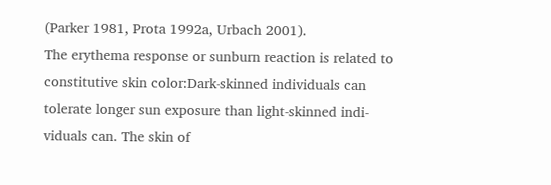(Parker 1981, Prota 1992a, Urbach 2001).
The erythema response or sunburn reaction is related to constitutive skin color:Dark-skinned individuals can tolerate longer sun exposure than light-skinned indi-viduals can. The skin of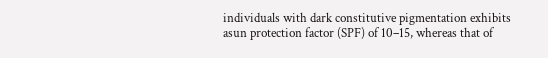individuals with dark constitutive pigmentation exhibits asun protection factor (SPF) of 10–15, whereas that of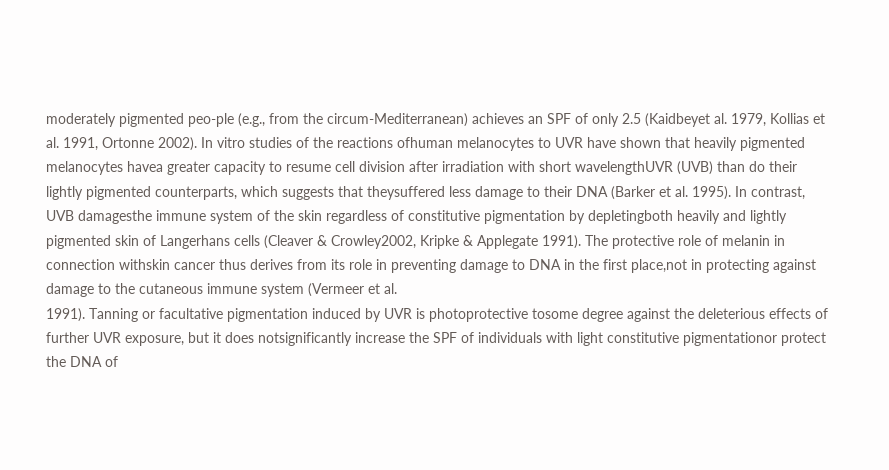moderately pigmented peo-ple (e.g., from the circum-Mediterranean) achieves an SPF of only 2.5 (Kaidbeyet al. 1979, Kollias et al. 1991, Ortonne 2002). In vitro studies of the reactions ofhuman melanocytes to UVR have shown that heavily pigmented melanocytes havea greater capacity to resume cell division after irradiation with short wavelengthUVR (UVB) than do their lightly pigmented counterparts, which suggests that theysuffered less damage to their DNA (Barker et al. 1995). In contrast, UVB damagesthe immune system of the skin regardless of constitutive pigmentation by depletingboth heavily and lightly pigmented skin of Langerhans cells (Cleaver & Crowley2002, Kripke & Applegate 1991). The protective role of melanin in connection withskin cancer thus derives from its role in preventing damage to DNA in the first place,not in protecting against damage to the cutaneous immune system (Vermeer et al.
1991). Tanning or facultative pigmentation induced by UVR is photoprotective tosome degree against the deleterious effects of further UVR exposure, but it does notsignificantly increase the SPF of individuals with light constitutive pigmentationor protect the DNA of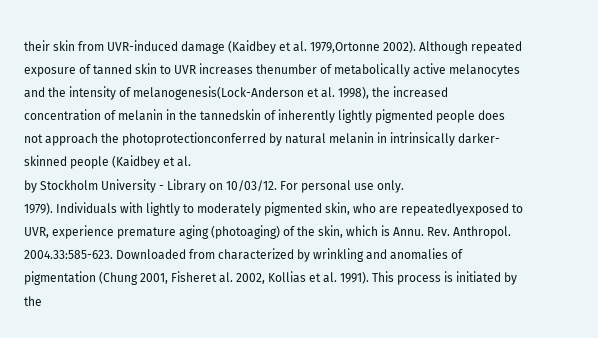their skin from UVR-induced damage (Kaidbey et al. 1979,Ortonne 2002). Although repeated exposure of tanned skin to UVR increases thenumber of metabolically active melanocytes and the intensity of melanogenesis(Lock-Anderson et al. 1998), the increased concentration of melanin in the tannedskin of inherently lightly pigmented people does not approach the photoprotectionconferred by natural melanin in intrinsically darker-skinned people (Kaidbey et al.
by Stockholm University - Library on 10/03/12. For personal use only.
1979). Individuals with lightly to moderately pigmented skin, who are repeatedlyexposed to UVR, experience premature aging (photoaging) of the skin, which is Annu. Rev. Anthropol. 2004.33:585-623. Downloaded from characterized by wrinkling and anomalies of pigmentation (Chung 2001, Fisheret al. 2002, Kollias et al. 1991). This process is initiated by the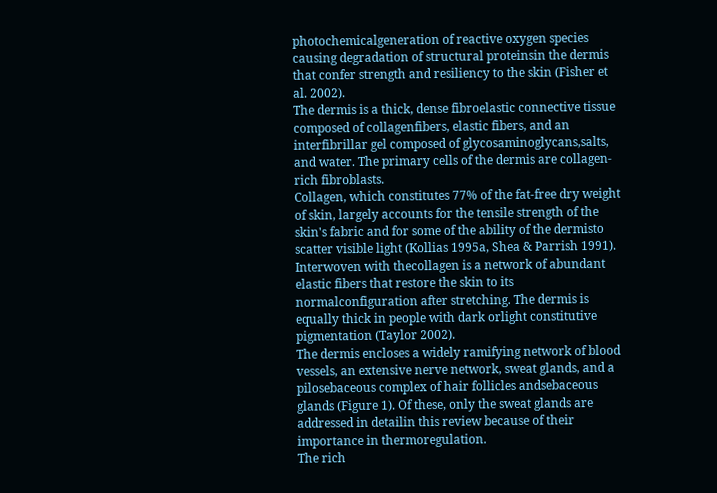photochemicalgeneration of reactive oxygen species causing degradation of structural proteinsin the dermis that confer strength and resiliency to the skin (Fisher et al. 2002).
The dermis is a thick, dense fibroelastic connective tissue composed of collagenfibers, elastic fibers, and an interfibrillar gel composed of glycosaminoglycans,salts, and water. The primary cells of the dermis are collagen-rich fibroblasts.
Collagen, which constitutes 77% of the fat-free dry weight of skin, largely accounts for the tensile strength of the skin's fabric and for some of the ability of the dermisto scatter visible light (Kollias 1995a, Shea & Parrish 1991). Interwoven with thecollagen is a network of abundant elastic fibers that restore the skin to its normalconfiguration after stretching. The dermis is equally thick in people with dark orlight constitutive pigmentation (Taylor 2002).
The dermis encloses a widely ramifying network of blood vessels, an extensive nerve network, sweat glands, and a pilosebaceous complex of hair follicles andsebaceous glands (Figure 1). Of these, only the sweat glands are addressed in detailin this review because of their importance in thermoregulation.
The rich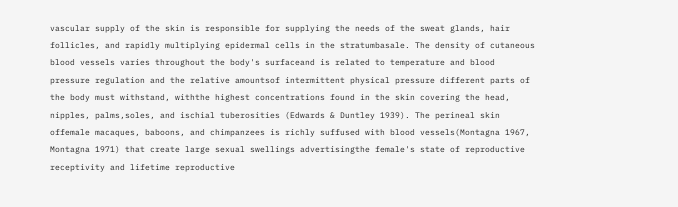vascular supply of the skin is responsible for supplying the needs of the sweat glands, hair follicles, and rapidly multiplying epidermal cells in the stratumbasale. The density of cutaneous blood vessels varies throughout the body's surfaceand is related to temperature and blood pressure regulation and the relative amountsof intermittent physical pressure different parts of the body must withstand, withthe highest concentrations found in the skin covering the head, nipples, palms,soles, and ischial tuberosities (Edwards & Duntley 1939). The perineal skin offemale macaques, baboons, and chimpanzees is richly suffused with blood vessels(Montagna 1967, Montagna 1971) that create large sexual swellings advertisingthe female's state of reproductive receptivity and lifetime reproductive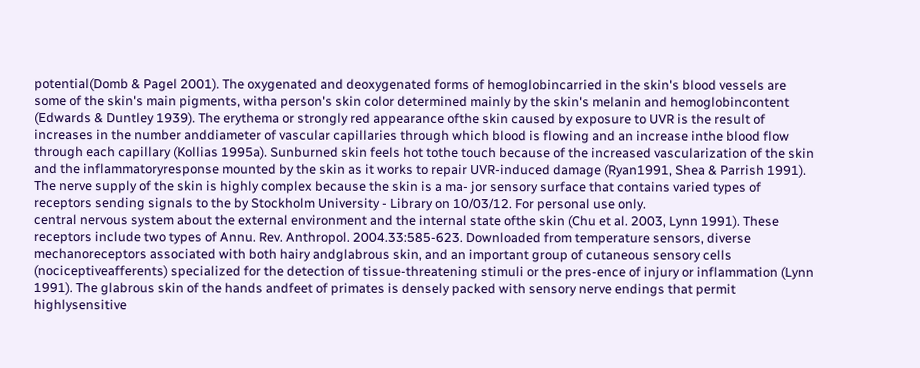potential(Domb & Pagel 2001). The oxygenated and deoxygenated forms of hemoglobincarried in the skin's blood vessels are some of the skin's main pigments, witha person's skin color determined mainly by the skin's melanin and hemoglobincontent (Edwards & Duntley 1939). The erythema or strongly red appearance ofthe skin caused by exposure to UVR is the result of increases in the number anddiameter of vascular capillaries through which blood is flowing and an increase inthe blood flow through each capillary (Kollias 1995a). Sunburned skin feels hot tothe touch because of the increased vascularization of the skin and the inflammatoryresponse mounted by the skin as it works to repair UVR-induced damage (Ryan1991, Shea & Parrish 1991).
The nerve supply of the skin is highly complex because the skin is a ma- jor sensory surface that contains varied types of receptors sending signals to the by Stockholm University - Library on 10/03/12. For personal use only.
central nervous system about the external environment and the internal state ofthe skin (Chu et al. 2003, Lynn 1991). These receptors include two types of Annu. Rev. Anthropol. 2004.33:585-623. Downloaded from temperature sensors, diverse mechanoreceptors associated with both hairy andglabrous skin, and an important group of cutaneous sensory cells (nociceptiveafferents) specialized for the detection of tissue-threatening stimuli or the pres-ence of injury or inflammation (Lynn 1991). The glabrous skin of the hands andfeet of primates is densely packed with sensory nerve endings that permit highlysensitive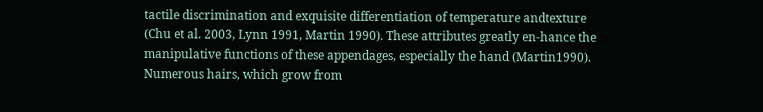tactile discrimination and exquisite differentiation of temperature andtexture (Chu et al. 2003, Lynn 1991, Martin 1990). These attributes greatly en-hance the manipulative functions of these appendages, especially the hand (Martin1990).
Numerous hairs, which grow from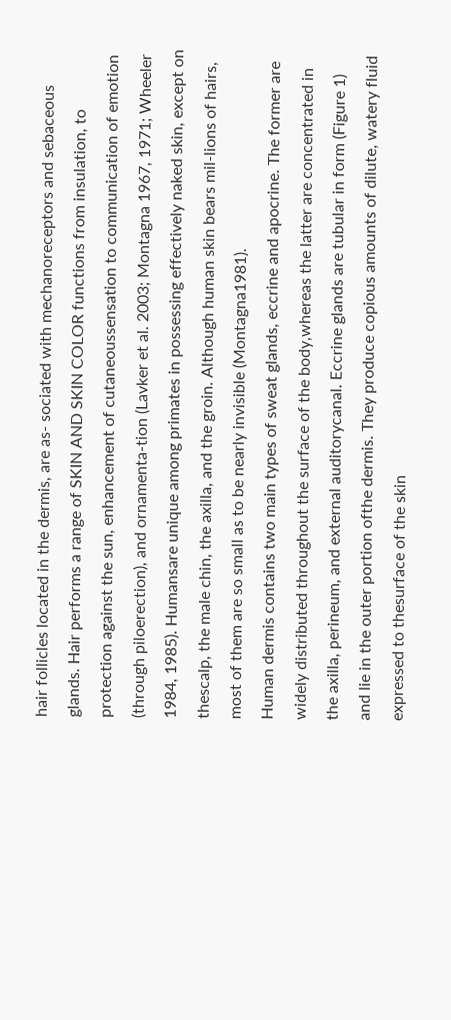hair follicles located in the dermis, are as- sociated with mechanoreceptors and sebaceous glands. Hair performs a range of SKIN AND SKIN COLOR functions from insulation, to protection against the sun, enhancement of cutaneoussensation to communication of emotion (through piloerection), and ornamenta-tion (Lavker et al. 2003; Montagna 1967, 1971; Wheeler 1984, 1985). Humansare unique among primates in possessing effectively naked skin, except on thescalp, the male chin, the axilla, and the groin. Although human skin bears mil-lions of hairs, most of them are so small as to be nearly invisible (Montagna1981).
Human dermis contains two main types of sweat glands, eccrine and apocrine. The former are widely distributed throughout the surface of the body,whereas the latter are concentrated in the axilla, perineum, and external auditorycanal. Eccrine glands are tubular in form (Figure 1) and lie in the outer portion ofthe dermis. They produce copious amounts of dilute, watery fluid expressed to thesurface of the skin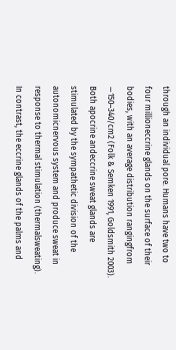through an individual pore. Humans have two to four millioneccrine glands on the surface of their bodies, with an average distribution rangingfrom ∼150–340/cm2 (Folk & Semken 1991, Goldsmith 2003). Both apocrine andeccrine sweat glands are stimulated by the sympathetic division of the autonomicnervous system and produce sweat in response to thermal stimulation (thermalsweating). In contrast, the eccrine glands of the palms and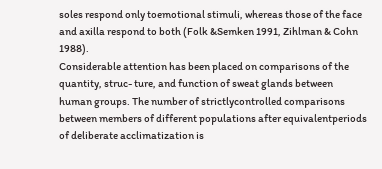soles respond only toemotional stimuli, whereas those of the face and axilla respond to both (Folk &Semken 1991, Zihlman & Cohn 1988).
Considerable attention has been placed on comparisons of the quantity, struc- ture, and function of sweat glands between human groups. The number of strictlycontrolled comparisons between members of different populations after equivalentperiods of deliberate acclimatization is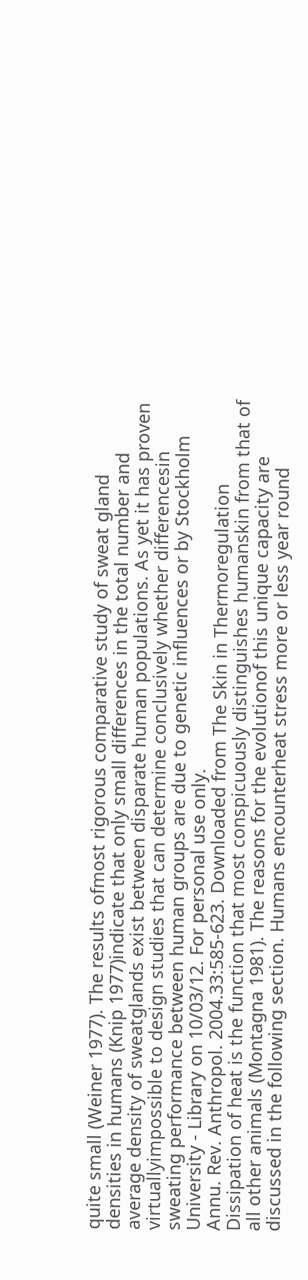quite small (Weiner 1977). The results ofmost rigorous comparative study of sweat gland densities in humans (Knip 1977)indicate that only small differences in the total number and average density of sweatglands exist between disparate human populations. As yet it has proven virtuallyimpossible to design studies that can determine conclusively whether differencesin sweating performance between human groups are due to genetic influences or by Stockholm University - Library on 10/03/12. For personal use only.
Annu. Rev. Anthropol. 2004.33:585-623. Downloaded from The Skin in Thermoregulation
Dissipation of heat is the function that most conspicuously distinguishes humanskin from that of all other animals (Montagna 1981). The reasons for the evolutionof this unique capacity are discussed in the following section. Humans encounterheat stress more or less year round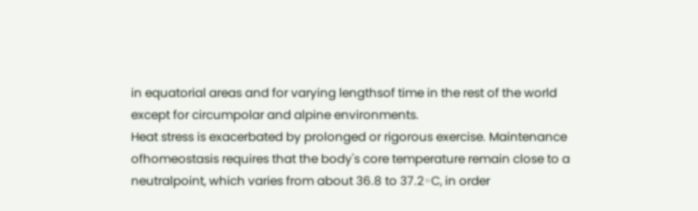in equatorial areas and for varying lengthsof time in the rest of the world except for circumpolar and alpine environments.
Heat stress is exacerbated by prolonged or rigorous exercise. Maintenance ofhomeostasis requires that the body's core temperature remain close to a neutralpoint, which varies from about 36.8 to 37.2◦C, in order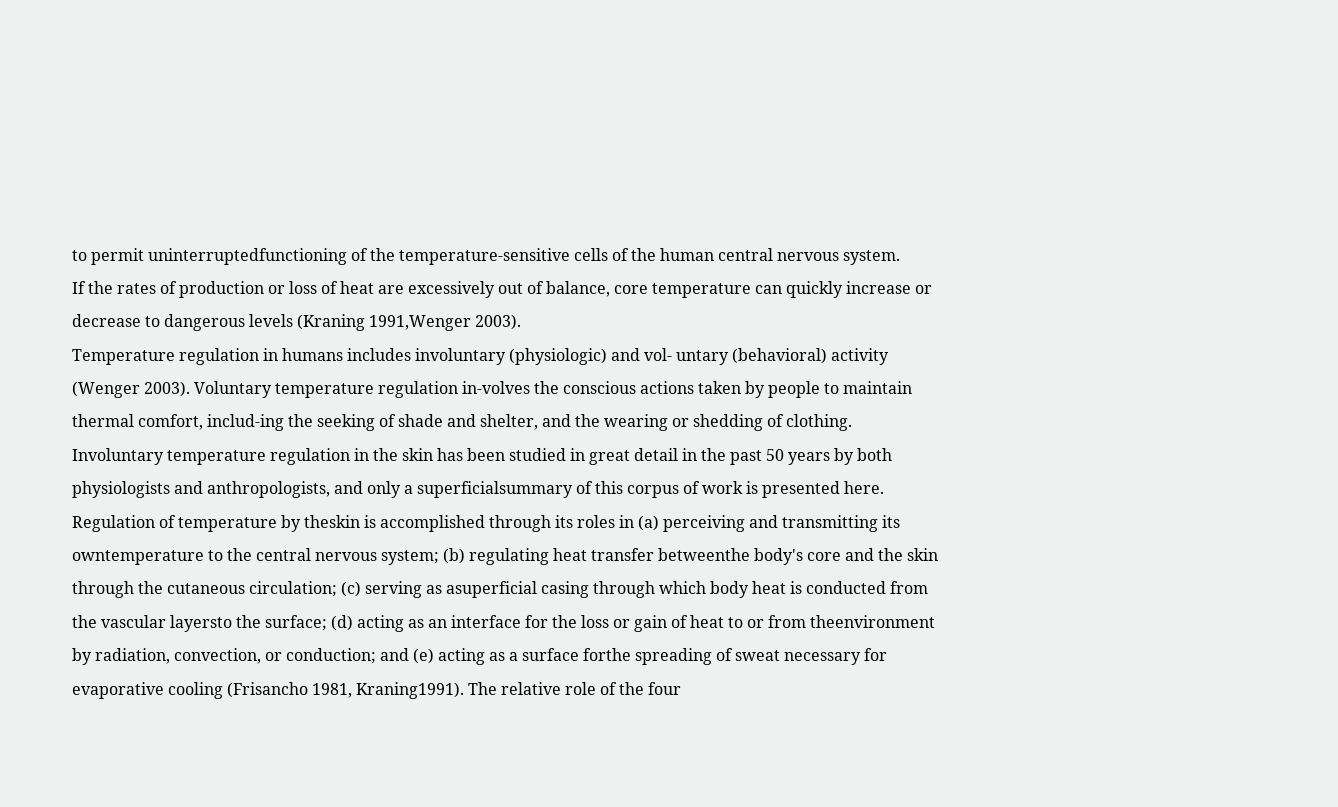to permit uninterruptedfunctioning of the temperature-sensitive cells of the human central nervous system.
If the rates of production or loss of heat are excessively out of balance, core temperature can quickly increase or decrease to dangerous levels (Kraning 1991,Wenger 2003).
Temperature regulation in humans includes involuntary (physiologic) and vol- untary (behavioral) activity (Wenger 2003). Voluntary temperature regulation in-volves the conscious actions taken by people to maintain thermal comfort, includ-ing the seeking of shade and shelter, and the wearing or shedding of clothing.
Involuntary temperature regulation in the skin has been studied in great detail in the past 50 years by both physiologists and anthropologists, and only a superficialsummary of this corpus of work is presented here. Regulation of temperature by theskin is accomplished through its roles in (a) perceiving and transmitting its owntemperature to the central nervous system; (b) regulating heat transfer betweenthe body's core and the skin through the cutaneous circulation; (c) serving as asuperficial casing through which body heat is conducted from the vascular layersto the surface; (d) acting as an interface for the loss or gain of heat to or from theenvironment by radiation, convection, or conduction; and (e) acting as a surface forthe spreading of sweat necessary for evaporative cooling (Frisancho 1981, Kraning1991). The relative role of the four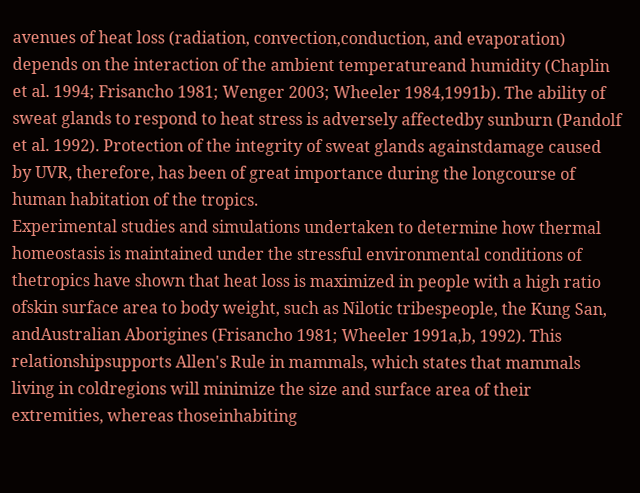avenues of heat loss (radiation, convection,conduction, and evaporation) depends on the interaction of the ambient temperatureand humidity (Chaplin et al. 1994; Frisancho 1981; Wenger 2003; Wheeler 1984,1991b). The ability of sweat glands to respond to heat stress is adversely affectedby sunburn (Pandolf et al. 1992). Protection of the integrity of sweat glands againstdamage caused by UVR, therefore, has been of great importance during the longcourse of human habitation of the tropics.
Experimental studies and simulations undertaken to determine how thermal homeostasis is maintained under the stressful environmental conditions of thetropics have shown that heat loss is maximized in people with a high ratio ofskin surface area to body weight, such as Nilotic tribespeople, the Kung San, andAustralian Aborigines (Frisancho 1981; Wheeler 1991a,b, 1992). This relationshipsupports Allen's Rule in mammals, which states that mammals living in coldregions will minimize the size and surface area of their extremities, whereas thoseinhabiting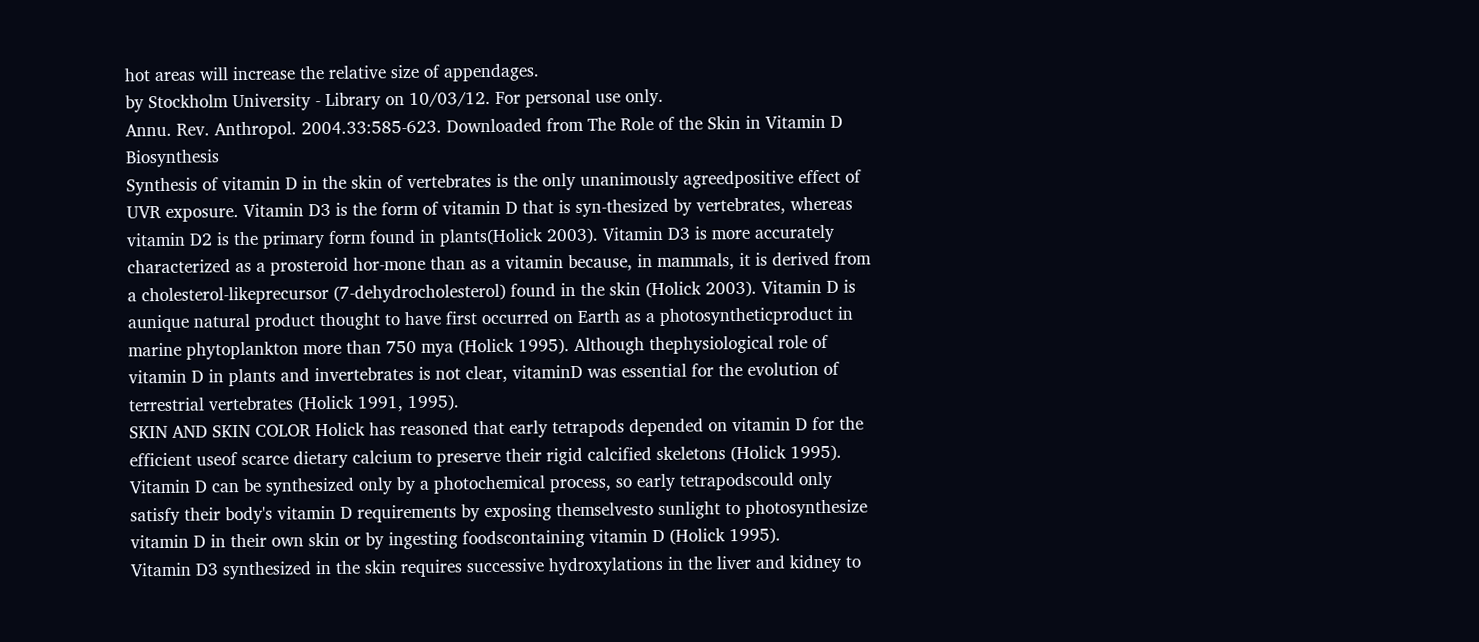hot areas will increase the relative size of appendages.
by Stockholm University - Library on 10/03/12. For personal use only.
Annu. Rev. Anthropol. 2004.33:585-623. Downloaded from The Role of the Skin in Vitamin D Biosynthesis
Synthesis of vitamin D in the skin of vertebrates is the only unanimously agreedpositive effect of UVR exposure. Vitamin D3 is the form of vitamin D that is syn-thesized by vertebrates, whereas vitamin D2 is the primary form found in plants(Holick 2003). Vitamin D3 is more accurately characterized as a prosteroid hor-mone than as a vitamin because, in mammals, it is derived from a cholesterol-likeprecursor (7-dehydrocholesterol) found in the skin (Holick 2003). Vitamin D is aunique natural product thought to have first occurred on Earth as a photosyntheticproduct in marine phytoplankton more than 750 mya (Holick 1995). Although thephysiological role of vitamin D in plants and invertebrates is not clear, vitaminD was essential for the evolution of terrestrial vertebrates (Holick 1991, 1995).
SKIN AND SKIN COLOR Holick has reasoned that early tetrapods depended on vitamin D for the efficient useof scarce dietary calcium to preserve their rigid calcified skeletons (Holick 1995).
Vitamin D can be synthesized only by a photochemical process, so early tetrapodscould only satisfy their body's vitamin D requirements by exposing themselvesto sunlight to photosynthesize vitamin D in their own skin or by ingesting foodscontaining vitamin D (Holick 1995).
Vitamin D3 synthesized in the skin requires successive hydroxylations in the liver and kidney to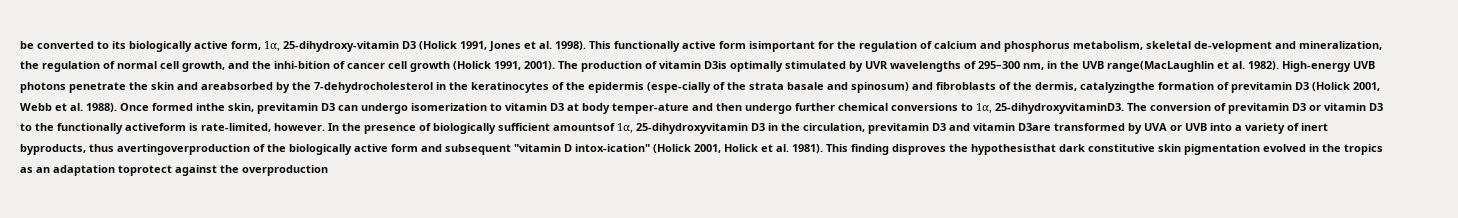be converted to its biologically active form, 1α, 25-dihydroxy-vitamin D3 (Holick 1991, Jones et al. 1998). This functionally active form isimportant for the regulation of calcium and phosphorus metabolism, skeletal de-velopment and mineralization, the regulation of normal cell growth, and the inhi-bition of cancer cell growth (Holick 1991, 2001). The production of vitamin D3is optimally stimulated by UVR wavelengths of 295–300 nm, in the UVB range(MacLaughlin et al. 1982). High-energy UVB photons penetrate the skin and areabsorbed by the 7-dehydrocholesterol in the keratinocytes of the epidermis (espe-cially of the strata basale and spinosum) and fibroblasts of the dermis, catalyzingthe formation of previtamin D3 (Holick 2001, Webb et al. 1988). Once formed inthe skin, previtamin D3 can undergo isomerization to vitamin D3 at body temper-ature and then undergo further chemical conversions to 1α, 25-dihydroxyvitaminD3. The conversion of previtamin D3 or vitamin D3 to the functionally activeform is rate-limited, however. In the presence of biologically sufficient amountsof 1α, 25-dihydroxyvitamin D3 in the circulation, previtamin D3 and vitamin D3are transformed by UVA or UVB into a variety of inert byproducts, thus avertingoverproduction of the biologically active form and subsequent "vitamin D intox-ication" (Holick 2001, Holick et al. 1981). This finding disproves the hypothesisthat dark constitutive skin pigmentation evolved in the tropics as an adaptation toprotect against the overproduction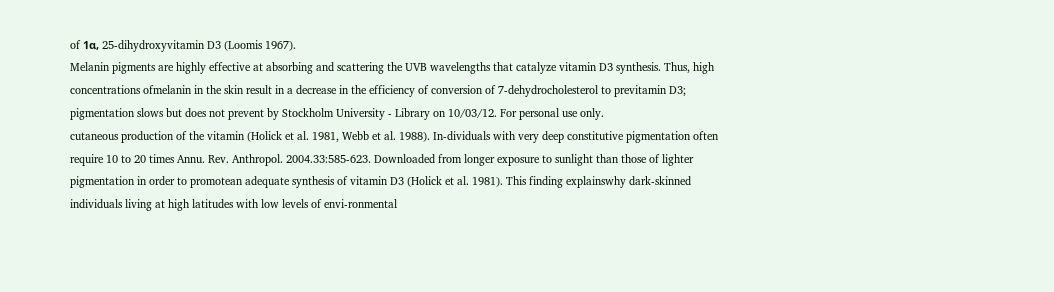of 1α, 25-dihydroxyvitamin D3 (Loomis 1967).
Melanin pigments are highly effective at absorbing and scattering the UVB wavelengths that catalyze vitamin D3 synthesis. Thus, high concentrations ofmelanin in the skin result in a decrease in the efficiency of conversion of 7-dehydrocholesterol to previtamin D3; pigmentation slows but does not prevent by Stockholm University - Library on 10/03/12. For personal use only.
cutaneous production of the vitamin (Holick et al. 1981, Webb et al. 1988). In-dividuals with very deep constitutive pigmentation often require 10 to 20 times Annu. Rev. Anthropol. 2004.33:585-623. Downloaded from longer exposure to sunlight than those of lighter pigmentation in order to promotean adequate synthesis of vitamin D3 (Holick et al. 1981). This finding explainswhy dark-skinned individuals living at high latitudes with low levels of envi-ronmental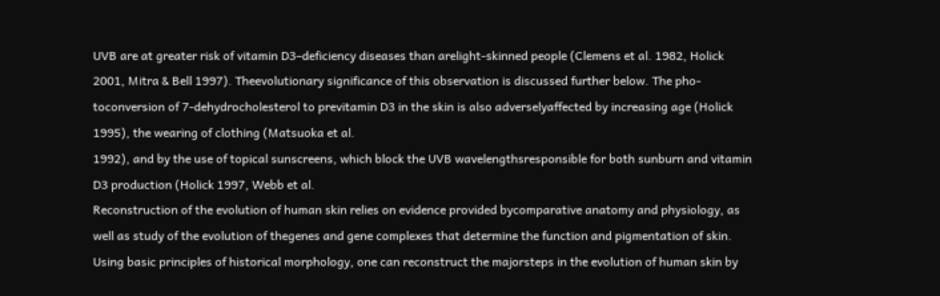UVB are at greater risk of vitamin D3–deficiency diseases than arelight-skinned people (Clemens et al. 1982, Holick 2001, Mitra & Bell 1997). Theevolutionary significance of this observation is discussed further below. The pho-toconversion of 7-dehydrocholesterol to previtamin D3 in the skin is also adverselyaffected by increasing age (Holick 1995), the wearing of clothing (Matsuoka et al.
1992), and by the use of topical sunscreens, which block the UVB wavelengthsresponsible for both sunburn and vitamin D3 production (Holick 1997, Webb et al.
Reconstruction of the evolution of human skin relies on evidence provided bycomparative anatomy and physiology, as well as study of the evolution of thegenes and gene complexes that determine the function and pigmentation of skin.
Using basic principles of historical morphology, one can reconstruct the majorsteps in the evolution of human skin by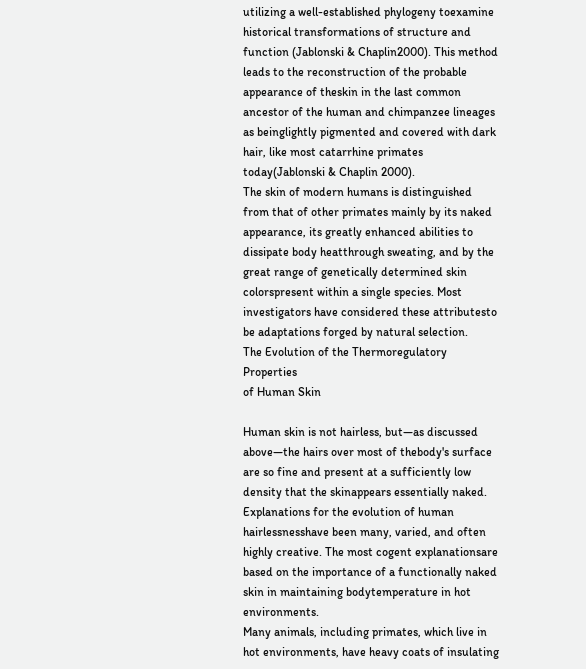utilizing a well-established phylogeny toexamine historical transformations of structure and function (Jablonski & Chaplin2000). This method leads to the reconstruction of the probable appearance of theskin in the last common ancestor of the human and chimpanzee lineages as beinglightly pigmented and covered with dark hair, like most catarrhine primates today(Jablonski & Chaplin 2000).
The skin of modern humans is distinguished from that of other primates mainly by its naked appearance, its greatly enhanced abilities to dissipate body heatthrough sweating, and by the great range of genetically determined skin colorspresent within a single species. Most investigators have considered these attributesto be adaptations forged by natural selection.
The Evolution of the Thermoregulatory Properties
of Human Skin

Human skin is not hairless, but—as discussed above—the hairs over most of thebody's surface are so fine and present at a sufficiently low density that the skinappears essentially naked. Explanations for the evolution of human hairlessnesshave been many, varied, and often highly creative. The most cogent explanationsare based on the importance of a functionally naked skin in maintaining bodytemperature in hot environments.
Many animals, including primates, which live in hot environments, have heavy coats of insulating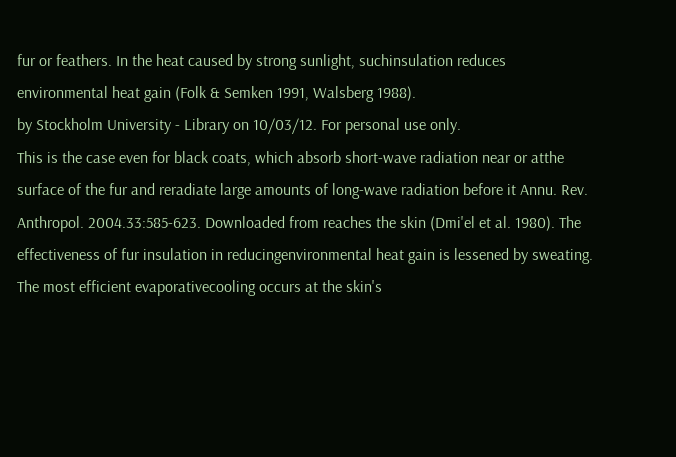fur or feathers. In the heat caused by strong sunlight, suchinsulation reduces environmental heat gain (Folk & Semken 1991, Walsberg 1988).
by Stockholm University - Library on 10/03/12. For personal use only.
This is the case even for black coats, which absorb short-wave radiation near or atthe surface of the fur and reradiate large amounts of long-wave radiation before it Annu. Rev. Anthropol. 2004.33:585-623. Downloaded from reaches the skin (Dmi'el et al. 1980). The effectiveness of fur insulation in reducingenvironmental heat gain is lessened by sweating. The most efficient evaporativecooling occurs at the skin's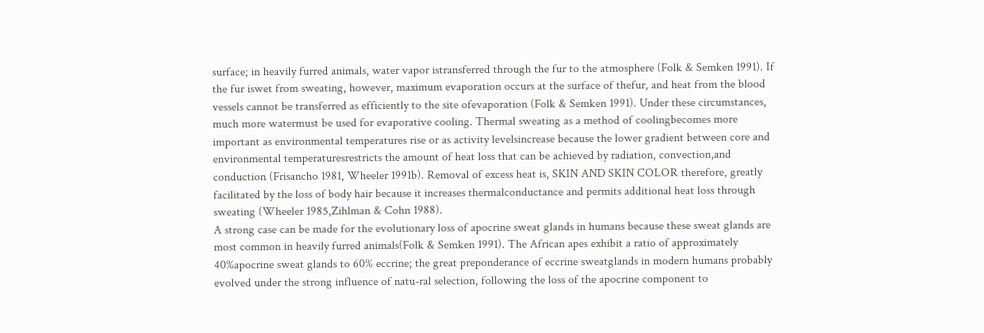surface; in heavily furred animals, water vapor istransferred through the fur to the atmosphere (Folk & Semken 1991). If the fur iswet from sweating, however, maximum evaporation occurs at the surface of thefur, and heat from the blood vessels cannot be transferred as efficiently to the site ofevaporation (Folk & Semken 1991). Under these circumstances, much more watermust be used for evaporative cooling. Thermal sweating as a method of coolingbecomes more important as environmental temperatures rise or as activity levelsincrease because the lower gradient between core and environmental temperaturesrestricts the amount of heat loss that can be achieved by radiation, convection,and conduction (Frisancho 1981, Wheeler 1991b). Removal of excess heat is, SKIN AND SKIN COLOR therefore, greatly facilitated by the loss of body hair because it increases thermalconductance and permits additional heat loss through sweating (Wheeler 1985,Zihlman & Cohn 1988).
A strong case can be made for the evolutionary loss of apocrine sweat glands in humans because these sweat glands are most common in heavily furred animals(Folk & Semken 1991). The African apes exhibit a ratio of approximately 40%apocrine sweat glands to 60% eccrine; the great preponderance of eccrine sweatglands in modern humans probably evolved under the strong influence of natu-ral selection, following the loss of the apocrine component to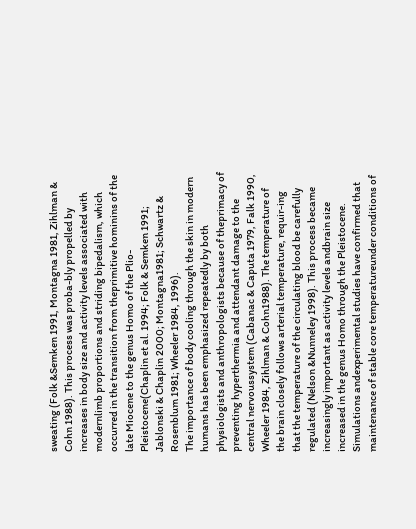sweating (Folk &Semken 1991, Montagna 1981, Zihlman & Cohn 1988). This process was proba-bly propelled by increases in body size and activity levels associated with modernlimb proportions and striding bipedalism, which occurred in the transition from theprimitive hominins of the late Miocene to the genus Homo of the Plio-Pleistocene(Chaplin et al. 1994; Folk & Semken 1991; Jablonski & Chaplin 2000; Montagna1981; Schwartz & Rosenblum 1981; Wheeler 1984, 1996).
The importance of body cooling through the skin in modern humans has been emphasized repeatedly by both physiologists and anthropologists because of theprimacy of preventing hyperthermia and attendant damage to the central nervoussystem (Cabanac & Caputa 1979, Falk 1990, Wheeler 1984, Zihlman & Cohn1988). The temperature of the brain closely follows arterial temperature, requir-ing that the temperature of the circulating blood be carefully regulated (Nelson &Nunneley 1998). This process became increasingly important as activity levels andbrain size increased in the genus Homo through the Pleistocene. Simulations andexperimental studies have confirmed that maintenance of stable core temperatureunder conditions of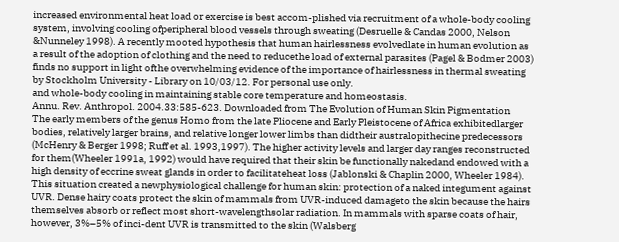increased environmental heat load or exercise is best accom-plished via recruitment of a whole-body cooling system, involving cooling ofperipheral blood vessels through sweating (Desruelle & Candas 2000, Nelson &Nunneley 1998). A recently mooted hypothesis that human hairlessness evolvedlate in human evolution as a result of the adoption of clothing and the need to reducethe load of external parasites (Pagel & Bodmer 2003) finds no support in light ofthe overwhelming evidence of the importance of hairlessness in thermal sweating by Stockholm University - Library on 10/03/12. For personal use only.
and whole-body cooling in maintaining stable core temperature and homeostasis.
Annu. Rev. Anthropol. 2004.33:585-623. Downloaded from The Evolution of Human Skin Pigmentation
The early members of the genus Homo from the late Pliocene and Early Pleistocene of Africa exhibitedlarger bodies, relatively larger brains, and relative longer lower limbs than didtheir australopithecine predecessors (McHenry & Berger 1998; Ruff et al. 1993,1997). The higher activity levels and larger day ranges reconstructed for them(Wheeler 1991a, 1992) would have required that their skin be functionally nakedand endowed with a high density of eccrine sweat glands in order to facilitateheat loss (Jablonski & Chaplin 2000, Wheeler 1984). This situation created a newphysiological challenge for human skin: protection of a naked integument against UVR. Dense hairy coats protect the skin of mammals from UVR-induced damageto the skin because the hairs themselves absorb or reflect most short-wavelengthsolar radiation. In mammals with sparse coats of hair, however, 3%–5% of inci-dent UVR is transmitted to the skin (Walsberg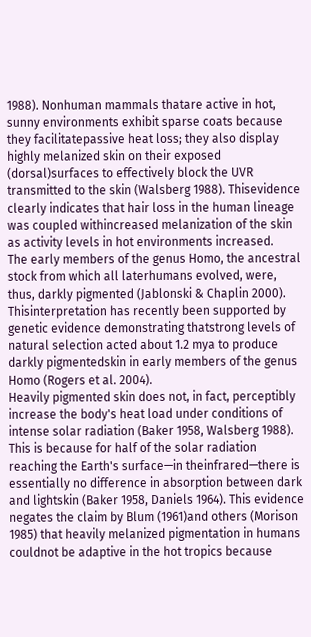1988). Nonhuman mammals thatare active in hot, sunny environments exhibit sparse coats because they facilitatepassive heat loss; they also display highly melanized skin on their exposed (dorsal)surfaces to effectively block the UVR transmitted to the skin (Walsberg 1988). Thisevidence clearly indicates that hair loss in the human lineage was coupled withincreased melanization of the skin as activity levels in hot environments increased.
The early members of the genus Homo, the ancestral stock from which all laterhumans evolved, were, thus, darkly pigmented (Jablonski & Chaplin 2000). Thisinterpretation has recently been supported by genetic evidence demonstrating thatstrong levels of natural selection acted about 1.2 mya to produce darkly pigmentedskin in early members of the genus Homo (Rogers et al. 2004).
Heavily pigmented skin does not, in fact, perceptibly increase the body's heat load under conditions of intense solar radiation (Baker 1958, Walsberg 1988).
This is because for half of the solar radiation reaching the Earth's surface—in theinfrared—there is essentially no difference in absorption between dark and lightskin (Baker 1958, Daniels 1964). This evidence negates the claim by Blum (1961)and others (Morison 1985) that heavily melanized pigmentation in humans couldnot be adaptive in the hot tropics because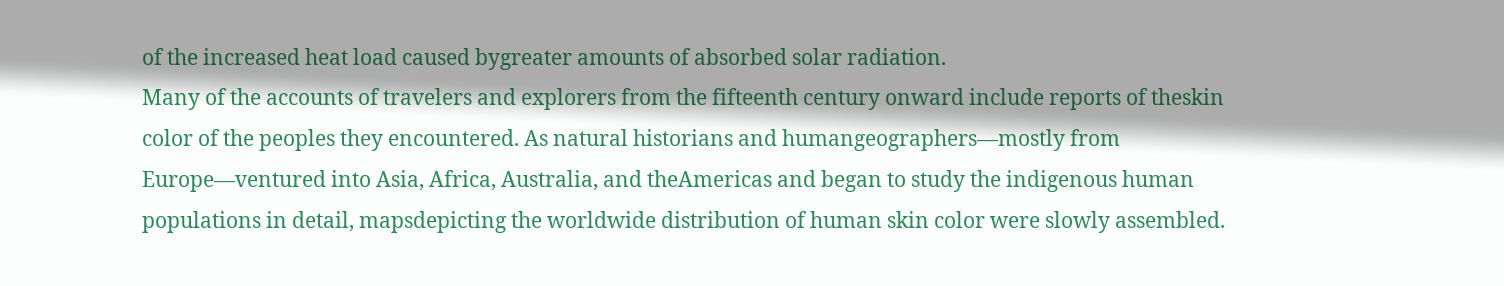of the increased heat load caused bygreater amounts of absorbed solar radiation.
Many of the accounts of travelers and explorers from the fifteenth century onward include reports of theskin color of the peoples they encountered. As natural historians and humangeographers—mostly from Europe—ventured into Asia, Africa, Australia, and theAmericas and began to study the indigenous human populations in detail, mapsdepicting the worldwide distribution of human skin color were slowly assembled.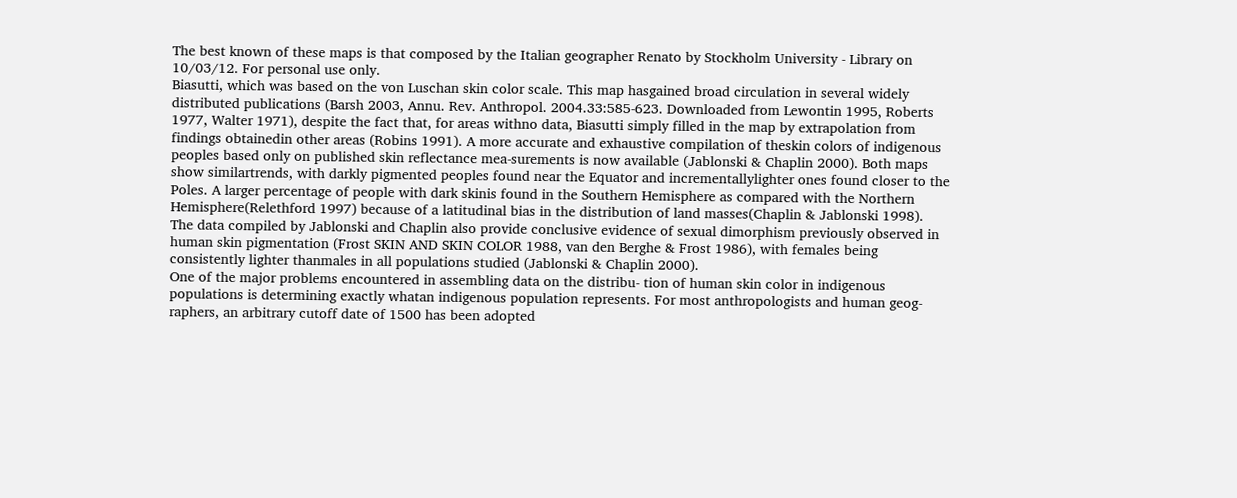The best known of these maps is that composed by the Italian geographer Renato by Stockholm University - Library on 10/03/12. For personal use only.
Biasutti, which was based on the von Luschan skin color scale. This map hasgained broad circulation in several widely distributed publications (Barsh 2003, Annu. Rev. Anthropol. 2004.33:585-623. Downloaded from Lewontin 1995, Roberts 1977, Walter 1971), despite the fact that, for areas withno data, Biasutti simply filled in the map by extrapolation from findings obtainedin other areas (Robins 1991). A more accurate and exhaustive compilation of theskin colors of indigenous peoples based only on published skin reflectance mea-surements is now available (Jablonski & Chaplin 2000). Both maps show similartrends, with darkly pigmented peoples found near the Equator and incrementallylighter ones found closer to the Poles. A larger percentage of people with dark skinis found in the Southern Hemisphere as compared with the Northern Hemisphere(Relethford 1997) because of a latitudinal bias in the distribution of land masses(Chaplin & Jablonski 1998).
The data compiled by Jablonski and Chaplin also provide conclusive evidence of sexual dimorphism previously observed in human skin pigmentation (Frost SKIN AND SKIN COLOR 1988, van den Berghe & Frost 1986), with females being consistently lighter thanmales in all populations studied (Jablonski & Chaplin 2000).
One of the major problems encountered in assembling data on the distribu- tion of human skin color in indigenous populations is determining exactly whatan indigenous population represents. For most anthropologists and human geog-raphers, an arbitrary cutoff date of 1500 has been adopted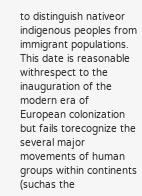to distinguish nativeor indigenous peoples from immigrant populations. This date is reasonable withrespect to the inauguration of the modern era of European colonization but fails torecognize the several major movements of human groups within continents (suchas the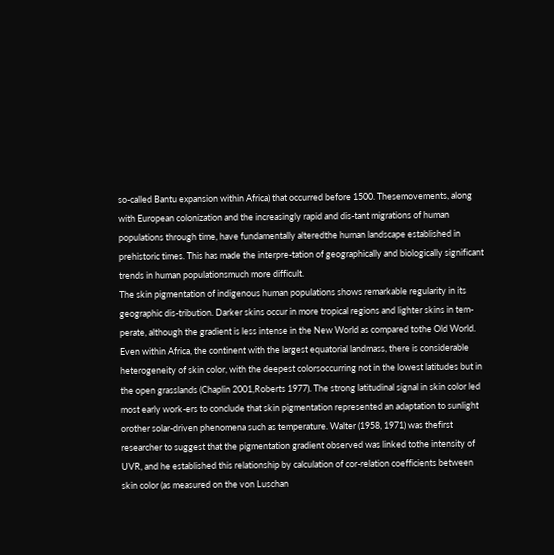so-called Bantu expansion within Africa) that occurred before 1500. Thesemovements, along with European colonization and the increasingly rapid and dis-tant migrations of human populations through time, have fundamentally alteredthe human landscape established in prehistoric times. This has made the interpre-tation of geographically and biologically significant trends in human populationsmuch more difficult.
The skin pigmentation of indigenous human populations shows remarkable regularity in its geographic dis-tribution. Darker skins occur in more tropical regions and lighter skins in tem-perate, although the gradient is less intense in the New World as compared tothe Old World. Even within Africa, the continent with the largest equatorial landmass, there is considerable heterogeneity of skin color, with the deepest colorsoccurring not in the lowest latitudes but in the open grasslands (Chaplin 2001,Roberts 1977). The strong latitudinal signal in skin color led most early work-ers to conclude that skin pigmentation represented an adaptation to sunlight orother solar-driven phenomena such as temperature. Walter (1958, 1971) was thefirst researcher to suggest that the pigmentation gradient observed was linked tothe intensity of UVR, and he established this relationship by calculation of cor-relation coefficients between skin color (as measured on the von Luschan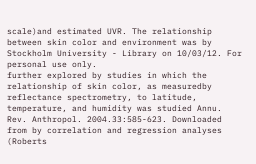scale)and estimated UVR. The relationship between skin color and environment was by Stockholm University - Library on 10/03/12. For personal use only.
further explored by studies in which the relationship of skin color, as measuredby reflectance spectrometry, to latitude, temperature, and humidity was studied Annu. Rev. Anthropol. 2004.33:585-623. Downloaded from by correlation and regression analyses (Roberts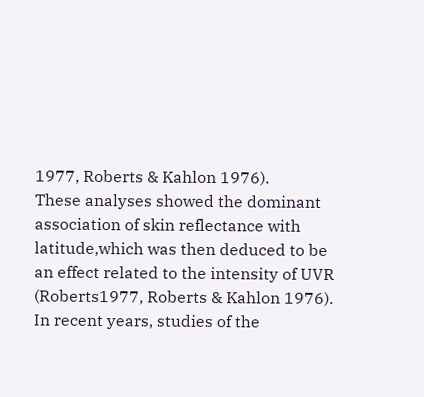1977, Roberts & Kahlon 1976).
These analyses showed the dominant association of skin reflectance with latitude,which was then deduced to be an effect related to the intensity of UVR (Roberts1977, Roberts & Kahlon 1976).
In recent years, studies of the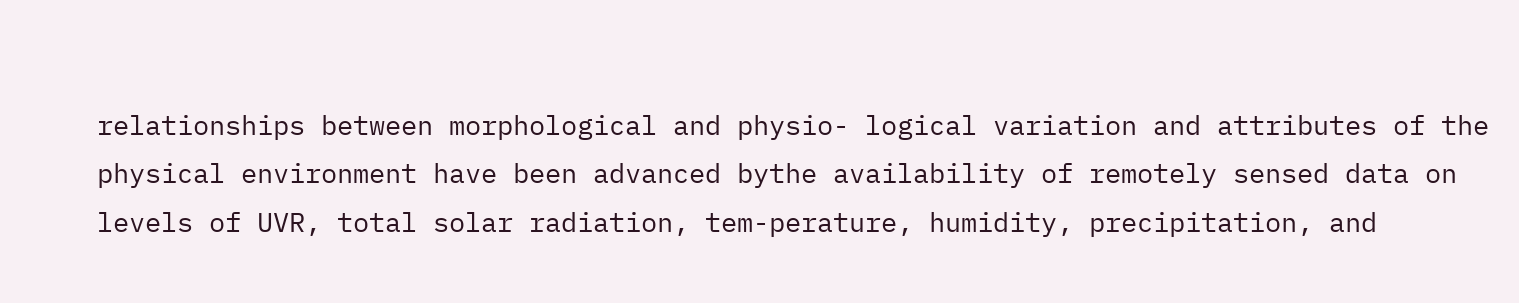relationships between morphological and physio- logical variation and attributes of the physical environment have been advanced bythe availability of remotely sensed data on levels of UVR, total solar radiation, tem-perature, humidity, precipitation, and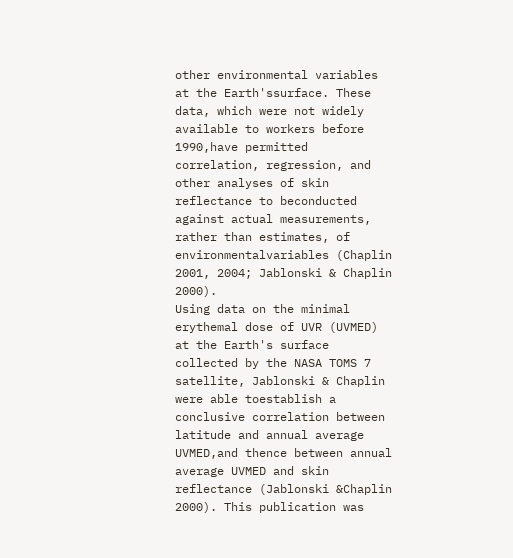other environmental variables at the Earth'ssurface. These data, which were not widely available to workers before 1990,have permitted correlation, regression, and other analyses of skin reflectance to beconducted against actual measurements, rather than estimates, of environmentalvariables (Chaplin 2001, 2004; Jablonski & Chaplin 2000).
Using data on the minimal erythemal dose of UVR (UVMED) at the Earth's surface collected by the NASA TOMS 7 satellite, Jablonski & Chaplin were able toestablish a conclusive correlation between latitude and annual average UVMED,and thence between annual average UVMED and skin reflectance (Jablonski &Chaplin 2000). This publication was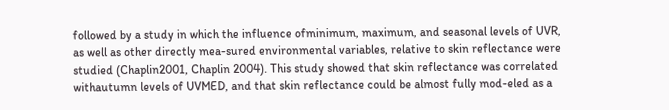followed by a study in which the influence ofminimum, maximum, and seasonal levels of UVR, as well as other directly mea-sured environmental variables, relative to skin reflectance were studied (Chaplin2001, Chaplin 2004). This study showed that skin reflectance was correlated withautumn levels of UVMED, and that skin reflectance could be almost fully mod-eled as a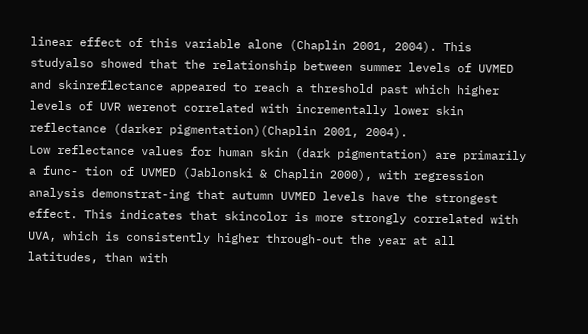linear effect of this variable alone (Chaplin 2001, 2004). This studyalso showed that the relationship between summer levels of UVMED and skinreflectance appeared to reach a threshold past which higher levels of UVR werenot correlated with incrementally lower skin reflectance (darker pigmentation)(Chaplin 2001, 2004).
Low reflectance values for human skin (dark pigmentation) are primarily a func- tion of UVMED (Jablonski & Chaplin 2000), with regression analysis demonstrat-ing that autumn UVMED levels have the strongest effect. This indicates that skincolor is more strongly correlated with UVA, which is consistently higher through-out the year at all latitudes, than with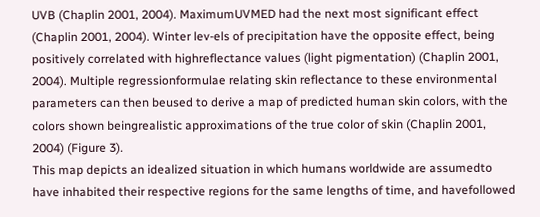UVB (Chaplin 2001, 2004). MaximumUVMED had the next most significant effect (Chaplin 2001, 2004). Winter lev-els of precipitation have the opposite effect, being positively correlated with highreflectance values (light pigmentation) (Chaplin 2001, 2004). Multiple regressionformulae relating skin reflectance to these environmental parameters can then beused to derive a map of predicted human skin colors, with the colors shown beingrealistic approximations of the true color of skin (Chaplin 2001, 2004) (Figure 3).
This map depicts an idealized situation in which humans worldwide are assumedto have inhabited their respective regions for the same lengths of time, and havefollowed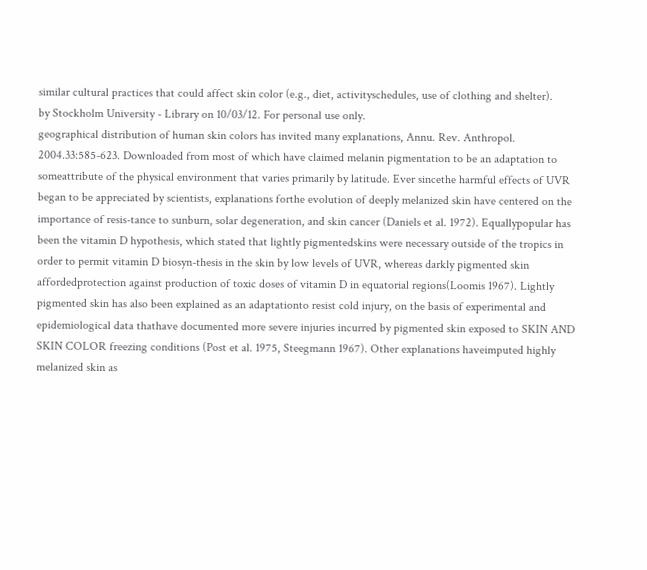similar cultural practices that could affect skin color (e.g., diet, activityschedules, use of clothing and shelter).
by Stockholm University - Library on 10/03/12. For personal use only.
geographical distribution of human skin colors has invited many explanations, Annu. Rev. Anthropol. 2004.33:585-623. Downloaded from most of which have claimed melanin pigmentation to be an adaptation to someattribute of the physical environment that varies primarily by latitude. Ever sincethe harmful effects of UVR began to be appreciated by scientists, explanations forthe evolution of deeply melanized skin have centered on the importance of resis-tance to sunburn, solar degeneration, and skin cancer (Daniels et al. 1972). Equallypopular has been the vitamin D hypothesis, which stated that lightly pigmentedskins were necessary outside of the tropics in order to permit vitamin D biosyn-thesis in the skin by low levels of UVR, whereas darkly pigmented skin affordedprotection against production of toxic doses of vitamin D in equatorial regions(Loomis 1967). Lightly pigmented skin has also been explained as an adaptationto resist cold injury, on the basis of experimental and epidemiological data thathave documented more severe injuries incurred by pigmented skin exposed to SKIN AND SKIN COLOR freezing conditions (Post et al. 1975, Steegmann 1967). Other explanations haveimputed highly melanized skin as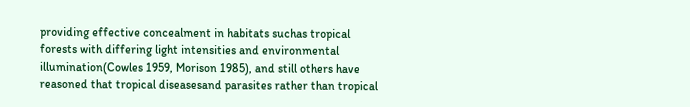providing effective concealment in habitats suchas tropical forests with differing light intensities and environmental illumination(Cowles 1959, Morison 1985), and still others have reasoned that tropical diseasesand parasites rather than tropical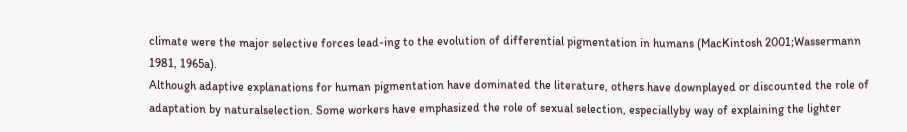climate were the major selective forces lead-ing to the evolution of differential pigmentation in humans (MacKintosh 2001;Wassermann 1981, 1965a).
Although adaptive explanations for human pigmentation have dominated the literature, others have downplayed or discounted the role of adaptation by naturalselection. Some workers have emphasized the role of sexual selection, especiallyby way of explaining the lighter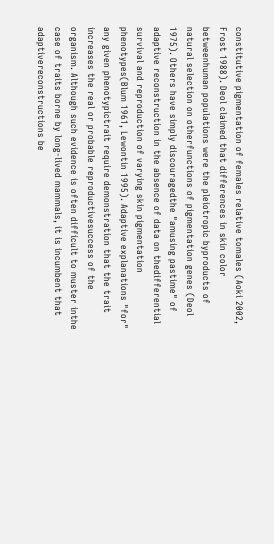constitutive pigmentation of females relative tomales (Aoki 2002, Frost 1988). Deol claimed that differences in skin color betweenhuman populations were the pleiotropic byproducts of natural selection on otherfunctions of pigmentation genes (Deol 1975). Others have simply discouragedthe "amusing pastime" of adaptive reconstruction in the absence of data on thedifferential survival and reproduction of varying skin pigmentation phenotypes(Blum 1961, Lewontin 1995). Adaptive explanations "for" any given phenotypictrait require demonstration that the trait increases the real or probable reproductivesuccess of the organism. Although such evidence is often difficult to muster inthe case of traits borne by long-lived mammals, it is incumbent that adaptivereconstructions be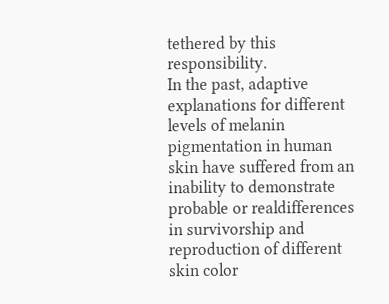tethered by this responsibility.
In the past, adaptive explanations for different levels of melanin pigmentation in human skin have suffered from an inability to demonstrate probable or realdifferences in survivorship and reproduction of different skin color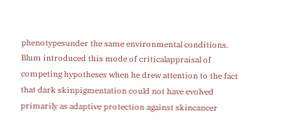phenotypesunder the same environmental conditions. Blum introduced this mode of criticalappraisal of competing hypotheses when he drew attention to the fact that dark skinpigmentation could not have evolved primarily as adaptive protection against skincancer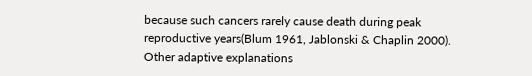because such cancers rarely cause death during peak reproductive years(Blum 1961, Jablonski & Chaplin 2000). Other adaptive explanations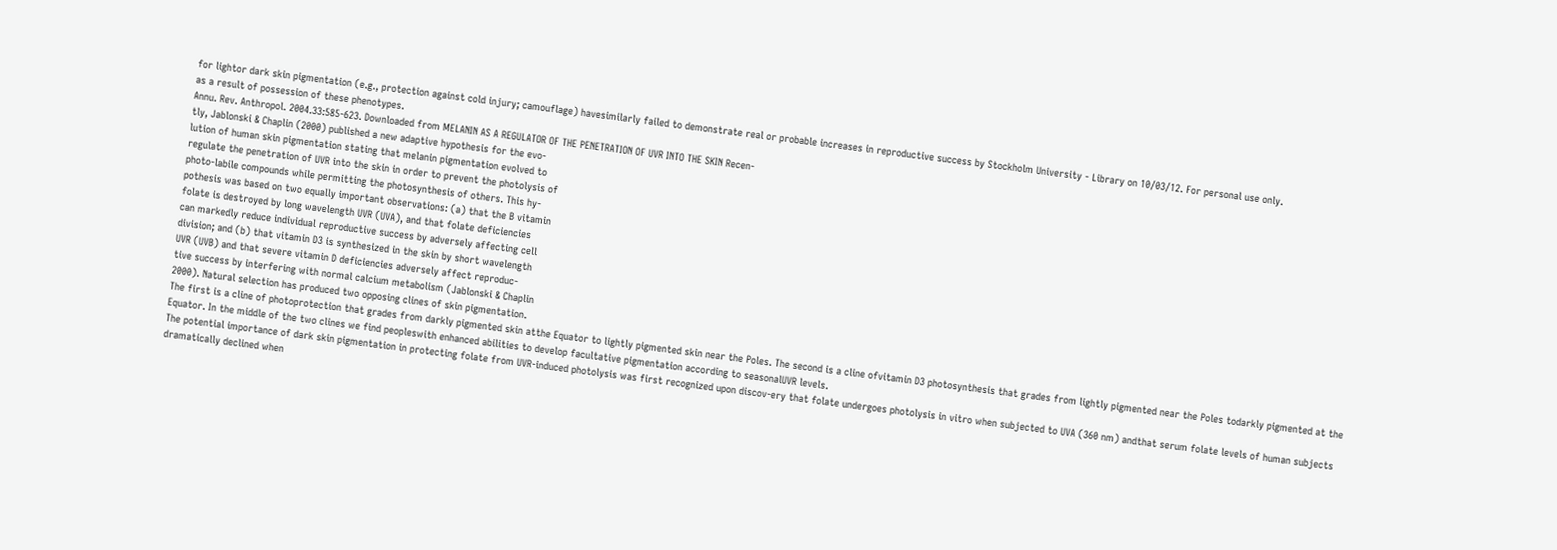for lightor dark skin pigmentation (e.g., protection against cold injury; camouflage) havesimilarly failed to demonstrate real or probable increases in reproductive success by Stockholm University - Library on 10/03/12. For personal use only.
as a result of possession of these phenotypes.
Annu. Rev. Anthropol. 2004.33:585-623. Downloaded from MELANIN AS A REGULATOR OF THE PENETRATION OF UVR INTO THE SKIN Recen-
tly, Jablonski & Chaplin (2000) published a new adaptive hypothesis for the evo-
lution of human skin pigmentation stating that melanin pigmentation evolved to
regulate the penetration of UVR into the skin in order to prevent the photolysis of
photo-labile compounds while permitting the photosynthesis of others. This hy-
pothesis was based on two equally important observations: (a) that the B vitamin
folate is destroyed by long wavelength UVR (UVA), and that folate deficiencies
can markedly reduce individual reproductive success by adversely affecting cell
division; and (b) that vitamin D3 is synthesized in the skin by short wavelength
UVR (UVB) and that severe vitamin D deficiencies adversely affect reproduc-
tive success by interfering with normal calcium metabolism (Jablonski & Chaplin
2000). Natural selection has produced two opposing clines of skin pigmentation.
The first is a cline of photoprotection that grades from darkly pigmented skin atthe Equator to lightly pigmented skin near the Poles. The second is a cline ofvitamin D3 photosynthesis that grades from lightly pigmented near the Poles todarkly pigmented at the Equator. In the middle of the two clines we find peopleswith enhanced abilities to develop facultative pigmentation according to seasonalUVR levels.
The potential importance of dark skin pigmentation in protecting folate from UVR-induced photolysis was first recognized upon discov-ery that folate undergoes photolysis in vitro when subjected to UVA (360 nm) andthat serum folate levels of human subjects dramatically declined when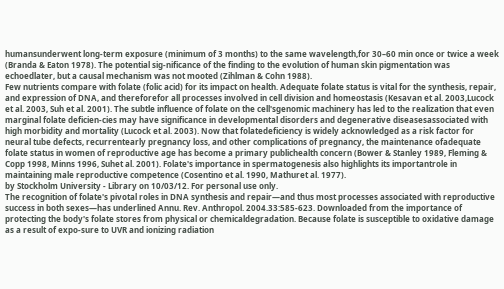humansunderwent long-term exposure (minimum of 3 months) to the same wavelength,for 30–60 min once or twice a week (Branda & Eaton 1978). The potential sig-nificance of the finding to the evolution of human skin pigmentation was echoedlater, but a causal mechanism was not mooted (Zihlman & Cohn 1988).
Few nutrients compare with folate (folic acid) for its impact on health. Adequate folate status is vital for the synthesis, repair, and expression of DNA, and thereforefor all processes involved in cell division and homeostasis (Kesavan et al. 2003,Lucock et al. 2003, Suh et al. 2001). The subtle influence of folate on the cell'sgenomic machinery has led to the realization that even marginal folate deficien-cies may have significance in developmental disorders and degenerative diseasesassociated with high morbidity and mortality (Lucock et al. 2003). Now that folatedeficiency is widely acknowledged as a risk factor for neural tube defects, recurrentearly pregnancy loss, and other complications of pregnancy, the maintenance ofadequate folate status in women of reproductive age has become a primary publichealth concern (Bower & Stanley 1989, Fleming & Copp 1998, Minns 1996, Suhet al. 2001). Folate's importance in spermatogenesis also highlights its importantrole in maintaining male reproductive competence (Cosentino et al. 1990, Mathuret al. 1977).
by Stockholm University - Library on 10/03/12. For personal use only.
The recognition of folate's pivotal roles in DNA synthesis and repair—and thus most processes associated with reproductive success in both sexes—has underlined Annu. Rev. Anthropol. 2004.33:585-623. Downloaded from the importance of protecting the body's folate stores from physical or chemicaldegradation. Because folate is susceptible to oxidative damage as a result of expo-sure to UVR and ionizing radiation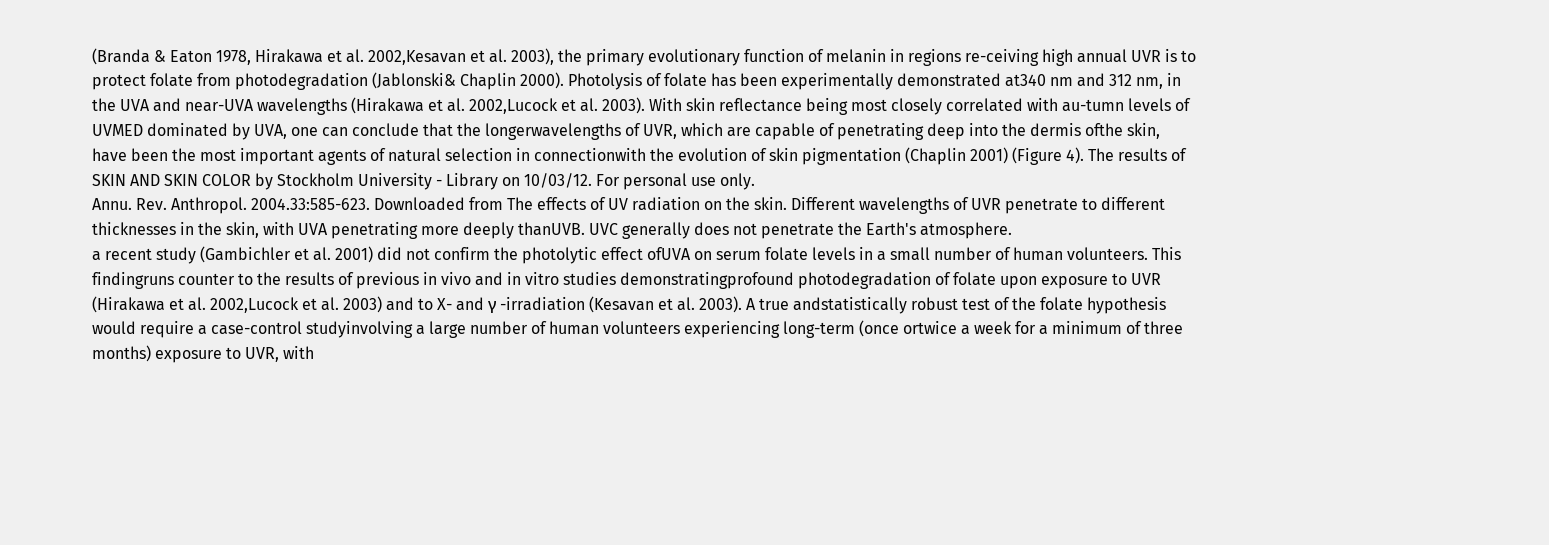(Branda & Eaton 1978, Hirakawa et al. 2002,Kesavan et al. 2003), the primary evolutionary function of melanin in regions re-ceiving high annual UVR is to protect folate from photodegradation (Jablonski& Chaplin 2000). Photolysis of folate has been experimentally demonstrated at340 nm and 312 nm, in the UVA and near-UVA wavelengths (Hirakawa et al. 2002,Lucock et al. 2003). With skin reflectance being most closely correlated with au-tumn levels of UVMED dominated by UVA, one can conclude that the longerwavelengths of UVR, which are capable of penetrating deep into the dermis ofthe skin, have been the most important agents of natural selection in connectionwith the evolution of skin pigmentation (Chaplin 2001) (Figure 4). The results of SKIN AND SKIN COLOR by Stockholm University - Library on 10/03/12. For personal use only.
Annu. Rev. Anthropol. 2004.33:585-623. Downloaded from The effects of UV radiation on the skin. Different wavelengths of UVR penetrate to different thicknesses in the skin, with UVA penetrating more deeply thanUVB. UVC generally does not penetrate the Earth's atmosphere.
a recent study (Gambichler et al. 2001) did not confirm the photolytic effect ofUVA on serum folate levels in a small number of human volunteers. This findingruns counter to the results of previous in vivo and in vitro studies demonstratingprofound photodegradation of folate upon exposure to UVR (Hirakawa et al. 2002,Lucock et al. 2003) and to X- and γ -irradiation (Kesavan et al. 2003). A true andstatistically robust test of the folate hypothesis would require a case-control studyinvolving a large number of human volunteers experiencing long-term (once ortwice a week for a minimum of three months) exposure to UVR, with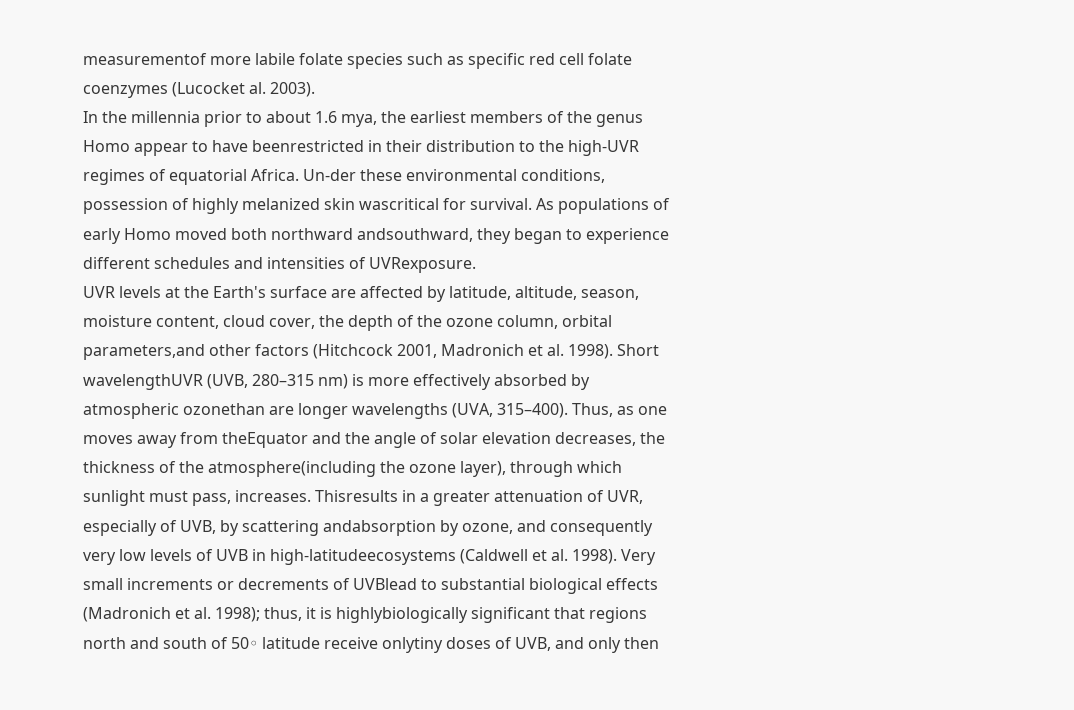measurementof more labile folate species such as specific red cell folate coenzymes (Lucocket al. 2003).
In the millennia prior to about 1.6 mya, the earliest members of the genus Homo appear to have beenrestricted in their distribution to the high-UVR regimes of equatorial Africa. Un-der these environmental conditions, possession of highly melanized skin wascritical for survival. As populations of early Homo moved both northward andsouthward, they began to experience different schedules and intensities of UVRexposure.
UVR levels at the Earth's surface are affected by latitude, altitude, season, moisture content, cloud cover, the depth of the ozone column, orbital parameters,and other factors (Hitchcock 2001, Madronich et al. 1998). Short wavelengthUVR (UVB, 280–315 nm) is more effectively absorbed by atmospheric ozonethan are longer wavelengths (UVA, 315–400). Thus, as one moves away from theEquator and the angle of solar elevation decreases, the thickness of the atmosphere(including the ozone layer), through which sunlight must pass, increases. Thisresults in a greater attenuation of UVR, especially of UVB, by scattering andabsorption by ozone, and consequently very low levels of UVB in high-latitudeecosystems (Caldwell et al. 1998). Very small increments or decrements of UVBlead to substantial biological effects (Madronich et al. 1998); thus, it is highlybiologically significant that regions north and south of 50◦ latitude receive onlytiny doses of UVB, and only then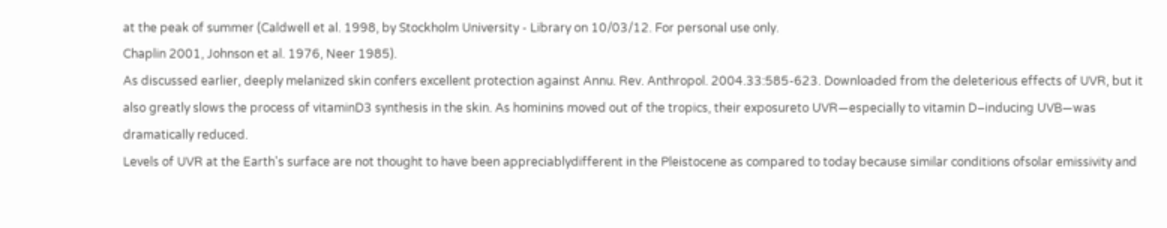at the peak of summer (Caldwell et al. 1998, by Stockholm University - Library on 10/03/12. For personal use only.
Chaplin 2001, Johnson et al. 1976, Neer 1985).
As discussed earlier, deeply melanized skin confers excellent protection against Annu. Rev. Anthropol. 2004.33:585-623. Downloaded from the deleterious effects of UVR, but it also greatly slows the process of vitaminD3 synthesis in the skin. As hominins moved out of the tropics, their exposureto UVR—especially to vitamin D–inducing UVB—was dramatically reduced.
Levels of UVR at the Earth's surface are not thought to have been appreciablydifferent in the Pleistocene as compared to today because similar conditions ofsolar emissivity and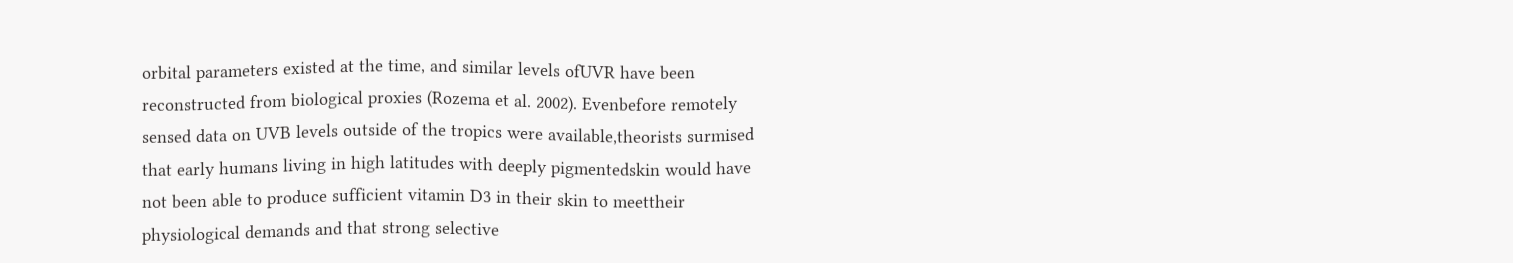orbital parameters existed at the time, and similar levels ofUVR have been reconstructed from biological proxies (Rozema et al. 2002). Evenbefore remotely sensed data on UVB levels outside of the tropics were available,theorists surmised that early humans living in high latitudes with deeply pigmentedskin would have not been able to produce sufficient vitamin D3 in their skin to meettheir physiological demands and that strong selective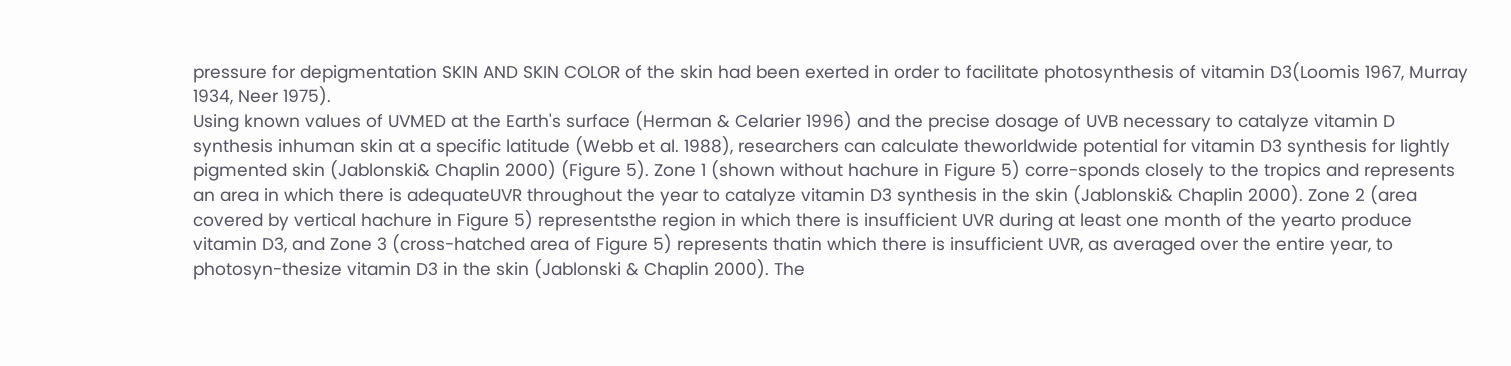pressure for depigmentation SKIN AND SKIN COLOR of the skin had been exerted in order to facilitate photosynthesis of vitamin D3(Loomis 1967, Murray 1934, Neer 1975).
Using known values of UVMED at the Earth's surface (Herman & Celarier 1996) and the precise dosage of UVB necessary to catalyze vitamin D synthesis inhuman skin at a specific latitude (Webb et al. 1988), researchers can calculate theworldwide potential for vitamin D3 synthesis for lightly pigmented skin (Jablonski& Chaplin 2000) (Figure 5). Zone 1 (shown without hachure in Figure 5) corre-sponds closely to the tropics and represents an area in which there is adequateUVR throughout the year to catalyze vitamin D3 synthesis in the skin (Jablonski& Chaplin 2000). Zone 2 (area covered by vertical hachure in Figure 5) representsthe region in which there is insufficient UVR during at least one month of the yearto produce vitamin D3, and Zone 3 (cross-hatched area of Figure 5) represents thatin which there is insufficient UVR, as averaged over the entire year, to photosyn-thesize vitamin D3 in the skin (Jablonski & Chaplin 2000). The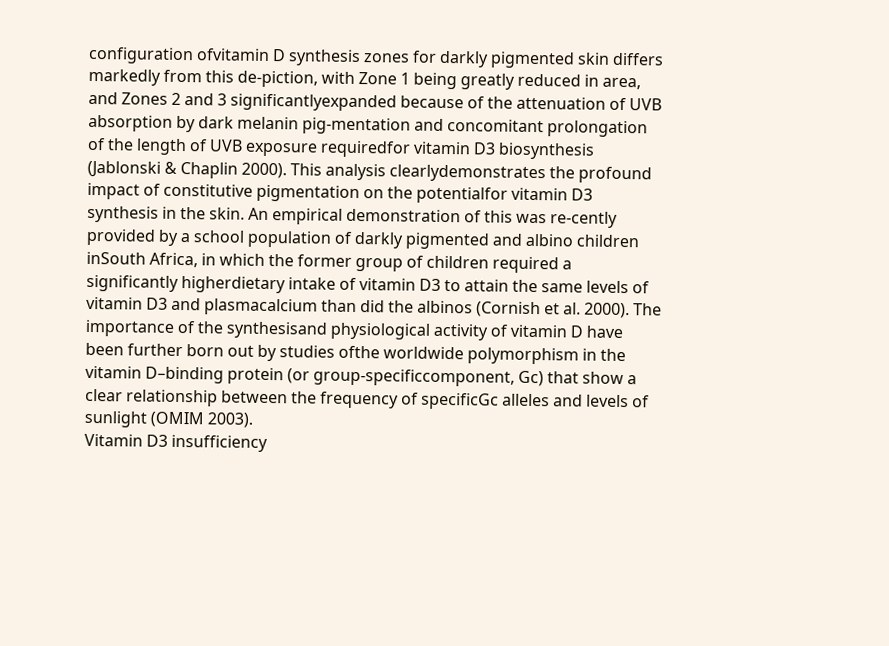configuration ofvitamin D synthesis zones for darkly pigmented skin differs markedly from this de-piction, with Zone 1 being greatly reduced in area, and Zones 2 and 3 significantlyexpanded because of the attenuation of UVB absorption by dark melanin pig-mentation and concomitant prolongation of the length of UVB exposure requiredfor vitamin D3 biosynthesis (Jablonski & Chaplin 2000). This analysis clearlydemonstrates the profound impact of constitutive pigmentation on the potentialfor vitamin D3 synthesis in the skin. An empirical demonstration of this was re-cently provided by a school population of darkly pigmented and albino children inSouth Africa, in which the former group of children required a significantly higherdietary intake of vitamin D3 to attain the same levels of vitamin D3 and plasmacalcium than did the albinos (Cornish et al. 2000). The importance of the synthesisand physiological activity of vitamin D have been further born out by studies ofthe worldwide polymorphism in the vitamin D–binding protein (or group-specificcomponent, Gc) that show a clear relationship between the frequency of specificGc alleles and levels of sunlight (OMIM 2003).
Vitamin D3 insufficiency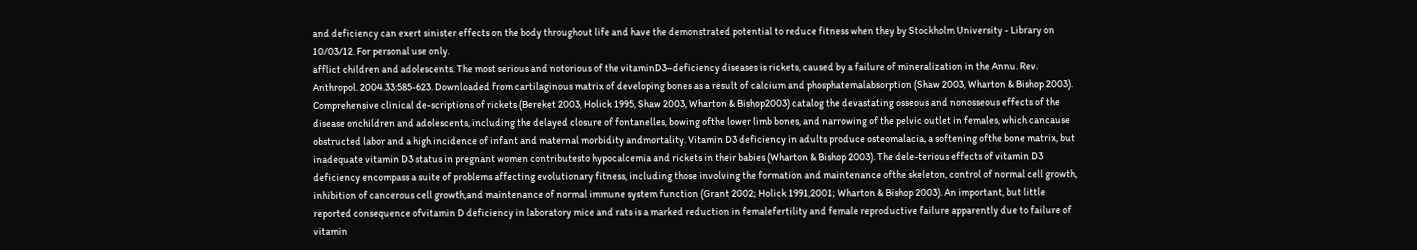and deficiency can exert sinister effects on the body throughout life and have the demonstrated potential to reduce fitness when they by Stockholm University - Library on 10/03/12. For personal use only.
afflict children and adolescents. The most serious and notorious of the vitaminD3–deficiency diseases is rickets, caused by a failure of mineralization in the Annu. Rev. Anthropol. 2004.33:585-623. Downloaded from cartilaginous matrix of developing bones as a result of calcium and phosphatemalabsorption (Shaw 2003, Wharton & Bishop 2003). Comprehensive clinical de-scriptions of rickets (Bereket 2003, Holick 1995, Shaw 2003, Wharton & Bishop2003) catalog the devastating osseous and nonosseous effects of the disease onchildren and adolescents, including the delayed closure of fontanelles, bowing ofthe lower limb bones, and narrowing of the pelvic outlet in females, which cancause obstructed labor and a high incidence of infant and maternal morbidity andmortality. Vitamin D3 deficiency in adults produce osteomalacia, a softening ofthe bone matrix, but inadequate vitamin D3 status in pregnant women contributesto hypocalcemia and rickets in their babies (Wharton & Bishop 2003). The dele-terious effects of vitamin D3 deficiency encompass a suite of problems affecting evolutionary fitness, including those involving the formation and maintenance ofthe skeleton, control of normal cell growth, inhibition of cancerous cell growth,and maintenance of normal immune system function (Grant 2002; Holick 1991,2001; Wharton & Bishop 2003). An important, but little reported consequence ofvitamin D deficiency in laboratory mice and rats is a marked reduction in femalefertility and female reproductive failure apparently due to failure of vitamin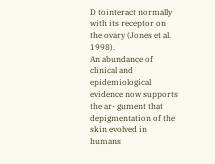D tointeract normally with its receptor on the ovary (Jones et al. 1998).
An abundance of clinical and epidemiological evidence now supports the ar- gument that depigmentation of the skin evolved in humans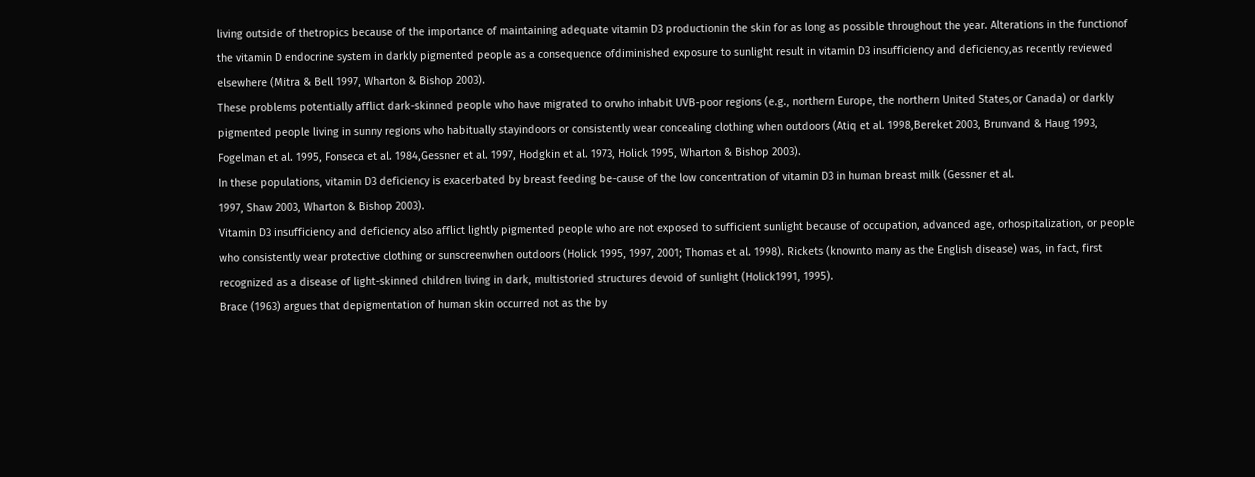living outside of thetropics because of the importance of maintaining adequate vitamin D3 productionin the skin for as long as possible throughout the year. Alterations in the functionof the vitamin D endocrine system in darkly pigmented people as a consequence ofdiminished exposure to sunlight result in vitamin D3 insufficiency and deficiency,as recently reviewed elsewhere (Mitra & Bell 1997, Wharton & Bishop 2003).
These problems potentially afflict dark-skinned people who have migrated to orwho inhabit UVB-poor regions (e.g., northern Europe, the northern United States,or Canada) or darkly pigmented people living in sunny regions who habitually stayindoors or consistently wear concealing clothing when outdoors (Atiq et al. 1998,Bereket 2003, Brunvand & Haug 1993, Fogelman et al. 1995, Fonseca et al. 1984,Gessner et al. 1997, Hodgkin et al. 1973, Holick 1995, Wharton & Bishop 2003).
In these populations, vitamin D3 deficiency is exacerbated by breast feeding be-cause of the low concentration of vitamin D3 in human breast milk (Gessner et al.
1997, Shaw 2003, Wharton & Bishop 2003).
Vitamin D3 insufficiency and deficiency also afflict lightly pigmented people who are not exposed to sufficient sunlight because of occupation, advanced age, orhospitalization, or people who consistently wear protective clothing or sunscreenwhen outdoors (Holick 1995, 1997, 2001; Thomas et al. 1998). Rickets (knownto many as the English disease) was, in fact, first recognized as a disease of light-skinned children living in dark, multistoried structures devoid of sunlight (Holick1991, 1995).
Brace (1963) argues that depigmentation of human skin occurred not as the by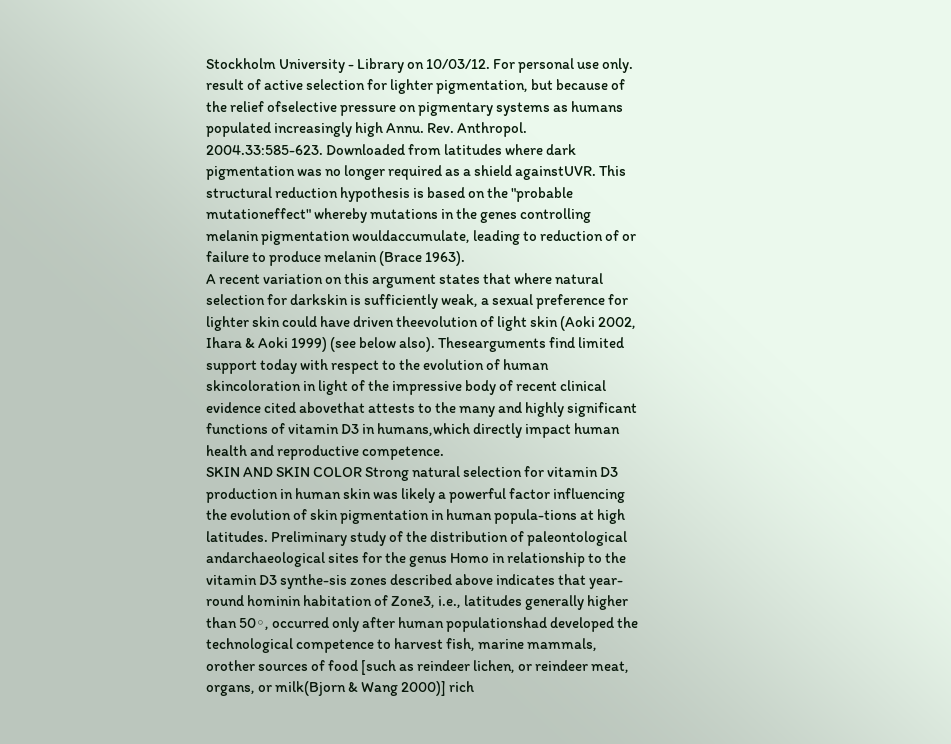Stockholm University - Library on 10/03/12. For personal use only.
result of active selection for lighter pigmentation, but because of the relief ofselective pressure on pigmentary systems as humans populated increasingly high Annu. Rev. Anthropol. 2004.33:585-623. Downloaded from latitudes where dark pigmentation was no longer required as a shield againstUVR. This structural reduction hypothesis is based on the "probable mutationeffect" whereby mutations in the genes controlling melanin pigmentation wouldaccumulate, leading to reduction of or failure to produce melanin (Brace 1963).
A recent variation on this argument states that where natural selection for darkskin is sufficiently weak, a sexual preference for lighter skin could have driven theevolution of light skin (Aoki 2002, Ihara & Aoki 1999) (see below also). Thesearguments find limited support today with respect to the evolution of human skincoloration in light of the impressive body of recent clinical evidence cited abovethat attests to the many and highly significant functions of vitamin D3 in humans,which directly impact human health and reproductive competence.
SKIN AND SKIN COLOR Strong natural selection for vitamin D3 production in human skin was likely a powerful factor influencing the evolution of skin pigmentation in human popula-tions at high latitudes. Preliminary study of the distribution of paleontological andarchaeological sites for the genus Homo in relationship to the vitamin D3 synthe-sis zones described above indicates that year-round hominin habitation of Zone3, i.e., latitudes generally higher than 50◦, occurred only after human populationshad developed the technological competence to harvest fish, marine mammals, orother sources of food [such as reindeer lichen, or reindeer meat, organs, or milk(Bjorn & Wang 2000)] rich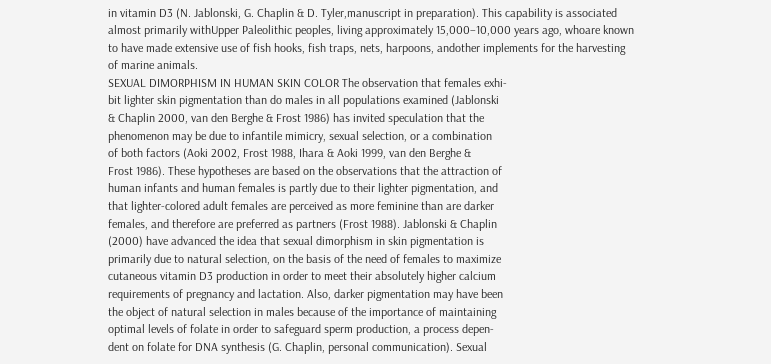in vitamin D3 (N. Jablonski, G. Chaplin & D. Tyler,manuscript in preparation). This capability is associated almost primarily withUpper Paleolithic peoples, living approximately 15,000–10,000 years ago, whoare known to have made extensive use of fish hooks, fish traps, nets, harpoons, andother implements for the harvesting of marine animals.
SEXUAL DIMORPHISM IN HUMAN SKIN COLOR The observation that females exhi-
bit lighter skin pigmentation than do males in all populations examined (Jablonski
& Chaplin 2000, van den Berghe & Frost 1986) has invited speculation that the
phenomenon may be due to infantile mimicry, sexual selection, or a combination
of both factors (Aoki 2002, Frost 1988, Ihara & Aoki 1999, van den Berghe &
Frost 1986). These hypotheses are based on the observations that the attraction of
human infants and human females is partly due to their lighter pigmentation, and
that lighter-colored adult females are perceived as more feminine than are darker
females, and therefore are preferred as partners (Frost 1988). Jablonski & Chaplin
(2000) have advanced the idea that sexual dimorphism in skin pigmentation is
primarily due to natural selection, on the basis of the need of females to maximize
cutaneous vitamin D3 production in order to meet their absolutely higher calcium
requirements of pregnancy and lactation. Also, darker pigmentation may have been
the object of natural selection in males because of the importance of maintaining
optimal levels of folate in order to safeguard sperm production, a process depen-
dent on folate for DNA synthesis (G. Chaplin, personal communication). Sexual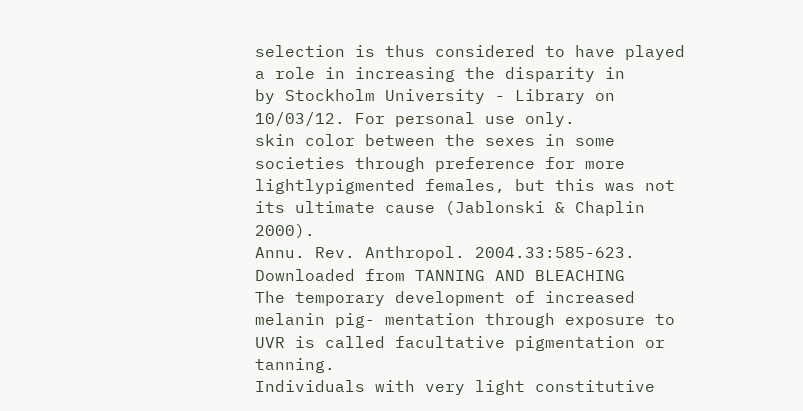selection is thus considered to have played a role in increasing the disparity in
by Stockholm University - Library on 10/03/12. For personal use only.
skin color between the sexes in some societies through preference for more lightlypigmented females, but this was not its ultimate cause (Jablonski & Chaplin 2000).
Annu. Rev. Anthropol. 2004.33:585-623. Downloaded from TANNING AND BLEACHING
The temporary development of increased melanin pig- mentation through exposure to UVR is called facultative pigmentation or tanning.
Individuals with very light constitutive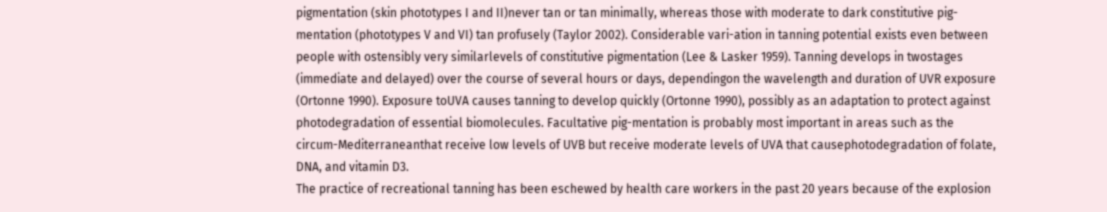pigmentation (skin phototypes I and II)never tan or tan minimally, whereas those with moderate to dark constitutive pig-mentation (phototypes V and VI) tan profusely (Taylor 2002). Considerable vari-ation in tanning potential exists even between people with ostensibly very similarlevels of constitutive pigmentation (Lee & Lasker 1959). Tanning develops in twostages (immediate and delayed) over the course of several hours or days, dependingon the wavelength and duration of UVR exposure (Ortonne 1990). Exposure toUVA causes tanning to develop quickly (Ortonne 1990), possibly as an adaptation to protect against photodegradation of essential biomolecules. Facultative pig-mentation is probably most important in areas such as the circum-Mediterraneanthat receive low levels of UVB but receive moderate levels of UVA that causephotodegradation of folate, DNA, and vitamin D3.
The practice of recreational tanning has been eschewed by health care workers in the past 20 years because of the explosion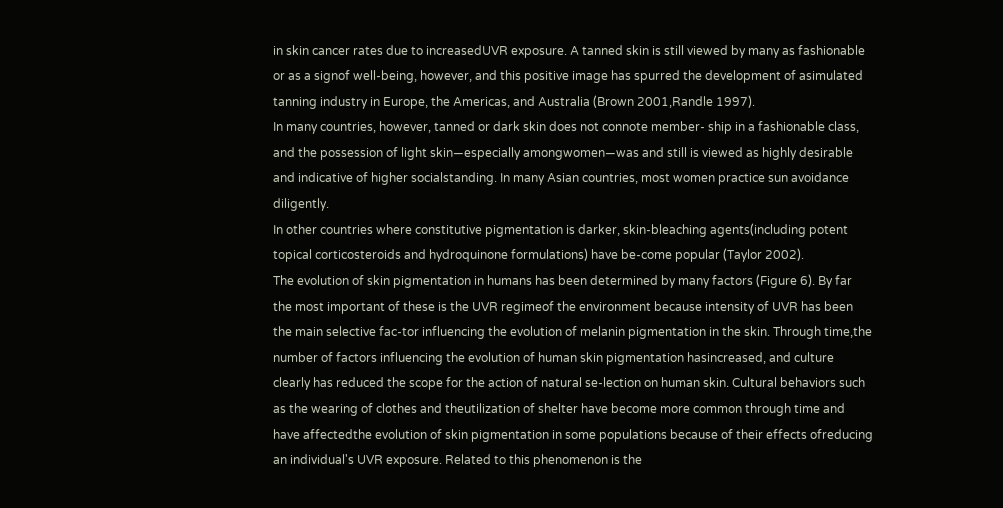in skin cancer rates due to increasedUVR exposure. A tanned skin is still viewed by many as fashionable or as a signof well-being, however, and this positive image has spurred the development of asimulated tanning industry in Europe, the Americas, and Australia (Brown 2001,Randle 1997).
In many countries, however, tanned or dark skin does not connote member- ship in a fashionable class, and the possession of light skin—especially amongwomen—was and still is viewed as highly desirable and indicative of higher socialstanding. In many Asian countries, most women practice sun avoidance diligently.
In other countries where constitutive pigmentation is darker, skin-bleaching agents(including potent topical corticosteroids and hydroquinone formulations) have be-come popular (Taylor 2002).
The evolution of skin pigmentation in humans has been determined by many factors (Figure 6). By far the most important of these is the UVR regimeof the environment because intensity of UVR has been the main selective fac-tor influencing the evolution of melanin pigmentation in the skin. Through time,the number of factors influencing the evolution of human skin pigmentation hasincreased, and culture clearly has reduced the scope for the action of natural se-lection on human skin. Cultural behaviors such as the wearing of clothes and theutilization of shelter have become more common through time and have affectedthe evolution of skin pigmentation in some populations because of their effects ofreducing an individual's UVR exposure. Related to this phenomenon is the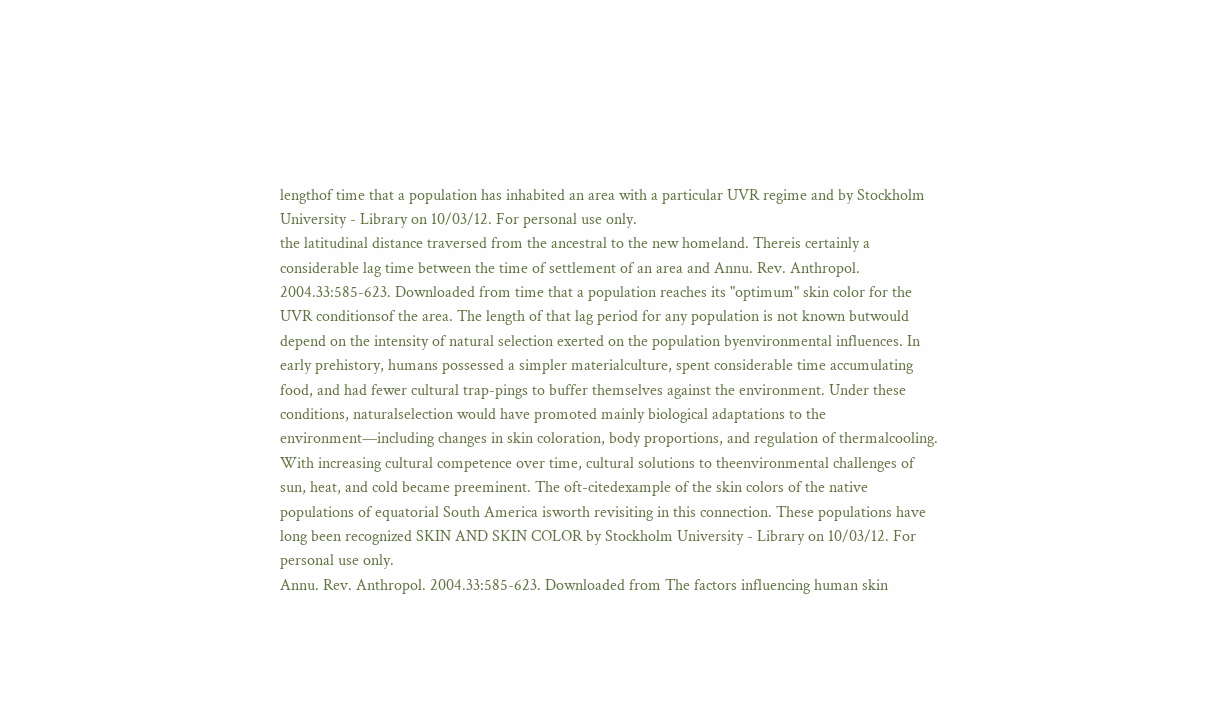lengthof time that a population has inhabited an area with a particular UVR regime and by Stockholm University - Library on 10/03/12. For personal use only.
the latitudinal distance traversed from the ancestral to the new homeland. Thereis certainly a considerable lag time between the time of settlement of an area and Annu. Rev. Anthropol. 2004.33:585-623. Downloaded from time that a population reaches its "optimum" skin color for the UVR conditionsof the area. The length of that lag period for any population is not known butwould depend on the intensity of natural selection exerted on the population byenvironmental influences. In early prehistory, humans possessed a simpler materialculture, spent considerable time accumulating food, and had fewer cultural trap-pings to buffer themselves against the environment. Under these conditions, naturalselection would have promoted mainly biological adaptations to the environment—including changes in skin coloration, body proportions, and regulation of thermalcooling. With increasing cultural competence over time, cultural solutions to theenvironmental challenges of sun, heat, and cold became preeminent. The oft-citedexample of the skin colors of the native populations of equatorial South America isworth revisiting in this connection. These populations have long been recognized SKIN AND SKIN COLOR by Stockholm University - Library on 10/03/12. For personal use only.
Annu. Rev. Anthropol. 2004.33:585-623. Downloaded from The factors influencing human skin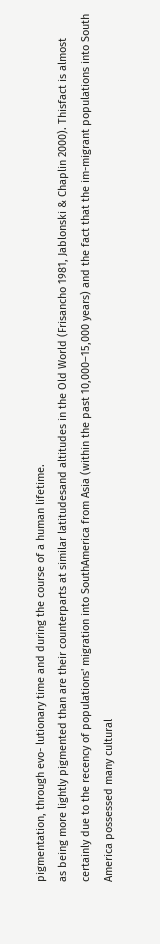pigmentation, through evo- lutionary time and during the course of a human lifetime.
as being more lightly pigmented than are their counterparts at similar latitudesand altitudes in the Old World (Frisancho 1981, Jablonski & Chaplin 2000). Thisfact is almost certainly due to the recency of populations' migration into SouthAmerica from Asia (within the past 10,000–15,000 years) and the fact that the im-migrant populations into South America possessed many cultural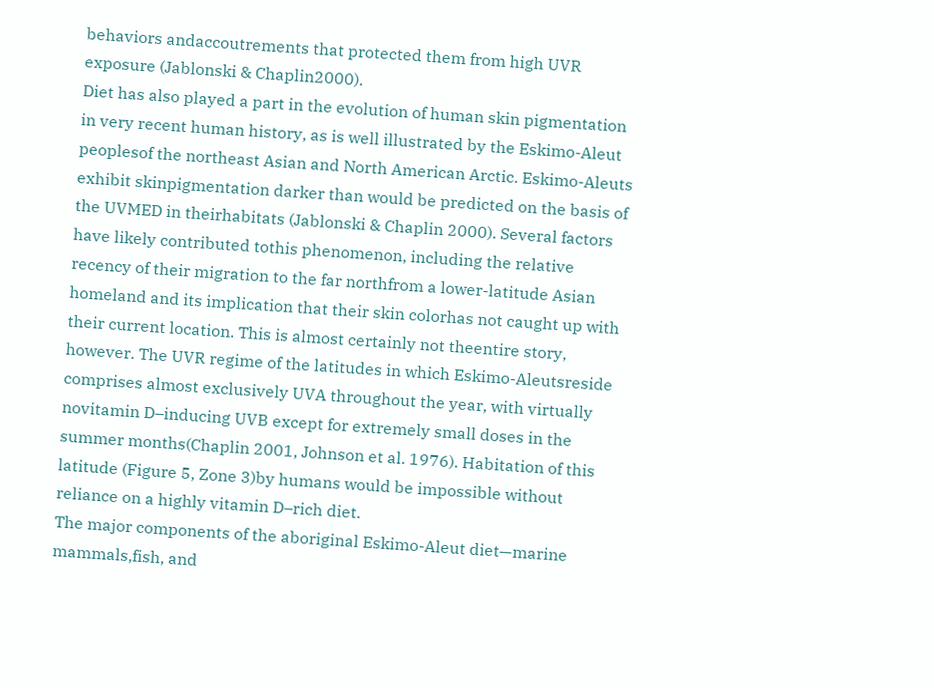behaviors andaccoutrements that protected them from high UVR exposure (Jablonski & Chaplin2000).
Diet has also played a part in the evolution of human skin pigmentation in very recent human history, as is well illustrated by the Eskimo-Aleut peoplesof the northeast Asian and North American Arctic. Eskimo-Aleuts exhibit skinpigmentation darker than would be predicted on the basis of the UVMED in theirhabitats (Jablonski & Chaplin 2000). Several factors have likely contributed tothis phenomenon, including the relative recency of their migration to the far northfrom a lower-latitude Asian homeland and its implication that their skin colorhas not caught up with their current location. This is almost certainly not theentire story, however. The UVR regime of the latitudes in which Eskimo-Aleutsreside comprises almost exclusively UVA throughout the year, with virtually novitamin D–inducing UVB except for extremely small doses in the summer months(Chaplin 2001, Johnson et al. 1976). Habitation of this latitude (Figure 5, Zone 3)by humans would be impossible without reliance on a highly vitamin D–rich diet.
The major components of the aboriginal Eskimo-Aleut diet—marine mammals,fish, and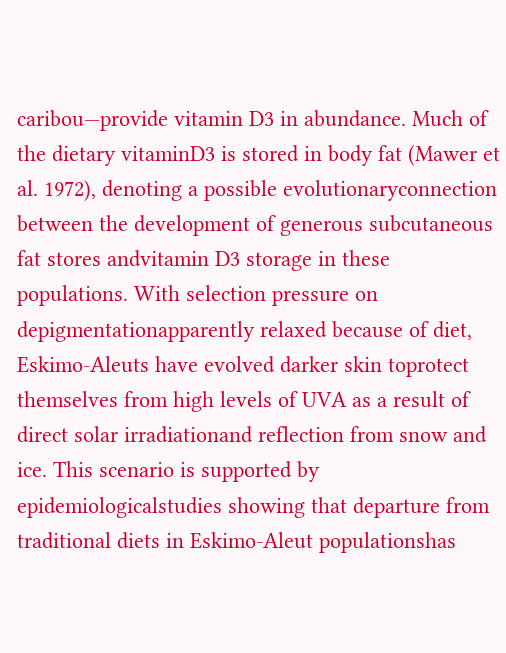caribou—provide vitamin D3 in abundance. Much of the dietary vitaminD3 is stored in body fat (Mawer et al. 1972), denoting a possible evolutionaryconnection between the development of generous subcutaneous fat stores andvitamin D3 storage in these populations. With selection pressure on depigmentationapparently relaxed because of diet, Eskimo-Aleuts have evolved darker skin toprotect themselves from high levels of UVA as a result of direct solar irradiationand reflection from snow and ice. This scenario is supported by epidemiologicalstudies showing that departure from traditional diets in Eskimo-Aleut populationshas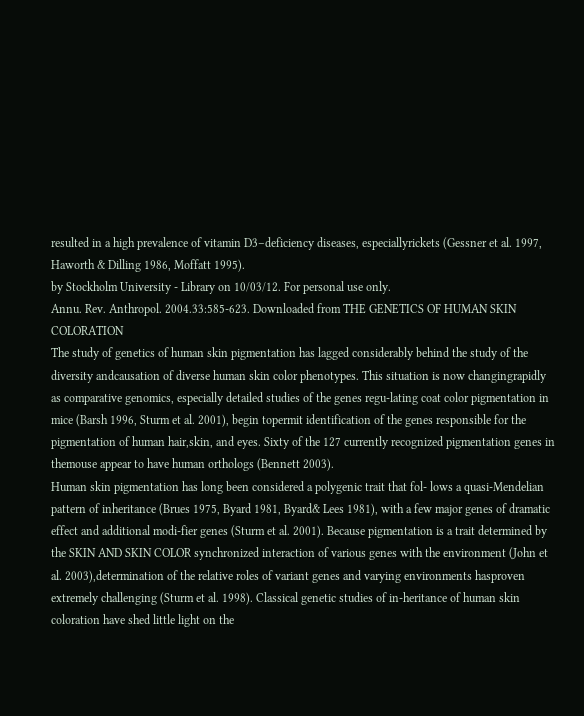resulted in a high prevalence of vitamin D3–deficiency diseases, especiallyrickets (Gessner et al. 1997, Haworth & Dilling 1986, Moffatt 1995).
by Stockholm University - Library on 10/03/12. For personal use only.
Annu. Rev. Anthropol. 2004.33:585-623. Downloaded from THE GENETICS OF HUMAN SKIN COLORATION
The study of genetics of human skin pigmentation has lagged considerably behind the study of the diversity andcausation of diverse human skin color phenotypes. This situation is now changingrapidly as comparative genomics, especially detailed studies of the genes regu-lating coat color pigmentation in mice (Barsh 1996, Sturm et al. 2001), begin topermit identification of the genes responsible for the pigmentation of human hair,skin, and eyes. Sixty of the 127 currently recognized pigmentation genes in themouse appear to have human orthologs (Bennett 2003).
Human skin pigmentation has long been considered a polygenic trait that fol- lows a quasi-Mendelian pattern of inheritance (Brues 1975, Byard 1981, Byard& Lees 1981), with a few major genes of dramatic effect and additional modi-fier genes (Sturm et al. 2001). Because pigmentation is a trait determined by the SKIN AND SKIN COLOR synchronized interaction of various genes with the environment (John et al. 2003),determination of the relative roles of variant genes and varying environments hasproven extremely challenging (Sturm et al. 1998). Classical genetic studies of in-heritance of human skin coloration have shed little light on the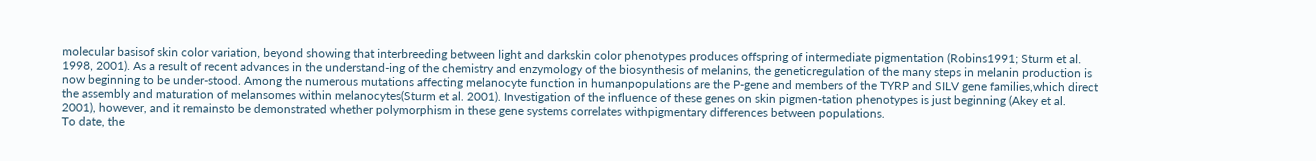molecular basisof skin color variation, beyond showing that interbreeding between light and darkskin color phenotypes produces offspring of intermediate pigmentation (Robins1991; Sturm et al. 1998, 2001). As a result of recent advances in the understand-ing of the chemistry and enzymology of the biosynthesis of melanins, the geneticregulation of the many steps in melanin production is now beginning to be under-stood. Among the numerous mutations affecting melanocyte function in humanpopulations are the P-gene and members of the TYRP and SILV gene families,which direct the assembly and maturation of melansomes within melanocytes(Sturm et al. 2001). Investigation of the influence of these genes on skin pigmen-tation phenotypes is just beginning (Akey et al. 2001), however, and it remainsto be demonstrated whether polymorphism in these gene systems correlates withpigmentary differences between populations.
To date, the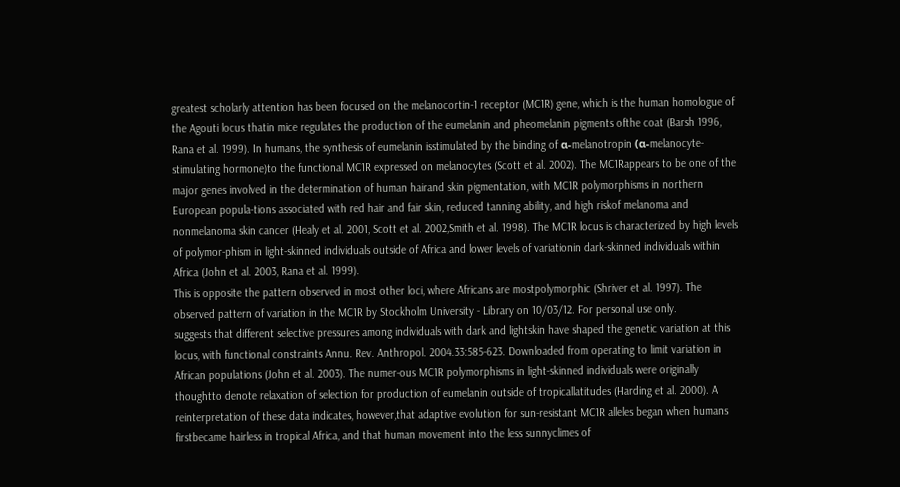greatest scholarly attention has been focused on the melanocortin-1 receptor (MC1R) gene, which is the human homologue of the Agouti locus thatin mice regulates the production of the eumelanin and pheomelanin pigments ofthe coat (Barsh 1996, Rana et al. 1999). In humans, the synthesis of eumelanin isstimulated by the binding of α-melanotropin (α-melanocyte-stimulating hormone)to the functional MC1R expressed on melanocytes (Scott et al. 2002). The MC1Rappears to be one of the major genes involved in the determination of human hairand skin pigmentation, with MC1R polymorphisms in northern European popula-tions associated with red hair and fair skin, reduced tanning ability, and high riskof melanoma and nonmelanoma skin cancer (Healy et al. 2001, Scott et al. 2002,Smith et al. 1998). The MC1R locus is characterized by high levels of polymor-phism in light-skinned individuals outside of Africa and lower levels of variationin dark-skinned individuals within Africa (John et al. 2003, Rana et al. 1999).
This is opposite the pattern observed in most other loci, where Africans are mostpolymorphic (Shriver et al. 1997). The observed pattern of variation in the MC1R by Stockholm University - Library on 10/03/12. For personal use only.
suggests that different selective pressures among individuals with dark and lightskin have shaped the genetic variation at this locus, with functional constraints Annu. Rev. Anthropol. 2004.33:585-623. Downloaded from operating to limit variation in African populations (John et al. 2003). The numer-ous MC1R polymorphisms in light-skinned individuals were originally thoughtto denote relaxation of selection for production of eumelanin outside of tropicallatitudes (Harding et al. 2000). A reinterpretation of these data indicates, however,that adaptive evolution for sun-resistant MC1R alleles began when humans firstbecame hairless in tropical Africa, and that human movement into the less sunnyclimes of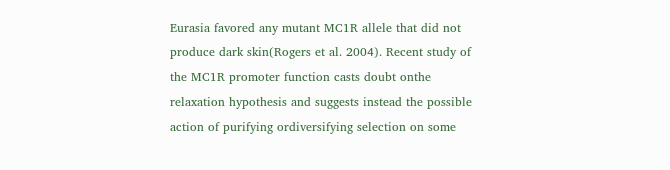Eurasia favored any mutant MC1R allele that did not produce dark skin(Rogers et al. 2004). Recent study of the MC1R promoter function casts doubt onthe relaxation hypothesis and suggests instead the possible action of purifying ordiversifying selection on some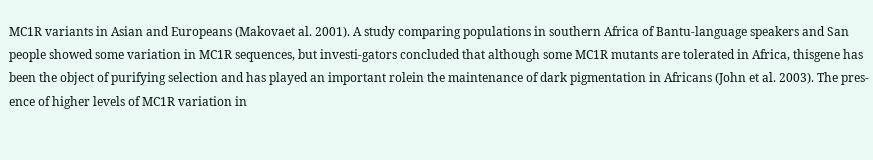MC1R variants in Asian and Europeans (Makovaet al. 2001). A study comparing populations in southern Africa of Bantu-language speakers and San people showed some variation in MC1R sequences, but investi-gators concluded that although some MC1R mutants are tolerated in Africa, thisgene has been the object of purifying selection and has played an important rolein the maintenance of dark pigmentation in Africans (John et al. 2003). The pres-ence of higher levels of MC1R variation in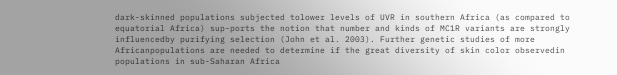dark-skinned populations subjected tolower levels of UVR in southern Africa (as compared to equatorial Africa) sup-ports the notion that number and kinds of MC1R variants are strongly influencedby purifying selection (John et al. 2003). Further genetic studies of more Africanpopulations are needed to determine if the great diversity of skin color observedin populations in sub-Saharan Africa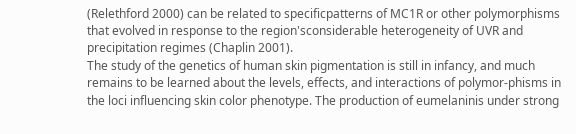(Relethford 2000) can be related to specificpatterns of MC1R or other polymorphisms that evolved in response to the region'sconsiderable heterogeneity of UVR and precipitation regimes (Chaplin 2001).
The study of the genetics of human skin pigmentation is still in infancy, and much remains to be learned about the levels, effects, and interactions of polymor-phisms in the loci influencing skin color phenotype. The production of eumelaninis under strong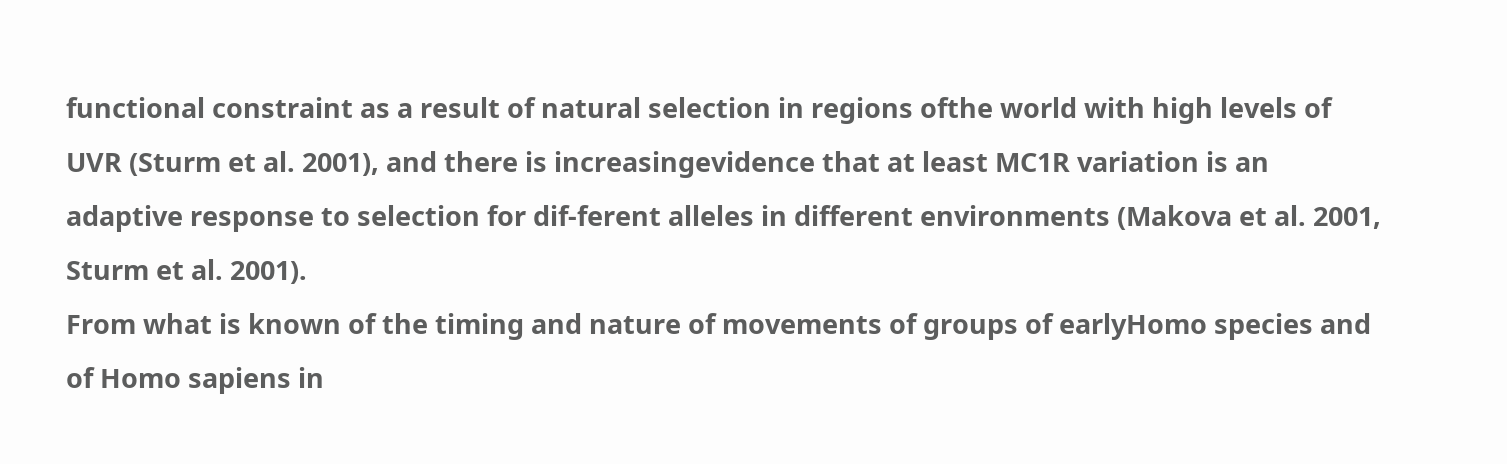functional constraint as a result of natural selection in regions ofthe world with high levels of UVR (Sturm et al. 2001), and there is increasingevidence that at least MC1R variation is an adaptive response to selection for dif-ferent alleles in different environments (Makova et al. 2001, Sturm et al. 2001).
From what is known of the timing and nature of movements of groups of earlyHomo species and of Homo sapiens in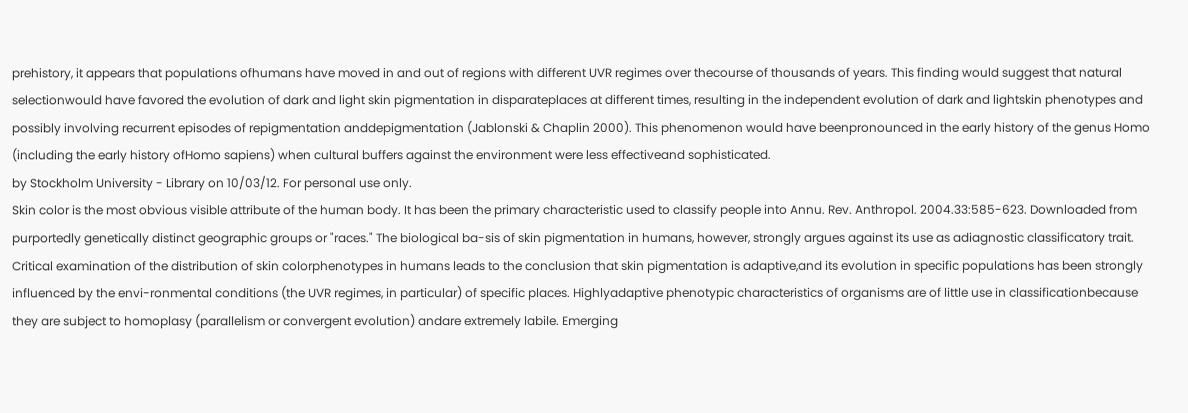prehistory, it appears that populations ofhumans have moved in and out of regions with different UVR regimes over thecourse of thousands of years. This finding would suggest that natural selectionwould have favored the evolution of dark and light skin pigmentation in disparateplaces at different times, resulting in the independent evolution of dark and lightskin phenotypes and possibly involving recurrent episodes of repigmentation anddepigmentation (Jablonski & Chaplin 2000). This phenomenon would have beenpronounced in the early history of the genus Homo (including the early history ofHomo sapiens) when cultural buffers against the environment were less effectiveand sophisticated.
by Stockholm University - Library on 10/03/12. For personal use only.
Skin color is the most obvious visible attribute of the human body. It has been the primary characteristic used to classify people into Annu. Rev. Anthropol. 2004.33:585-623. Downloaded from purportedly genetically distinct geographic groups or "races." The biological ba-sis of skin pigmentation in humans, however, strongly argues against its use as adiagnostic classificatory trait. Critical examination of the distribution of skin colorphenotypes in humans leads to the conclusion that skin pigmentation is adaptive,and its evolution in specific populations has been strongly influenced by the envi-ronmental conditions (the UVR regimes, in particular) of specific places. Highlyadaptive phenotypic characteristics of organisms are of little use in classificationbecause they are subject to homoplasy (parallelism or convergent evolution) andare extremely labile. Emerging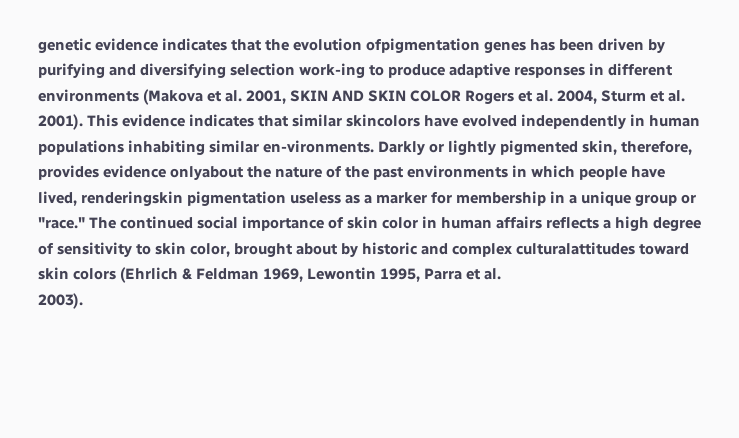genetic evidence indicates that the evolution ofpigmentation genes has been driven by purifying and diversifying selection work-ing to produce adaptive responses in different environments (Makova et al. 2001, SKIN AND SKIN COLOR Rogers et al. 2004, Sturm et al. 2001). This evidence indicates that similar skincolors have evolved independently in human populations inhabiting similar en-vironments. Darkly or lightly pigmented skin, therefore, provides evidence onlyabout the nature of the past environments in which people have lived, renderingskin pigmentation useless as a marker for membership in a unique group or "race." The continued social importance of skin color in human affairs reflects a high degree of sensitivity to skin color, brought about by historic and complex culturalattitudes toward skin colors (Ehrlich & Feldman 1969, Lewontin 1995, Parra et al.
2003).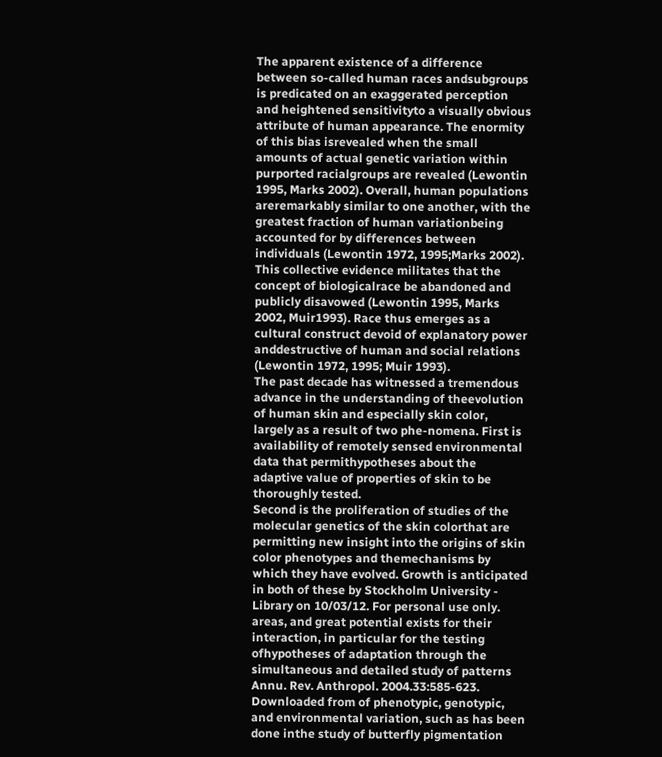The apparent existence of a difference between so-called human races andsubgroups is predicated on an exaggerated perception and heightened sensitivityto a visually obvious attribute of human appearance. The enormity of this bias isrevealed when the small amounts of actual genetic variation within purported racialgroups are revealed (Lewontin 1995, Marks 2002). Overall, human populations areremarkably similar to one another, with the greatest fraction of human variationbeing accounted for by differences between individuals (Lewontin 1972, 1995;Marks 2002). This collective evidence militates that the concept of biologicalrace be abandoned and publicly disavowed (Lewontin 1995, Marks 2002, Muir1993). Race thus emerges as a cultural construct devoid of explanatory power anddestructive of human and social relations (Lewontin 1972, 1995; Muir 1993).
The past decade has witnessed a tremendous advance in the understanding of theevolution of human skin and especially skin color, largely as a result of two phe-nomena. First is availability of remotely sensed environmental data that permithypotheses about the adaptive value of properties of skin to be thoroughly tested.
Second is the proliferation of studies of the molecular genetics of the skin colorthat are permitting new insight into the origins of skin color phenotypes and themechanisms by which they have evolved. Growth is anticipated in both of these by Stockholm University - Library on 10/03/12. For personal use only.
areas, and great potential exists for their interaction, in particular for the testing ofhypotheses of adaptation through the simultaneous and detailed study of patterns Annu. Rev. Anthropol. 2004.33:585-623. Downloaded from of phenotypic, genotypic, and environmental variation, such as has been done inthe study of butterfly pigmentation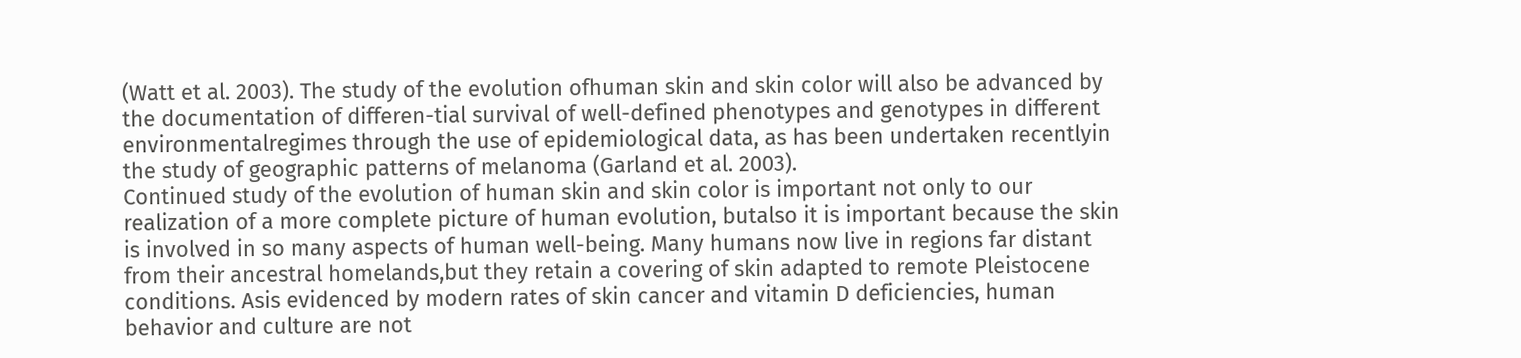(Watt et al. 2003). The study of the evolution ofhuman skin and skin color will also be advanced by the documentation of differen-tial survival of well-defined phenotypes and genotypes in different environmentalregimes through the use of epidemiological data, as has been undertaken recentlyin the study of geographic patterns of melanoma (Garland et al. 2003).
Continued study of the evolution of human skin and skin color is important not only to our realization of a more complete picture of human evolution, butalso it is important because the skin is involved in so many aspects of human well-being. Many humans now live in regions far distant from their ancestral homelands,but they retain a covering of skin adapted to remote Pleistocene conditions. Asis evidenced by modern rates of skin cancer and vitamin D deficiencies, human behavior and culture are not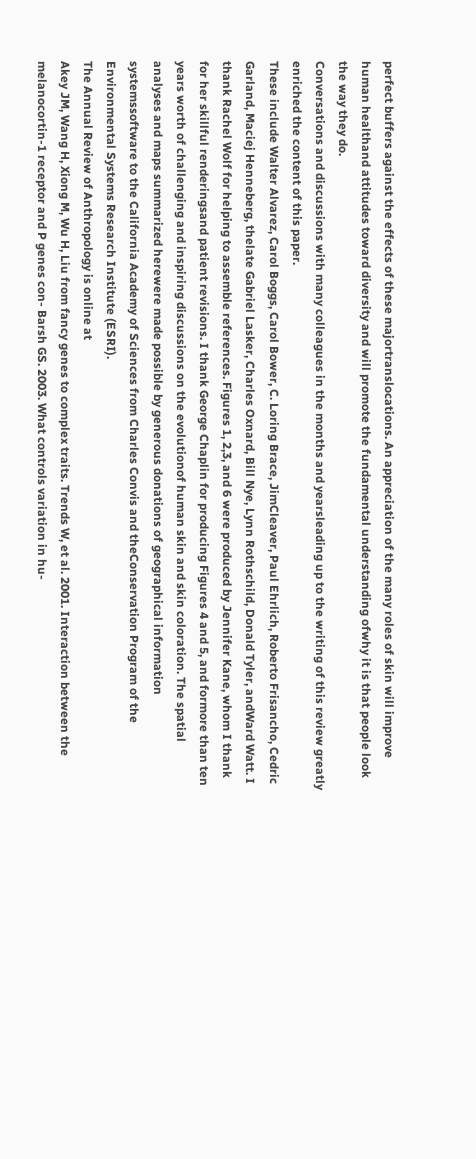perfect buffers against the effects of these majortranslocations. An appreciation of the many roles of skin will improve human healthand attitudes toward diversity and will promote the fundamental understanding ofwhy it is that people look the way they do.
Conversations and discussions with many colleagues in the months and yearsleading up to the writing of this review greatly enriched the content of this paper.
These include Walter Alvarez, Carol Boggs, Carol Bower, C. Loring Brace, JimCleaver, Paul Ehrlich, Roberto Frisancho, Cedric Garland, Maciej Henneberg, thelate Gabriel Lasker, Charles Oxnard, Bill Nye, Lynn Rothschild, Donald Tyler, andWard Watt. I thank Rachel Wolf for helping to assemble references. Figures 1, 2,3, and 6 were produced by Jennifer Kane, whom I thank for her skillful renderingsand patient revisions. I thank George Chaplin for producing Figures 4 and 5, and formore than ten years worth of challenging and inspiring discussions on the evolutionof human skin and skin coloration. The spatial analyses and maps summarized herewere made possible by generous donations of geographical information systemssoftware to the California Academy of Sciences from Charles Convis and theConservation Program of the Environmental Systems Research Institute (ESRI).
The Annual Review of Anthropology is online at
Akey JM, Wang H, Xiong M, Wu H, Liu from fancy genes to complex traits. Trends W, et al. 2001. Interaction between the melanocortin-1 receptor and P genes con- Barsh GS. 2003. What controls variation in hu-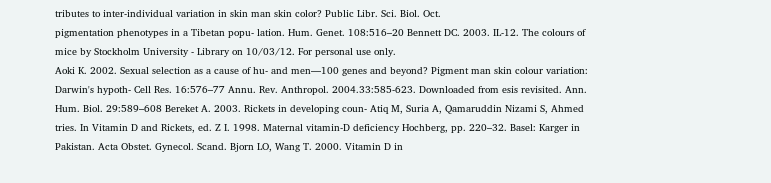tributes to inter-individual variation in skin man skin color? Public Libr. Sci. Biol. Oct.
pigmentation phenotypes in a Tibetan popu- lation. Hum. Genet. 108:516–20 Bennett DC. 2003. IL-12. The colours of mice by Stockholm University - Library on 10/03/12. For personal use only.
Aoki K. 2002. Sexual selection as a cause of hu- and men—100 genes and beyond? Pigment man skin colour variation: Darwin's hypoth- Cell Res. 16:576–77 Annu. Rev. Anthropol. 2004.33:585-623. Downloaded from esis revisited. Ann. Hum. Biol. 29:589–608 Bereket A. 2003. Rickets in developing coun- Atiq M, Suria A, Qamaruddin Nizami S, Ahmed tries. In Vitamin D and Rickets, ed. Z I. 1998. Maternal vitamin-D deficiency Hochberg, pp. 220–32. Basel: Karger in Pakistan. Acta Obstet. Gynecol. Scand. Bjorn LO, Wang T. 2000. Vitamin D in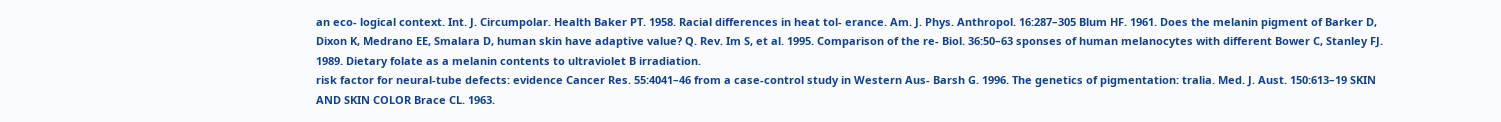an eco- logical context. Int. J. Circumpolar. Health Baker PT. 1958. Racial differences in heat tol- erance. Am. J. Phys. Anthropol. 16:287–305 Blum HF. 1961. Does the melanin pigment of Barker D, Dixon K, Medrano EE, Smalara D, human skin have adaptive value? Q. Rev. Im S, et al. 1995. Comparison of the re- Biol. 36:50–63 sponses of human melanocytes with different Bower C, Stanley FJ. 1989. Dietary folate as a melanin contents to ultraviolet B irradiation.
risk factor for neural-tube defects: evidence Cancer Res. 55:4041–46 from a case-control study in Western Aus- Barsh G. 1996. The genetics of pigmentation: tralia. Med. J. Aust. 150:613–19 SKIN AND SKIN COLOR Brace CL. 1963.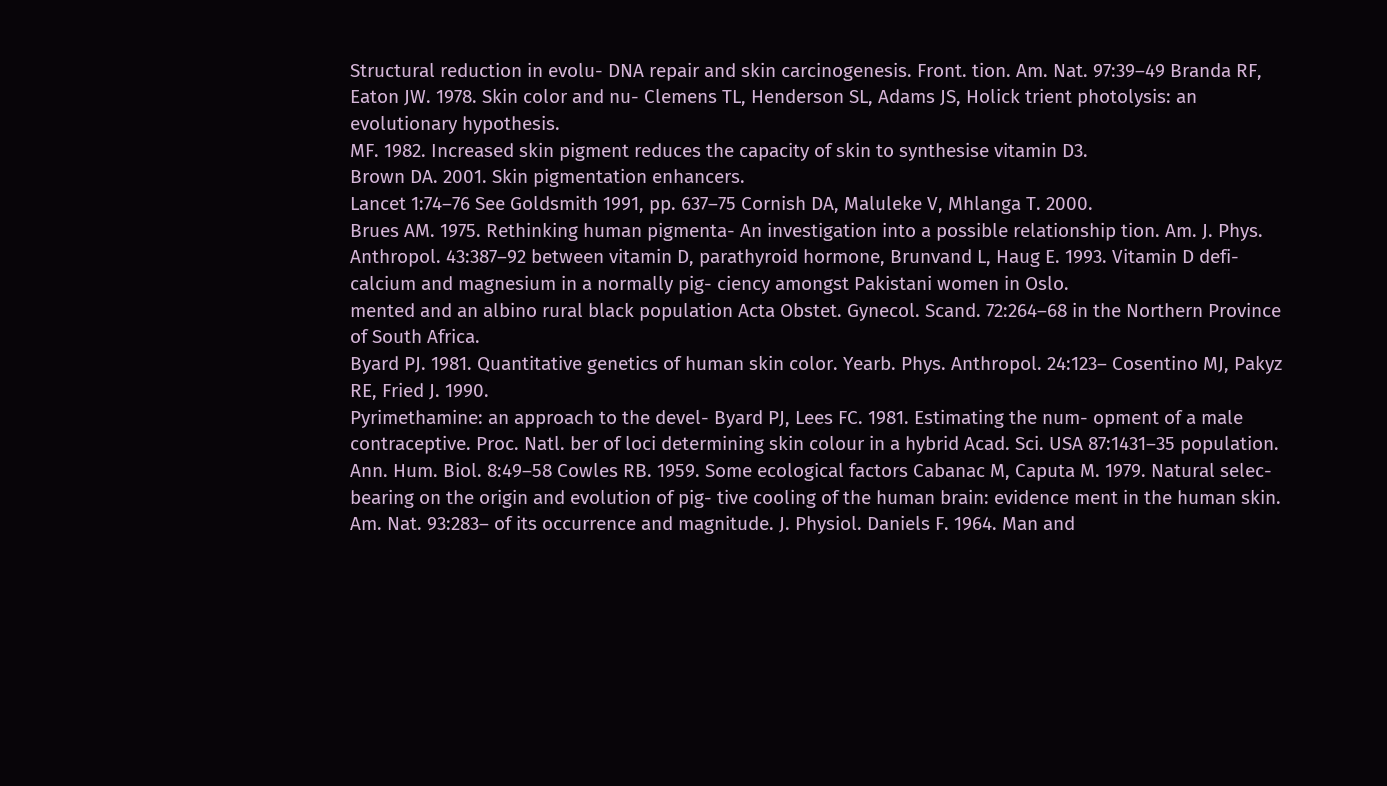Structural reduction in evolu- DNA repair and skin carcinogenesis. Front. tion. Am. Nat. 97:39–49 Branda RF, Eaton JW. 1978. Skin color and nu- Clemens TL, Henderson SL, Adams JS, Holick trient photolysis: an evolutionary hypothesis.
MF. 1982. Increased skin pigment reduces the capacity of skin to synthesise vitamin D3.
Brown DA. 2001. Skin pigmentation enhancers.
Lancet 1:74–76 See Goldsmith 1991, pp. 637–75 Cornish DA, Maluleke V, Mhlanga T. 2000.
Brues AM. 1975. Rethinking human pigmenta- An investigation into a possible relationship tion. Am. J. Phys. Anthropol. 43:387–92 between vitamin D, parathyroid hormone, Brunvand L, Haug E. 1993. Vitamin D defi- calcium and magnesium in a normally pig- ciency amongst Pakistani women in Oslo.
mented and an albino rural black population Acta Obstet. Gynecol. Scand. 72:264–68 in the Northern Province of South Africa.
Byard PJ. 1981. Quantitative genetics of human skin color. Yearb. Phys. Anthropol. 24:123– Cosentino MJ, Pakyz RE, Fried J. 1990.
Pyrimethamine: an approach to the devel- Byard PJ, Lees FC. 1981. Estimating the num- opment of a male contraceptive. Proc. Natl. ber of loci determining skin colour in a hybrid Acad. Sci. USA 87:1431–35 population. Ann. Hum. Biol. 8:49–58 Cowles RB. 1959. Some ecological factors Cabanac M, Caputa M. 1979. Natural selec- bearing on the origin and evolution of pig- tive cooling of the human brain: evidence ment in the human skin. Am. Nat. 93:283– of its occurrence and magnitude. J. Physiol. Daniels F. 1964. Man and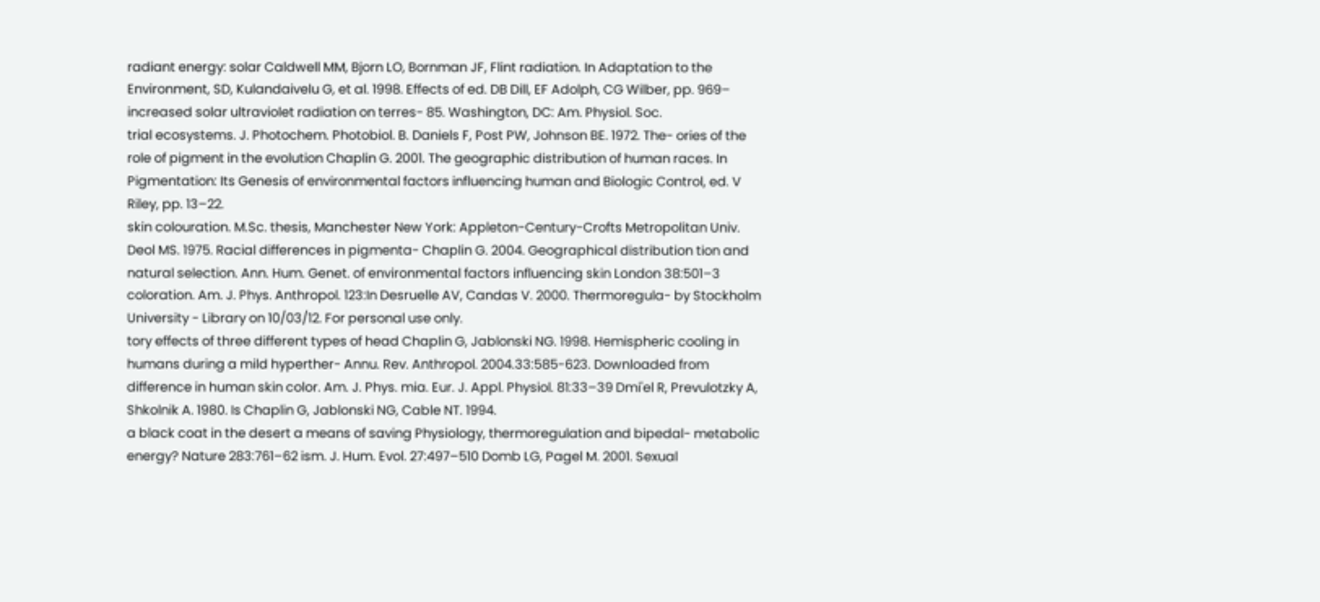radiant energy: solar Caldwell MM, Bjorn LO, Bornman JF, Flint radiation. In Adaptation to the Environment, SD, Kulandaivelu G, et al. 1998. Effects of ed. DB Dill, EF Adolph, CG Wilber, pp. 969– increased solar ultraviolet radiation on terres- 85. Washington, DC: Am. Physiol. Soc.
trial ecosystems. J. Photochem. Photobiol. B. Daniels F, Post PW, Johnson BE. 1972. The- ories of the role of pigment in the evolution Chaplin G. 2001. The geographic distribution of human races. In Pigmentation: Its Genesis of environmental factors influencing human and Biologic Control, ed. V Riley, pp. 13–22.
skin colouration. M.Sc. thesis, Manchester New York: Appleton-Century-Crofts Metropolitan Univ.
Deol MS. 1975. Racial differences in pigmenta- Chaplin G. 2004. Geographical distribution tion and natural selection. Ann. Hum. Genet. of environmental factors influencing skin London 38:501–3 coloration. Am. J. Phys. Anthropol. 123:In Desruelle AV, Candas V. 2000. Thermoregula- by Stockholm University - Library on 10/03/12. For personal use only.
tory effects of three different types of head Chaplin G, Jablonski NG. 1998. Hemispheric cooling in humans during a mild hyperther- Annu. Rev. Anthropol. 2004.33:585-623. Downloaded from difference in human skin color. Am. J. Phys. mia. Eur. J. Appl. Physiol. 81:33–39 Dmi'el R, Prevulotzky A, Shkolnik A. 1980. Is Chaplin G, Jablonski NG, Cable NT. 1994.
a black coat in the desert a means of saving Physiology, thermoregulation and bipedal- metabolic energy? Nature 283:761–62 ism. J. Hum. Evol. 27:497–510 Domb LG, Pagel M. 2001. Sexual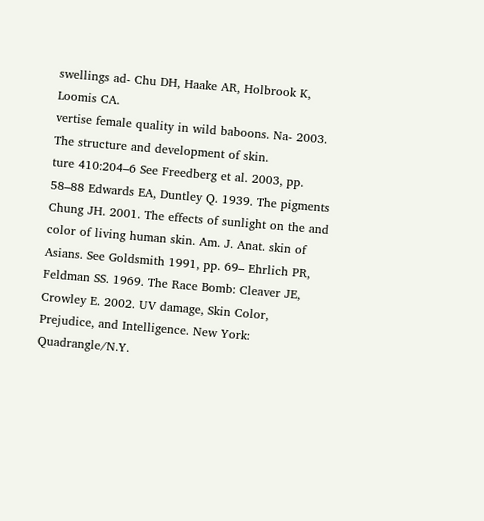swellings ad- Chu DH, Haake AR, Holbrook K, Loomis CA.
vertise female quality in wild baboons. Na- 2003. The structure and development of skin.
ture 410:204–6 See Freedberg et al. 2003, pp. 58–88 Edwards EA, Duntley Q. 1939. The pigments Chung JH. 2001. The effects of sunlight on the and color of living human skin. Am. J. Anat. skin of Asians. See Goldsmith 1991, pp. 69– Ehrlich PR, Feldman SS. 1969. The Race Bomb: Cleaver JE, Crowley E. 2002. UV damage, Skin Color, Prejudice, and Intelligence. New York: Quadrangle/N.Y.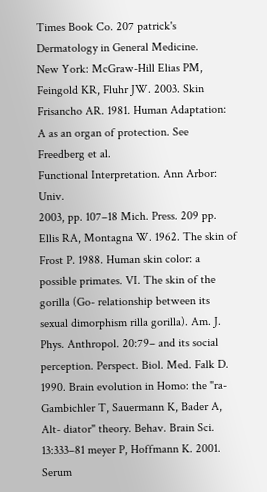Times Book Co. 207 patrick's Dermatology in General Medicine.
New York: McGraw-Hill Elias PM, Feingold KR, Fluhr JW. 2003. Skin Frisancho AR. 1981. Human Adaptation: A as an organ of protection. See Freedberg et al.
Functional Interpretation. Ann Arbor: Univ.
2003, pp. 107–18 Mich. Press. 209 pp.
Ellis RA, Montagna W. 1962. The skin of Frost P. 1988. Human skin color: a possible primates. VI. The skin of the gorilla (Go- relationship between its sexual dimorphism rilla gorilla). Am. J. Phys. Anthropol. 20:79– and its social perception. Perspect. Biol. Med. Falk D. 1990. Brain evolution in Homo: the "ra- Gambichler T, Sauermann K, Bader A, Alt- diator" theory. Behav. Brain Sci. 13:333–81 meyer P, Hoffmann K. 2001. Serum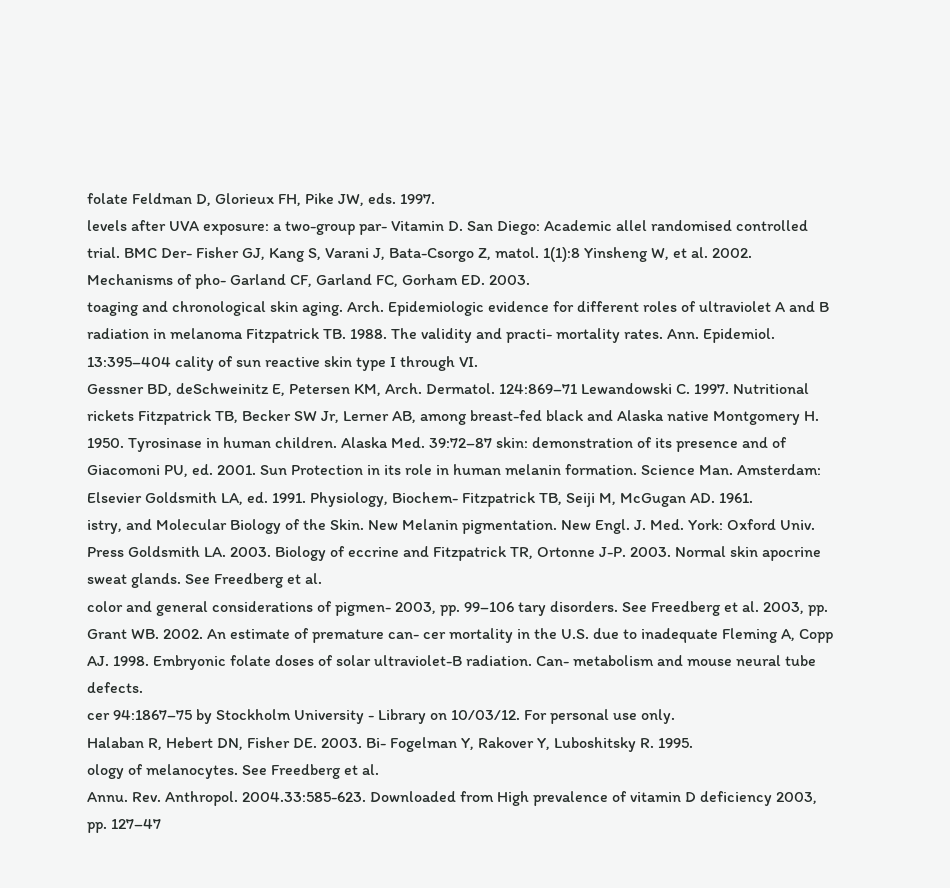folate Feldman D, Glorieux FH, Pike JW, eds. 1997.
levels after UVA exposure: a two-group par- Vitamin D. San Diego: Academic allel randomised controlled trial. BMC Der- Fisher GJ, Kang S, Varani J, Bata-Csorgo Z, matol. 1(1):8 Yinsheng W, et al. 2002. Mechanisms of pho- Garland CF, Garland FC, Gorham ED. 2003.
toaging and chronological skin aging. Arch. Epidemiologic evidence for different roles of ultraviolet A and B radiation in melanoma Fitzpatrick TB. 1988. The validity and practi- mortality rates. Ann. Epidemiol. 13:395–404 cality of sun reactive skin type I through VI.
Gessner BD, deSchweinitz E, Petersen KM, Arch. Dermatol. 124:869–71 Lewandowski C. 1997. Nutritional rickets Fitzpatrick TB, Becker SW Jr, Lerner AB, among breast-fed black and Alaska native Montgomery H. 1950. Tyrosinase in human children. Alaska Med. 39:72–87 skin: demonstration of its presence and of Giacomoni PU, ed. 2001. Sun Protection in its role in human melanin formation. Science Man. Amsterdam: Elsevier Goldsmith LA, ed. 1991. Physiology, Biochem- Fitzpatrick TB, Seiji M, McGugan AD. 1961.
istry, and Molecular Biology of the Skin. New Melanin pigmentation. New Engl. J. Med. York: Oxford Univ. Press Goldsmith LA. 2003. Biology of eccrine and Fitzpatrick TR, Ortonne J-P. 2003. Normal skin apocrine sweat glands. See Freedberg et al.
color and general considerations of pigmen- 2003, pp. 99–106 tary disorders. See Freedberg et al. 2003, pp.
Grant WB. 2002. An estimate of premature can- cer mortality in the U.S. due to inadequate Fleming A, Copp AJ. 1998. Embryonic folate doses of solar ultraviolet-B radiation. Can- metabolism and mouse neural tube defects.
cer 94:1867–75 by Stockholm University - Library on 10/03/12. For personal use only.
Halaban R, Hebert DN, Fisher DE. 2003. Bi- Fogelman Y, Rakover Y, Luboshitsky R. 1995.
ology of melanocytes. See Freedberg et al.
Annu. Rev. Anthropol. 2004.33:585-623. Downloaded from High prevalence of vitamin D deficiency 2003, pp. 127–47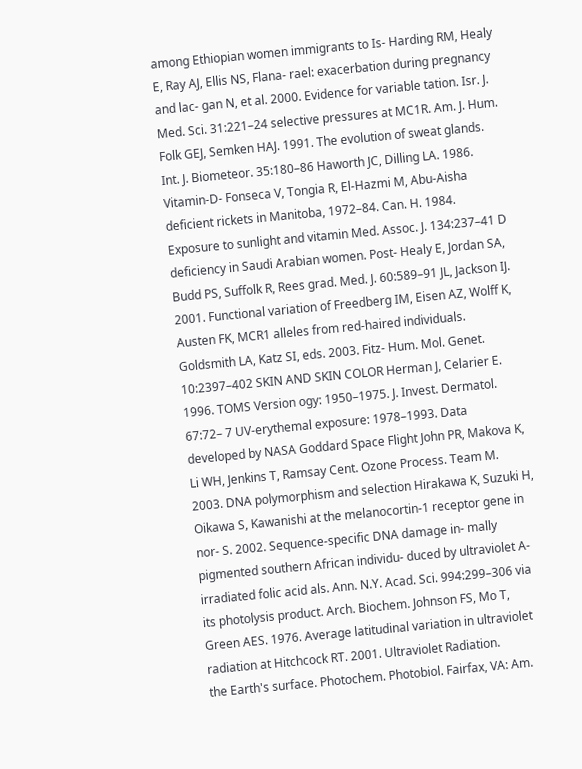among Ethiopian women immigrants to Is- Harding RM, Healy E, Ray AJ, Ellis NS, Flana- rael: exacerbation during pregnancy and lac- gan N, et al. 2000. Evidence for variable tation. Isr. J. Med. Sci. 31:221–24 selective pressures at MC1R. Am. J. Hum. Folk GEJ, Semken HAJ. 1991. The evolution of sweat glands. Int. J. Biometeor. 35:180–86 Haworth JC, Dilling LA. 1986. Vitamin-D- Fonseca V, Tongia R, El-Hazmi M, Abu-Aisha deficient rickets in Manitoba, 1972–84. Can. H. 1984. Exposure to sunlight and vitamin Med. Assoc. J. 134:237–41 D deficiency in Saudi Arabian women. Post- Healy E, Jordan SA, Budd PS, Suffolk R, Rees grad. Med. J. 60:589–91 JL, Jackson IJ. 2001. Functional variation of Freedberg IM, Eisen AZ, Wolff K, Austen FK, MCR1 alleles from red-haired individuals.
Goldsmith LA, Katz SI, eds. 2003. Fitz- Hum. Mol. Genet. 10:2397–402 SKIN AND SKIN COLOR Herman J, Celarier E. 1996. TOMS Version ogy: 1950–1975. J. Invest. Dermatol. 67:72– 7 UV-erythemal exposure: 1978–1993. Data developed by NASA Goddard Space Flight John PR, Makova K, Li WH, Jenkins T, Ramsay Cent. Ozone Process. Team M. 2003. DNA polymorphism and selection Hirakawa K, Suzuki H, Oikawa S, Kawanishi at the melanocortin-1 receptor gene in nor- S. 2002. Sequence-specific DNA damage in- mally pigmented southern African individu- duced by ultraviolet A-irradiated folic acid als. Ann. N.Y. Acad. Sci. 994:299–306 via its photolysis product. Arch. Biochem. Johnson FS, Mo T, Green AES. 1976. Average latitudinal variation in ultraviolet radiation at Hitchcock RT. 2001. Ultraviolet Radiation.
the Earth's surface. Photochem. Photobiol. Fairfax, VA: Am.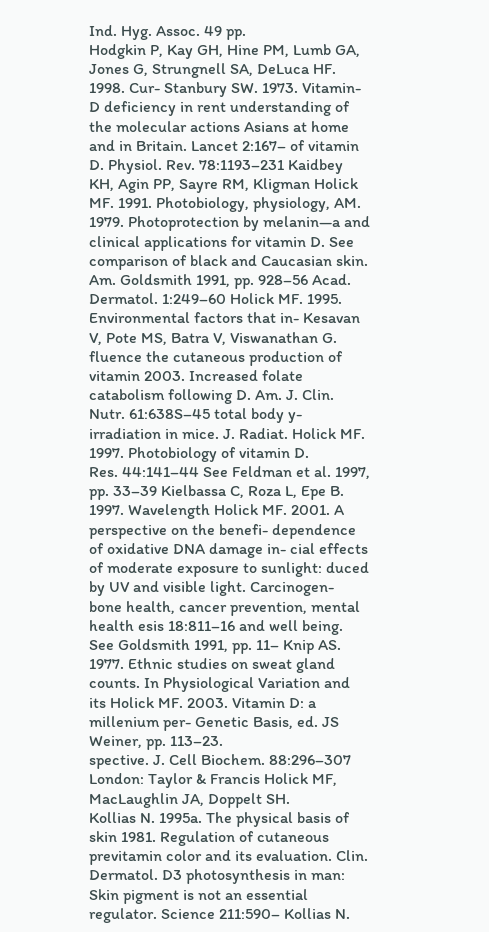Ind. Hyg. Assoc. 49 pp.
Hodgkin P, Kay GH, Hine PM, Lumb GA, Jones G, Strungnell SA, DeLuca HF. 1998. Cur- Stanbury SW. 1973. Vitamin-D deficiency in rent understanding of the molecular actions Asians at home and in Britain. Lancet 2:167– of vitamin D. Physiol. Rev. 78:1193–231 Kaidbey KH, Agin PP, Sayre RM, Kligman Holick MF. 1991. Photobiology, physiology, AM. 1979. Photoprotection by melanin—a and clinical applications for vitamin D. See comparison of black and Caucasian skin. Am. Goldsmith 1991, pp. 928–56 Acad. Dermatol. 1:249–60 Holick MF. 1995. Environmental factors that in- Kesavan V, Pote MS, Batra V, Viswanathan G.
fluence the cutaneous production of vitamin 2003. Increased folate catabolism following D. Am. J. Clin. Nutr. 61:638S–45 total body y-irradiation in mice. J. Radiat. Holick MF. 1997. Photobiology of vitamin D.
Res. 44:141–44 See Feldman et al. 1997, pp. 33–39 Kielbassa C, Roza L, Epe B. 1997. Wavelength Holick MF. 2001. A perspective on the benefi- dependence of oxidative DNA damage in- cial effects of moderate exposure to sunlight: duced by UV and visible light. Carcinogen- bone health, cancer prevention, mental health esis 18:811–16 and well being. See Goldsmith 1991, pp. 11– Knip AS. 1977. Ethnic studies on sweat gland counts. In Physiological Variation and its Holick MF. 2003. Vitamin D: a millenium per- Genetic Basis, ed. JS Weiner, pp. 113–23.
spective. J. Cell Biochem. 88:296–307 London: Taylor & Francis Holick MF, MacLaughlin JA, Doppelt SH.
Kollias N. 1995a. The physical basis of skin 1981. Regulation of cutaneous previtamin color and its evaluation. Clin. Dermatol. D3 photosynthesis in man: Skin pigment is not an essential regulator. Science 211:590– Kollias N.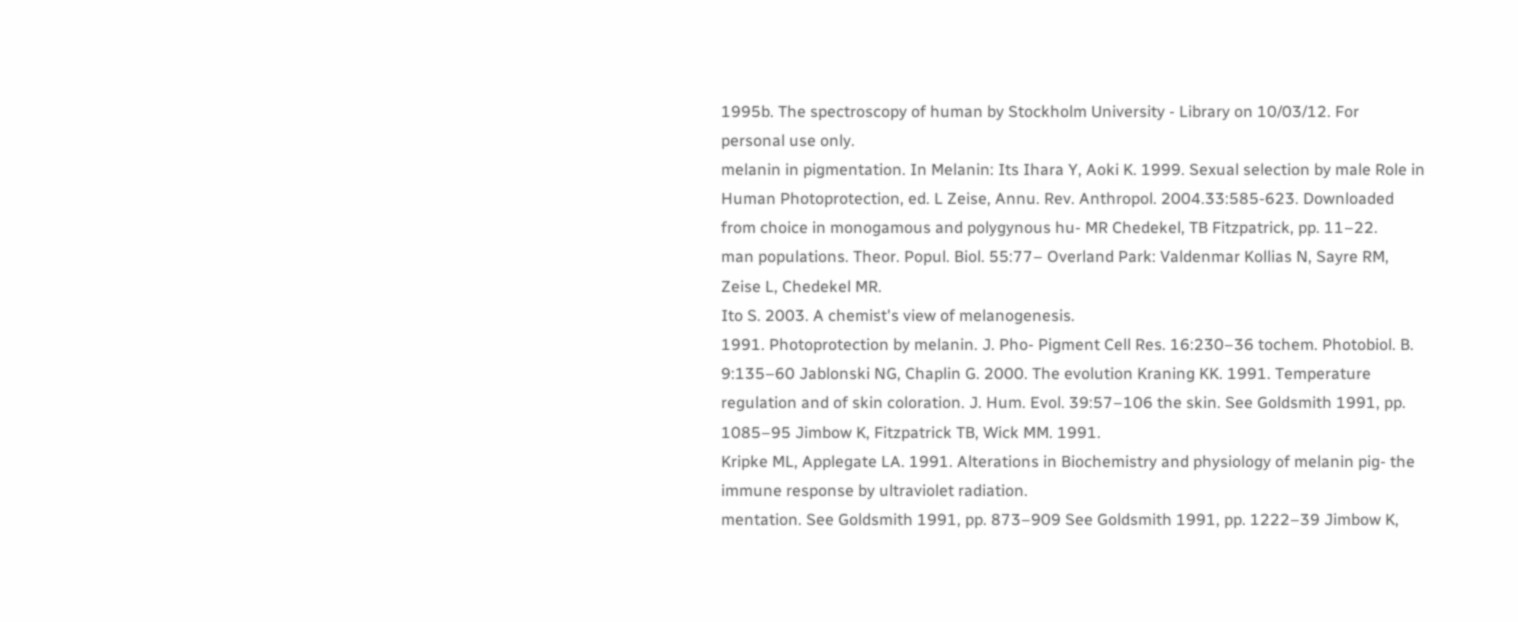1995b. The spectroscopy of human by Stockholm University - Library on 10/03/12. For personal use only.
melanin in pigmentation. In Melanin: Its Ihara Y, Aoki K. 1999. Sexual selection by male Role in Human Photoprotection, ed. L Zeise, Annu. Rev. Anthropol. 2004.33:585-623. Downloaded from choice in monogamous and polygynous hu- MR Chedekel, TB Fitzpatrick, pp. 11–22.
man populations. Theor. Popul. Biol. 55:77– Overland Park: Valdenmar Kollias N, Sayre RM, Zeise L, Chedekel MR.
Ito S. 2003. A chemist's view of melanogenesis.
1991. Photoprotection by melanin. J. Pho- Pigment Cell Res. 16:230–36 tochem. Photobiol. B. 9:135–60 Jablonski NG, Chaplin G. 2000. The evolution Kraning KK. 1991. Temperature regulation and of skin coloration. J. Hum. Evol. 39:57–106 the skin. See Goldsmith 1991, pp. 1085–95 Jimbow K, Fitzpatrick TB, Wick MM. 1991.
Kripke ML, Applegate LA. 1991. Alterations in Biochemistry and physiology of melanin pig- the immune response by ultraviolet radiation.
mentation. See Goldsmith 1991, pp. 873–909 See Goldsmith 1991, pp. 1222–39 Jimbow K,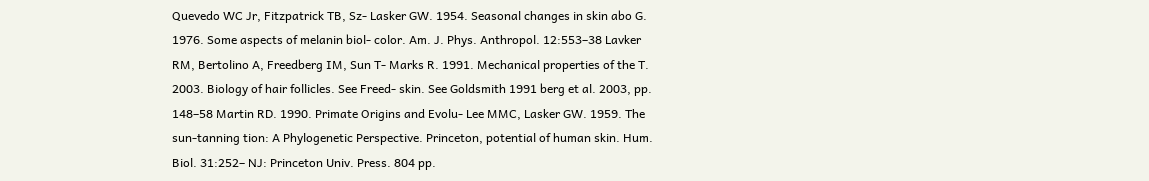Quevedo WC Jr, Fitzpatrick TB, Sz- Lasker GW. 1954. Seasonal changes in skin abo G. 1976. Some aspects of melanin biol- color. Am. J. Phys. Anthropol. 12:553–38 Lavker RM, Bertolino A, Freedberg IM, Sun T- Marks R. 1991. Mechanical properties of the T. 2003. Biology of hair follicles. See Freed- skin. See Goldsmith 1991 berg et al. 2003, pp. 148–58 Martin RD. 1990. Primate Origins and Evolu- Lee MMC, Lasker GW. 1959. The sun-tanning tion: A Phylogenetic Perspective. Princeton, potential of human skin. Hum. Biol. 31:252– NJ: Princeton Univ. Press. 804 pp.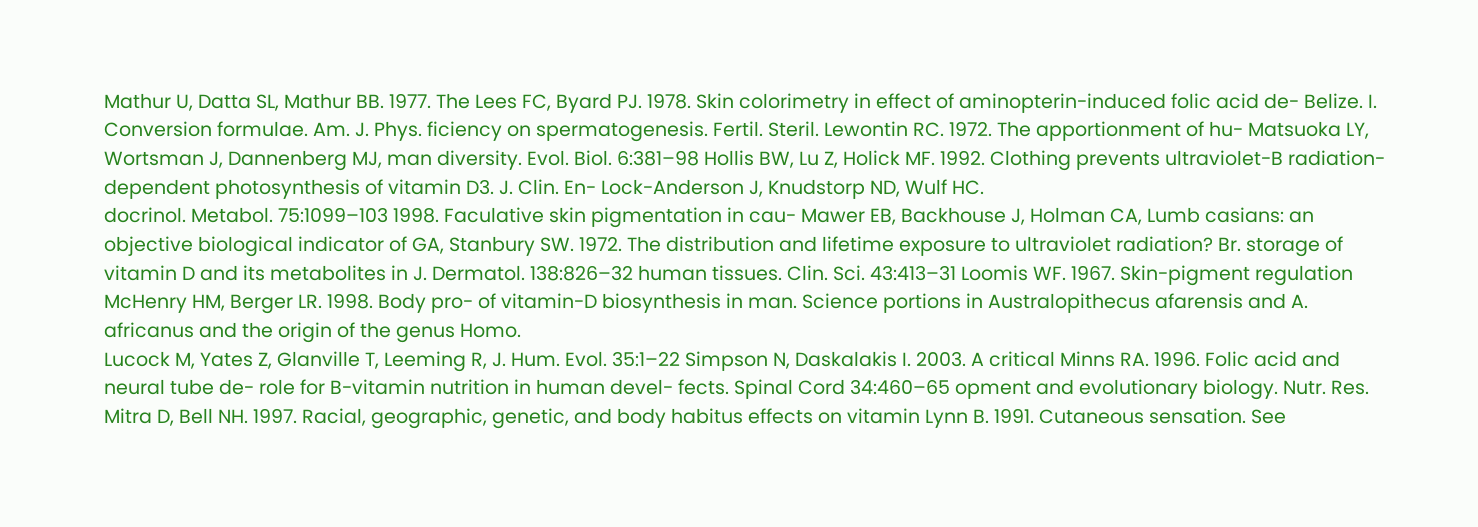Mathur U, Datta SL, Mathur BB. 1977. The Lees FC, Byard PJ. 1978. Skin colorimetry in effect of aminopterin-induced folic acid de- Belize. I. Conversion formulae. Am. J. Phys. ficiency on spermatogenesis. Fertil. Steril. Lewontin RC. 1972. The apportionment of hu- Matsuoka LY, Wortsman J, Dannenberg MJ, man diversity. Evol. Biol. 6:381–98 Hollis BW, Lu Z, Holick MF. 1992. Clothing prevents ultraviolet-B radiation-dependent photosynthesis of vitamin D3. J. Clin. En- Lock-Anderson J, Knudstorp ND, Wulf HC.
docrinol. Metabol. 75:1099–103 1998. Faculative skin pigmentation in cau- Mawer EB, Backhouse J, Holman CA, Lumb casians: an objective biological indicator of GA, Stanbury SW. 1972. The distribution and lifetime exposure to ultraviolet radiation? Br. storage of vitamin D and its metabolites in J. Dermatol. 138:826–32 human tissues. Clin. Sci. 43:413–31 Loomis WF. 1967. Skin-pigment regulation McHenry HM, Berger LR. 1998. Body pro- of vitamin-D biosynthesis in man. Science portions in Australopithecus afarensis and A. africanus and the origin of the genus Homo.
Lucock M, Yates Z, Glanville T, Leeming R, J. Hum. Evol. 35:1–22 Simpson N, Daskalakis I. 2003. A critical Minns RA. 1996. Folic acid and neural tube de- role for B-vitamin nutrition in human devel- fects. Spinal Cord 34:460–65 opment and evolutionary biology. Nutr. Res. Mitra D, Bell NH. 1997. Racial, geographic, genetic, and body habitus effects on vitamin Lynn B. 1991. Cutaneous sensation. See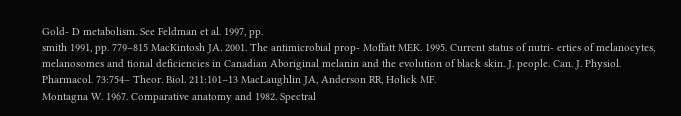Gold- D metabolism. See Feldman et al. 1997, pp.
smith 1991, pp. 779–815 MacKintosh JA. 2001. The antimicrobial prop- Moffatt MEK. 1995. Current status of nutri- erties of melanocytes, melanosomes and tional deficiencies in Canadian Aboriginal melanin and the evolution of black skin. J. people. Can. J. Physiol. Pharmacol. 73:754– Theor. Biol. 211:101–13 MacLaughlin JA, Anderson RR, Holick MF.
Montagna W. 1967. Comparative anatomy and 1982. Spectral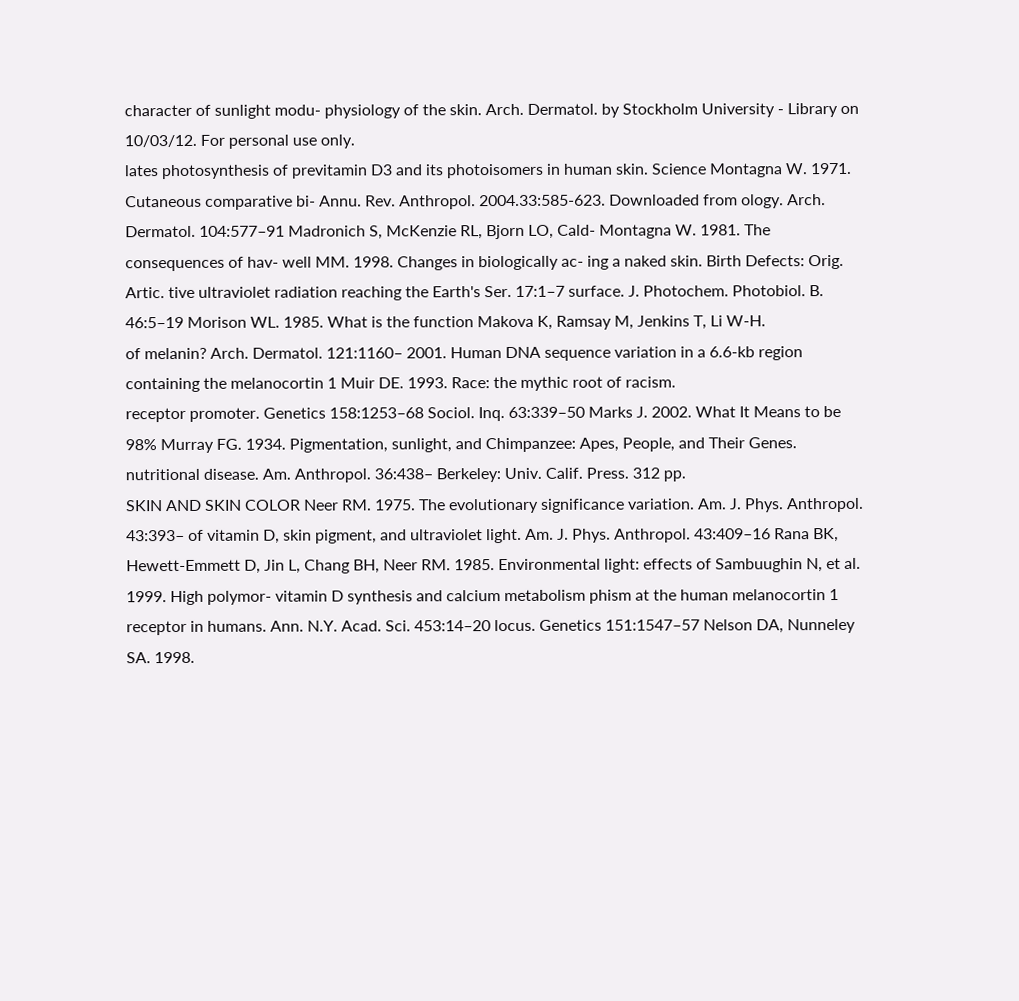character of sunlight modu- physiology of the skin. Arch. Dermatol. by Stockholm University - Library on 10/03/12. For personal use only.
lates photosynthesis of previtamin D3 and its photoisomers in human skin. Science Montagna W. 1971. Cutaneous comparative bi- Annu. Rev. Anthropol. 2004.33:585-623. Downloaded from ology. Arch. Dermatol. 104:577–91 Madronich S, McKenzie RL, Bjorn LO, Cald- Montagna W. 1981. The consequences of hav- well MM. 1998. Changes in biologically ac- ing a naked skin. Birth Defects: Orig. Artic. tive ultraviolet radiation reaching the Earth's Ser. 17:1–7 surface. J. Photochem. Photobiol. B. 46:5–19 Morison WL. 1985. What is the function Makova K, Ramsay M, Jenkins T, Li W-H.
of melanin? Arch. Dermatol. 121:1160– 2001. Human DNA sequence variation in a 6.6-kb region containing the melanocortin 1 Muir DE. 1993. Race: the mythic root of racism.
receptor promoter. Genetics 158:1253–68 Sociol. Inq. 63:339–50 Marks J. 2002. What It Means to be 98% Murray FG. 1934. Pigmentation, sunlight, and Chimpanzee: Apes, People, and Their Genes.
nutritional disease. Am. Anthropol. 36:438– Berkeley: Univ. Calif. Press. 312 pp.
SKIN AND SKIN COLOR Neer RM. 1975. The evolutionary significance variation. Am. J. Phys. Anthropol. 43:393– of vitamin D, skin pigment, and ultraviolet light. Am. J. Phys. Anthropol. 43:409–16 Rana BK, Hewett-Emmett D, Jin L, Chang BH, Neer RM. 1985. Environmental light: effects of Sambuughin N, et al. 1999. High polymor- vitamin D synthesis and calcium metabolism phism at the human melanocortin 1 receptor in humans. Ann. N.Y. Acad. Sci. 453:14–20 locus. Genetics 151:1547–57 Nelson DA, Nunneley SA. 1998.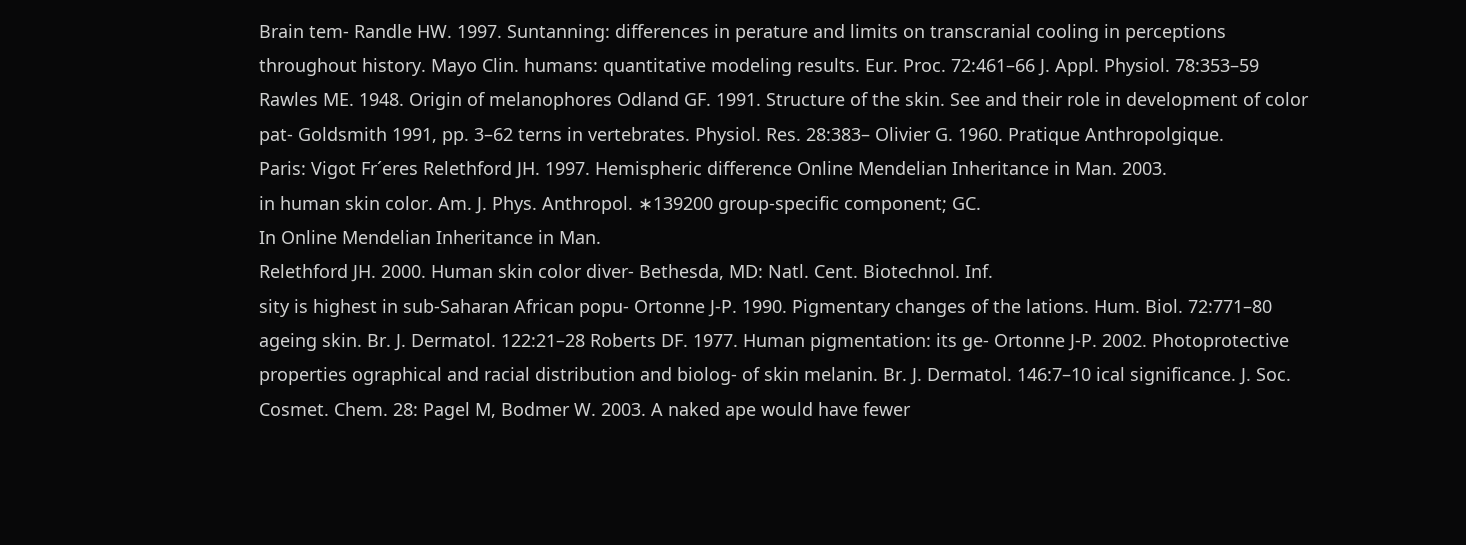Brain tem- Randle HW. 1997. Suntanning: differences in perature and limits on transcranial cooling in perceptions throughout history. Mayo Clin. humans: quantitative modeling results. Eur. Proc. 72:461–66 J. Appl. Physiol. 78:353–59 Rawles ME. 1948. Origin of melanophores Odland GF. 1991. Structure of the skin. See and their role in development of color pat- Goldsmith 1991, pp. 3–62 terns in vertebrates. Physiol. Res. 28:383– Olivier G. 1960. Pratique Anthropolgique.
Paris: Vigot Fr´eres Relethford JH. 1997. Hemispheric difference Online Mendelian Inheritance in Man. 2003.
in human skin color. Am. J. Phys. Anthropol. ∗139200 group-specific component; GC.
In Online Mendelian Inheritance in Man.
Relethford JH. 2000. Human skin color diver- Bethesda, MD: Natl. Cent. Biotechnol. Inf.
sity is highest in sub-Saharan African popu- Ortonne J-P. 1990. Pigmentary changes of the lations. Hum. Biol. 72:771–80 ageing skin. Br. J. Dermatol. 122:21–28 Roberts DF. 1977. Human pigmentation: its ge- Ortonne J-P. 2002. Photoprotective properties ographical and racial distribution and biolog- of skin melanin. Br. J. Dermatol. 146:7–10 ical significance. J. Soc. Cosmet. Chem. 28: Pagel M, Bodmer W. 2003. A naked ape would have fewer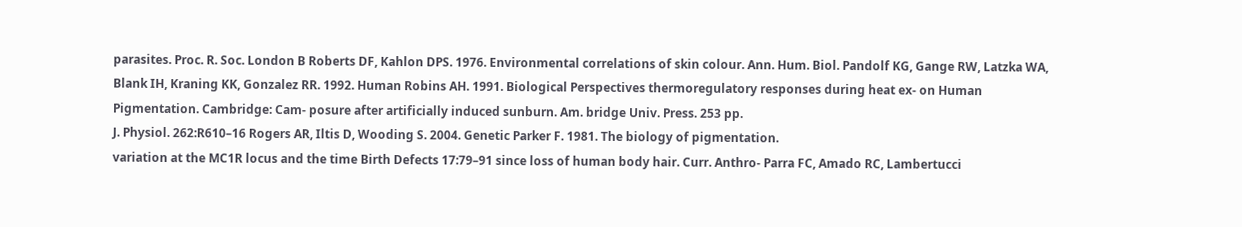parasites. Proc. R. Soc. London B Roberts DF, Kahlon DPS. 1976. Environmental correlations of skin colour. Ann. Hum. Biol. Pandolf KG, Gange RW, Latzka WA, Blank IH, Kraning KK, Gonzalez RR. 1992. Human Robins AH. 1991. Biological Perspectives thermoregulatory responses during heat ex- on Human Pigmentation. Cambridge: Cam- posure after artificially induced sunburn. Am. bridge Univ. Press. 253 pp.
J. Physiol. 262:R610–16 Rogers AR, Iltis D, Wooding S. 2004. Genetic Parker F. 1981. The biology of pigmentation.
variation at the MC1R locus and the time Birth Defects 17:79–91 since loss of human body hair. Curr. Anthro- Parra FC, Amado RC, Lambertucci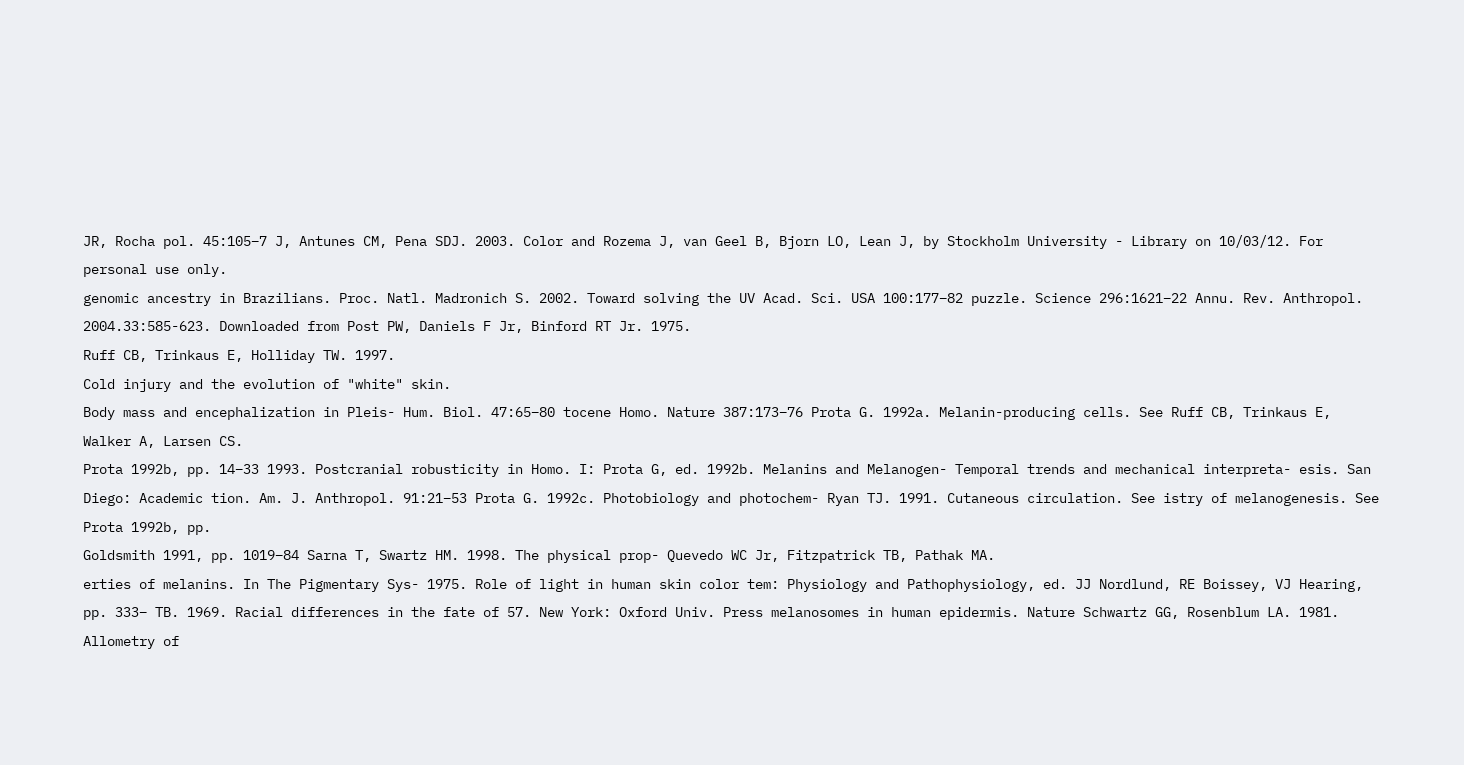JR, Rocha pol. 45:105–7 J, Antunes CM, Pena SDJ. 2003. Color and Rozema J, van Geel B, Bjorn LO, Lean J, by Stockholm University - Library on 10/03/12. For personal use only.
genomic ancestry in Brazilians. Proc. Natl. Madronich S. 2002. Toward solving the UV Acad. Sci. USA 100:177–82 puzzle. Science 296:1621–22 Annu. Rev. Anthropol. 2004.33:585-623. Downloaded from Post PW, Daniels F Jr, Binford RT Jr. 1975.
Ruff CB, Trinkaus E, Holliday TW. 1997.
Cold injury and the evolution of "white" skin.
Body mass and encephalization in Pleis- Hum. Biol. 47:65–80 tocene Homo. Nature 387:173–76 Prota G. 1992a. Melanin-producing cells. See Ruff CB, Trinkaus E, Walker A, Larsen CS.
Prota 1992b, pp. 14–33 1993. Postcranial robusticity in Homo. I: Prota G, ed. 1992b. Melanins and Melanogen- Temporal trends and mechanical interpreta- esis. San Diego: Academic tion. Am. J. Anthropol. 91:21–53 Prota G. 1992c. Photobiology and photochem- Ryan TJ. 1991. Cutaneous circulation. See istry of melanogenesis. See Prota 1992b, pp.
Goldsmith 1991, pp. 1019–84 Sarna T, Swartz HM. 1998. The physical prop- Quevedo WC Jr, Fitzpatrick TB, Pathak MA.
erties of melanins. In The Pigmentary Sys- 1975. Role of light in human skin color tem: Physiology and Pathophysiology, ed. JJ Nordlund, RE Boissey, VJ Hearing, pp. 333– TB. 1969. Racial differences in the fate of 57. New York: Oxford Univ. Press melanosomes in human epidermis. Nature Schwartz GG, Rosenblum LA. 1981. Allometry of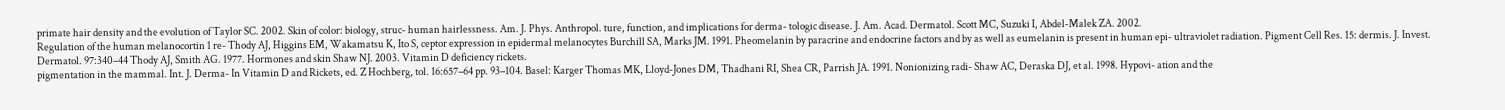primate hair density and the evolution of Taylor SC. 2002. Skin of color: biology, struc- human hairlessness. Am. J. Phys. Anthropol. ture, function, and implications for derma- tologic disease. J. Am. Acad. Dermatol. Scott MC, Suzuki I, Abdel-Malek ZA. 2002.
Regulation of the human melanocortin 1 re- Thody AJ, Higgins EM, Wakamatsu K, Ito S, ceptor expression in epidermal melanocytes Burchill SA, Marks JM. 1991. Pheomelanin by paracrine and endocrine factors and by as well as eumelanin is present in human epi- ultraviolet radiation. Pigment Cell Res. 15: dermis. J. Invest. Dermatol. 97:340–44 Thody AJ, Smith AG. 1977. Hormones and skin Shaw NJ. 2003. Vitamin D deficiency rickets.
pigmentation in the mammal. Int. J. Derma- In Vitamin D and Rickets, ed. Z Hochberg, tol. 16:657–64 pp. 93–104. Basel: Karger Thomas MK, Lloyd-Jones DM, Thadhani RI, Shea CR, Parrish JA. 1991. Nonionizing radi- Shaw AC, Deraska DJ, et al. 1998. Hypovi- ation and the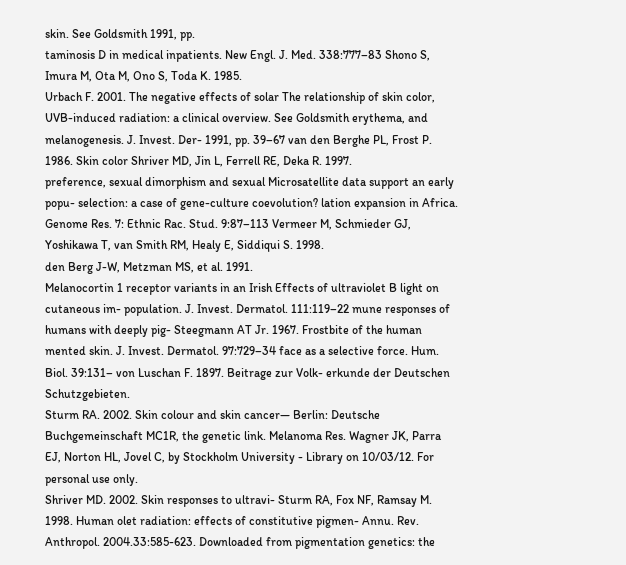skin. See Goldsmith 1991, pp.
taminosis D in medical inpatients. New Engl. J. Med. 338:777–83 Shono S, Imura M, Ota M, Ono S, Toda K. 1985.
Urbach F. 2001. The negative effects of solar The relationship of skin color, UVB-induced radiation: a clinical overview. See Goldsmith erythema, and melanogenesis. J. Invest. Der- 1991, pp. 39–67 van den Berghe PL, Frost P. 1986. Skin color Shriver MD, Jin L, Ferrell RE, Deka R. 1997.
preference, sexual dimorphism and sexual Microsatellite data support an early popu- selection: a case of gene-culture coevolution? lation expansion in Africa. Genome Res. 7: Ethnic Rac. Stud. 9:87–113 Vermeer M, Schmieder GJ, Yoshikawa T, van Smith RM, Healy E, Siddiqui S. 1998.
den Berg J-W, Metzman MS, et al. 1991.
Melanocortin 1 receptor variants in an Irish Effects of ultraviolet B light on cutaneous im- population. J. Invest. Dermatol. 111:119–22 mune responses of humans with deeply pig- Steegmann AT Jr. 1967. Frostbite of the human mented skin. J. Invest. Dermatol. 97:729–34 face as a selective force. Hum. Biol. 39:131– von Luschan F. 1897. Beitrage zur Volk- erkunde der Deutschen Schutzgebieten.
Sturm RA. 2002. Skin colour and skin cancer— Berlin: Deutsche Buchgemeinschaft MC1R, the genetic link. Melanoma Res. Wagner JK, Parra EJ, Norton HL, Jovel C, by Stockholm University - Library on 10/03/12. For personal use only.
Shriver MD. 2002. Skin responses to ultravi- Sturm RA, Fox NF, Ramsay M. 1998. Human olet radiation: effects of constitutive pigmen- Annu. Rev. Anthropol. 2004.33:585-623. Downloaded from pigmentation genetics: the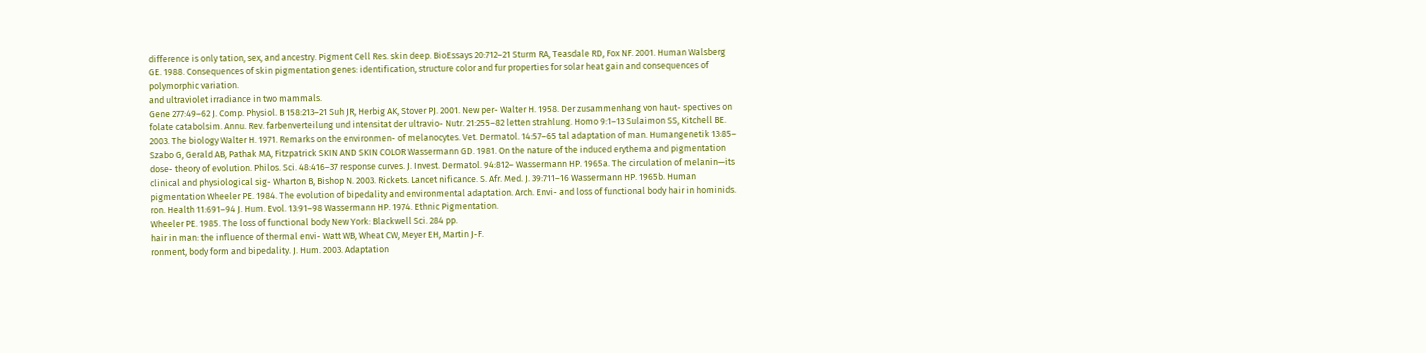difference is only tation, sex, and ancestry. Pigment Cell Res. skin deep. BioEssays 20:712–21 Sturm RA, Teasdale RD, Fox NF. 2001. Human Walsberg GE. 1988. Consequences of skin pigmentation genes: identification, structure color and fur properties for solar heat gain and consequences of polymorphic variation.
and ultraviolet irradiance in two mammals.
Gene 277:49–62 J. Comp. Physiol. B 158:213–21 Suh JR, Herbig AK, Stover PJ. 2001. New per- Walter H. 1958. Der zusammenhang von haut- spectives on folate catabolsim. Annu. Rev. farbenverteilung und intensitat der ultravio- Nutr. 21:255–82 letten strahlung. Homo 9:1–13 Sulaimon SS, Kitchell BE. 2003. The biology Walter H. 1971. Remarks on the environmen- of melanocytes. Vet. Dermatol. 14:57–65 tal adaptation of man. Humangenetik 13:85– Szabo G, Gerald AB, Pathak MA, Fitzpatrick SKIN AND SKIN COLOR Wassermann GD. 1981. On the nature of the induced erythema and pigmentation dose- theory of evolution. Philos. Sci. 48:416–37 response curves. J. Invest. Dermatol. 94:812– Wassermann HP. 1965a. The circulation of melanin—its clinical and physiological sig- Wharton B, Bishop N. 2003. Rickets. Lancet nificance. S. Afr. Med. J. 39:711–16 Wassermann HP. 1965b. Human pigmentation Wheeler PE. 1984. The evolution of bipedality and environmental adaptation. Arch. Envi- and loss of functional body hair in hominids.
ron. Health 11:691–94 J. Hum. Evol. 13:91–98 Wassermann HP. 1974. Ethnic Pigmentation.
Wheeler PE. 1985. The loss of functional body New York: Blackwell Sci. 284 pp.
hair in man: the influence of thermal envi- Watt WB, Wheat CW, Meyer EH, Martin J-F.
ronment, body form and bipedality. J. Hum. 2003. Adaptation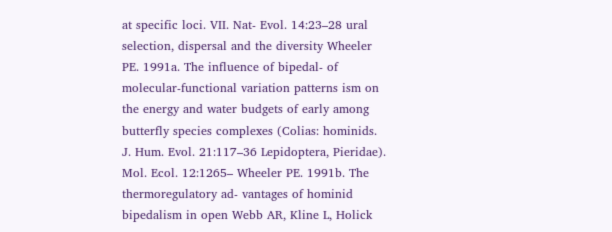at specific loci. VII. Nat- Evol. 14:23–28 ural selection, dispersal and the diversity Wheeler PE. 1991a. The influence of bipedal- of molecular-functional variation patterns ism on the energy and water budgets of early among butterfly species complexes (Colias: hominids. J. Hum. Evol. 21:117–36 Lepidoptera, Pieridae). Mol. Ecol. 12:1265– Wheeler PE. 1991b. The thermoregulatory ad- vantages of hominid bipedalism in open Webb AR, Kline L, Holick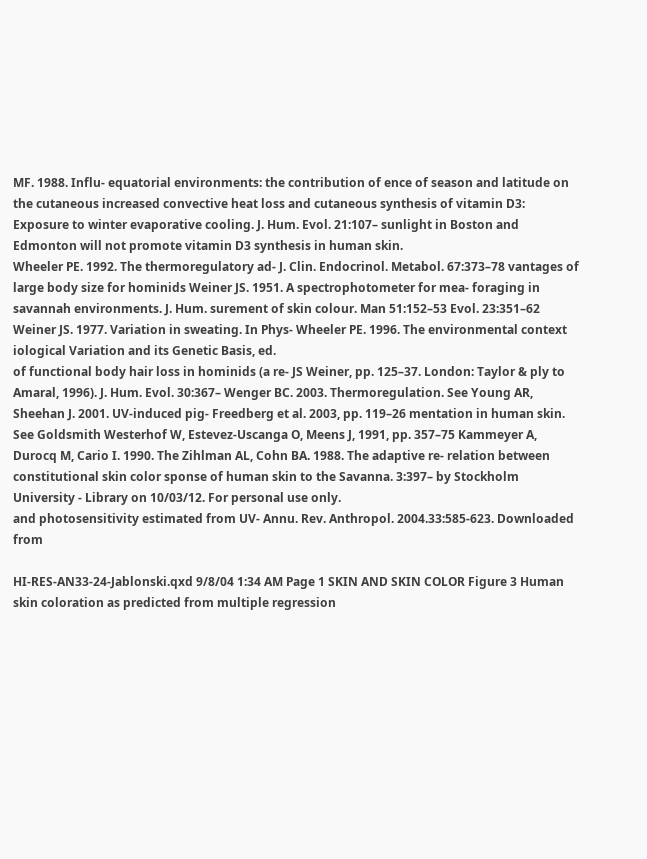MF. 1988. Influ- equatorial environments: the contribution of ence of season and latitude on the cutaneous increased convective heat loss and cutaneous synthesis of vitamin D3: Exposure to winter evaporative cooling. J. Hum. Evol. 21:107– sunlight in Boston and Edmonton will not promote vitamin D3 synthesis in human skin.
Wheeler PE. 1992. The thermoregulatory ad- J. Clin. Endocrinol. Metabol. 67:373–78 vantages of large body size for hominids Weiner JS. 1951. A spectrophotometer for mea- foraging in savannah environments. J. Hum. surement of skin colour. Man 51:152–53 Evol. 23:351–62 Weiner JS. 1977. Variation in sweating. In Phys- Wheeler PE. 1996. The environmental context iological Variation and its Genetic Basis, ed.
of functional body hair loss in hominids (a re- JS Weiner, pp. 125–37. London: Taylor & ply to Amaral, 1996). J. Hum. Evol. 30:367– Wenger BC. 2003. Thermoregulation. See Young AR, Sheehan J. 2001. UV-induced pig- Freedberg et al. 2003, pp. 119–26 mentation in human skin. See Goldsmith Westerhof W, Estevez-Uscanga O, Meens J, 1991, pp. 357–75 Kammeyer A, Durocq M, Cario I. 1990. The Zihlman AL, Cohn BA. 1988. The adaptive re- relation between constitutional skin color sponse of human skin to the Savanna. 3:397– by Stockholm University - Library on 10/03/12. For personal use only.
and photosensitivity estimated from UV- Annu. Rev. Anthropol. 2004.33:585-623. Downloaded from

HI-RES-AN33-24-Jablonski.qxd 9/8/04 1:34 AM Page 1 SKIN AND SKIN COLOR Figure 3 Human skin coloration as predicted from multiple regression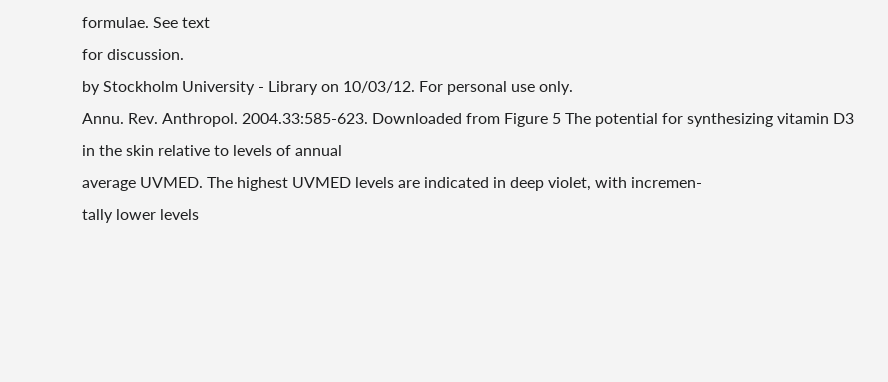formulae. See text
for discussion.
by Stockholm University - Library on 10/03/12. For personal use only.
Annu. Rev. Anthropol. 2004.33:585-623. Downloaded from Figure 5 The potential for synthesizing vitamin D3 in the skin relative to levels of annual
average UVMED. The highest UVMED levels are indicated in deep violet, with incremen-
tally lower levels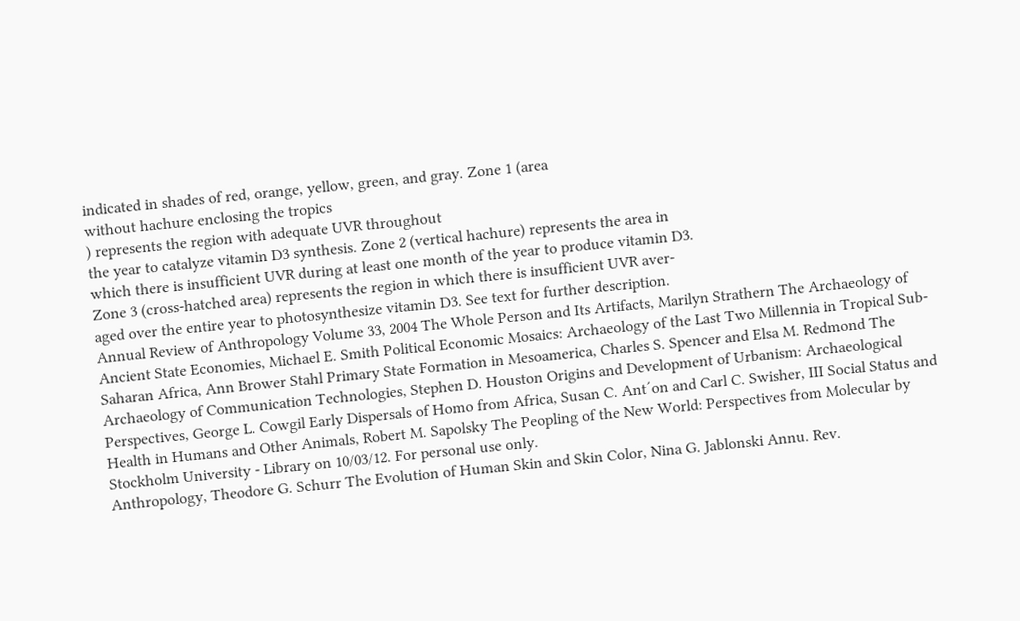indicated in shades of red, orange, yellow, green, and gray. Zone 1 (area
without hachure enclosing the tropics
) represents the region with adequate UVR throughout
the year to catalyze vitamin D3 synthesis. Zone 2 (vertical hachure) represents the area in
which there is insufficient UVR during at least one month of the year to produce vitamin D3.
Zone 3 (cross-hatched area) represents the region in which there is insufficient UVR aver-
aged over the entire year to photosynthesize vitamin D3. See text for further description.
Annual Review of Anthropology Volume 33, 2004 The Whole Person and Its Artifacts, Marilyn Strathern The Archaeology of Ancient State Economies, Michael E. Smith Political Economic Mosaics: Archaeology of the Last Two Millennia in Tropical Sub-Saharan Africa, Ann Brower Stahl Primary State Formation in Mesoamerica, Charles S. Spencer and Elsa M. Redmond The Archaeology of Communication Technologies, Stephen D. Houston Origins and Development of Urbanism: Archaeological Perspectives, George L. Cowgil Early Dispersals of Homo from Africa, Susan C. Ant´on and Carl C. Swisher, III Social Status and Health in Humans and Other Animals, Robert M. Sapolsky The Peopling of the New World: Perspectives from Molecular by Stockholm University - Library on 10/03/12. For personal use only.
Anthropology, Theodore G. Schurr The Evolution of Human Skin and Skin Color, Nina G. Jablonski Annu. Rev.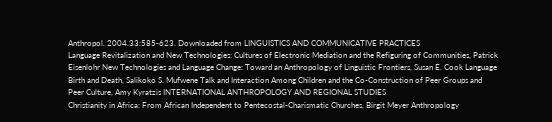Anthropol. 2004.33:585-623. Downloaded from LINGUISTICS AND COMMUNICATIVE PRACTICES
Language Revitalization and New Technologies: Cultures of Electronic Mediation and the Refiguring of Communities, Patrick Eisenlohr New Technologies and Language Change: Toward an Anthropology of Linguistic Frontiers, Susan E. Cook Language Birth and Death, Salikoko S. Mufwene Talk and Interaction Among Children and the Co-Construction of Peer Groups and Peer Culture, Amy Kyratzis INTERNATIONAL ANTHROPOLOGY AND REGIONAL STUDIES
Christianity in Africa: From African Independent to Pentecostal-Charismatic Churches, Birgit Meyer Anthropology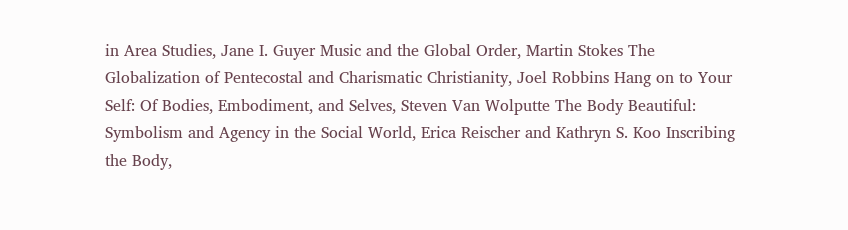in Area Studies, Jane I. Guyer Music and the Global Order, Martin Stokes The Globalization of Pentecostal and Charismatic Christianity, Joel Robbins Hang on to Your Self: Of Bodies, Embodiment, and Selves, Steven Van Wolputte The Body Beautiful: Symbolism and Agency in the Social World, Erica Reischer and Kathryn S. Koo Inscribing the Body,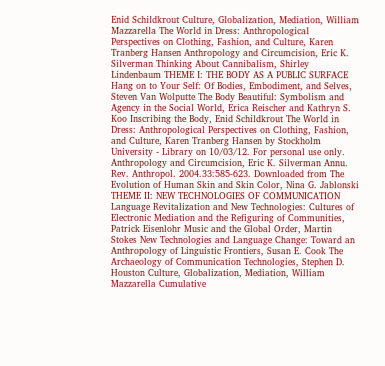Enid Schildkrout Culture, Globalization, Mediation, William Mazzarella The World in Dress: Anthropological Perspectives on Clothing, Fashion, and Culture, Karen Tranberg Hansen Anthropology and Circumcision, Eric K. Silverman Thinking About Cannibalism, Shirley Lindenbaum THEME I: THE BODY AS A PUBLIC SURFACE
Hang on to Your Self: Of Bodies, Embodiment, and Selves, Steven Van Wolputte The Body Beautiful: Symbolism and Agency in the Social World, Erica Reischer and Kathryn S. Koo Inscribing the Body, Enid Schildkrout The World in Dress: Anthropological Perspectives on Clothing, Fashion, and Culture, Karen Tranberg Hansen by Stockholm University - Library on 10/03/12. For personal use only.
Anthropology and Circumcision, Eric K. Silverman Annu. Rev. Anthropol. 2004.33:585-623. Downloaded from The Evolution of Human Skin and Skin Color, Nina G. Jablonski THEME II: NEW TECHNOLOGIES OF COMMUNICATION
Language Revitalization and New Technologies: Cultures of Electronic Mediation and the Refiguring of Communities, Patrick Eisenlohr Music and the Global Order, Martin Stokes New Technologies and Language Change: Toward an Anthropology of Linguistic Frontiers, Susan E. Cook The Archaeology of Communication Technologies, Stephen D. Houston Culture, Globalization, Mediation, William Mazzarella Cumulative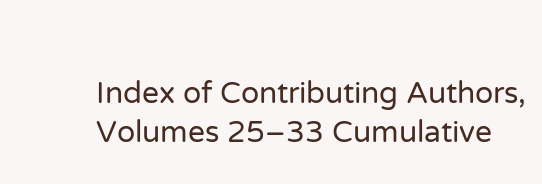Index of Contributing Authors, Volumes 25–33 Cumulative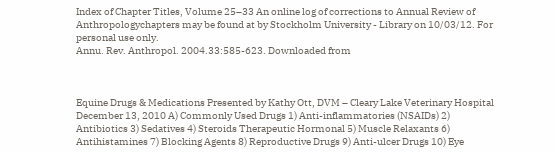Index of Chapter Titles, Volume 25–33 An online log of corrections to Annual Review of Anthropologychapters may be found at by Stockholm University - Library on 10/03/12. For personal use only.
Annu. Rev. Anthropol. 2004.33:585-623. Downloaded from



Equine Drugs & Medications Presented by Kathy Ott, DVM – Cleary Lake Veterinary Hospital December 13, 2010 A) Commonly Used Drugs 1) Anti-inflammatories (NSAIDs) 2) Antibiotics 3) Sedatives 4) Steroids Therapeutic Hormonal 5) Muscle Relaxants 6) Antihistamines 7) Blocking Agents 8) Reproductive Drugs 9) Anti-ulcer Drugs 10) Eye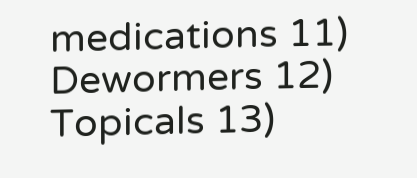medications 11) Dewormers 12) Topicals 13)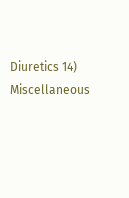Diuretics 14) Miscellaneous